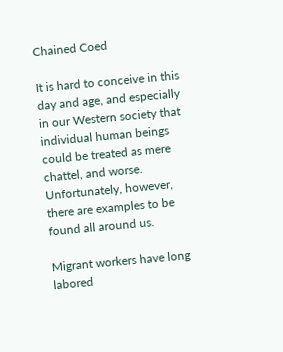Chained Coed

It is hard to conceive in this day and age, and especially in our Western society that individual human beings could be treated as mere chattel, and worse. Unfortunately, however, there are examples to be found all around us.

Migrant workers have long labored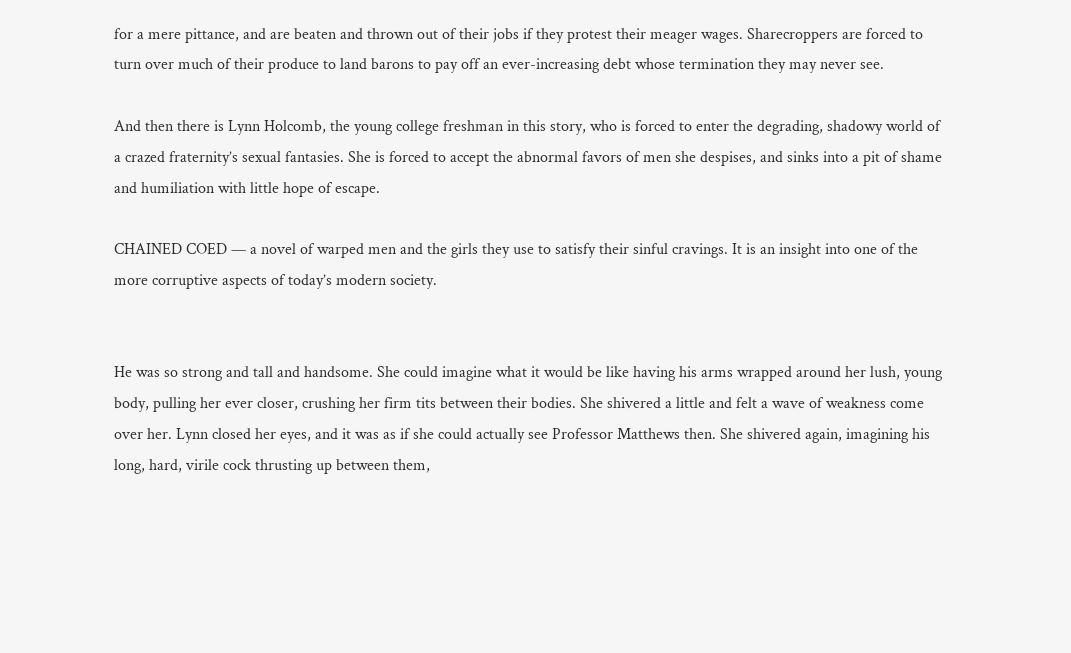for a mere pittance, and are beaten and thrown out of their jobs if they protest their meager wages. Sharecroppers are forced to turn over much of their produce to land barons to pay off an ever-increasing debt whose termination they may never see.

And then there is Lynn Holcomb, the young college freshman in this story, who is forced to enter the degrading, shadowy world of a crazed fraternity’s sexual fantasies. She is forced to accept the abnormal favors of men she despises, and sinks into a pit of shame and humiliation with little hope of escape.

CHAINED COED — a novel of warped men and the girls they use to satisfy their sinful cravings. It is an insight into one of the more corruptive aspects of today’s modern society.


He was so strong and tall and handsome. She could imagine what it would be like having his arms wrapped around her lush, young body, pulling her ever closer, crushing her firm tits between their bodies. She shivered a little and felt a wave of weakness come over her. Lynn closed her eyes, and it was as if she could actually see Professor Matthews then. She shivered again, imagining his long, hard, virile cock thrusting up between them,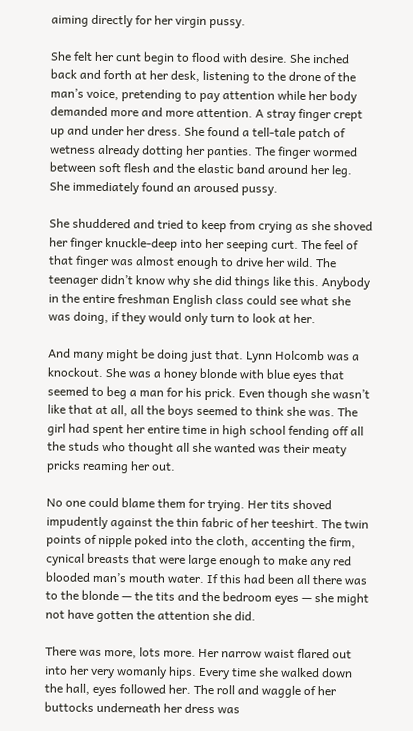aiming directly for her virgin pussy.

She felt her cunt begin to flood with desire. She inched back and forth at her desk, listening to the drone of the man’s voice, pretending to pay attention while her body demanded more and more attention. A stray finger crept up and under her dress. She found a tell-tale patch of wetness already dotting her panties. The finger wormed between soft flesh and the elastic band around her leg. She immediately found an aroused pussy.

She shuddered and tried to keep from crying as she shoved her finger knuckle-deep into her seeping curt. The feel of that finger was almost enough to drive her wild. The teenager didn’t know why she did things like this. Anybody in the entire freshman English class could see what she was doing, if they would only turn to look at her.

And many might be doing just that. Lynn Holcomb was a knockout. She was a honey blonde with blue eyes that seemed to beg a man for his prick. Even though she wasn’t like that at all, all the boys seemed to think she was. The girl had spent her entire time in high school fending off all the studs who thought all she wanted was their meaty pricks reaming her out.

No one could blame them for trying. Her tits shoved impudently against the thin fabric of her teeshirt. The twin points of nipple poked into the cloth, accenting the firm, cynical breasts that were large enough to make any red blooded man’s mouth water. If this had been all there was to the blonde — the tits and the bedroom eyes — she might not have gotten the attention she did.

There was more, lots more. Her narrow waist flared out into her very womanly hips. Every time she walked down the hall, eyes followed her. The roll and waggle of her buttocks underneath her dress was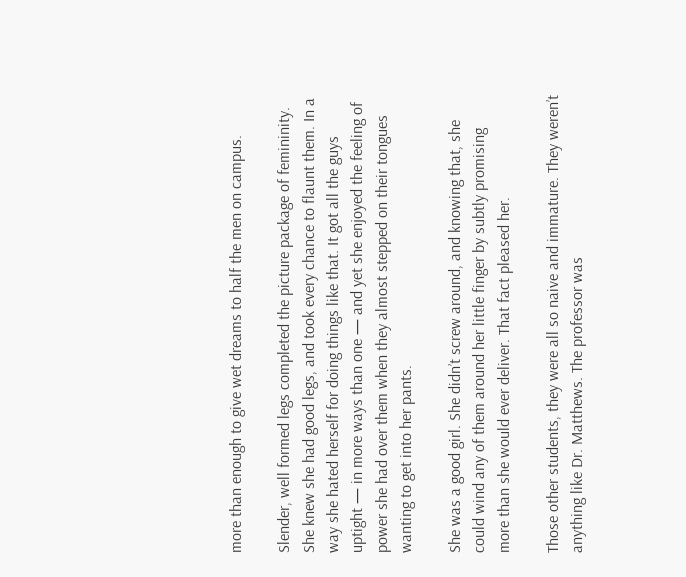more than enough to give wet dreams to half the men on campus.

Slender, well formed legs completed the picture package of femininity. She knew she had good legs, and took every chance to flaunt them. In a way she hated herself for doing things like that. It got all the guys uptight — in more ways than one — and yet she enjoyed the feeling of power she had over them when they almost stepped on their tongues wanting to get into her pants.

She was a good girl. She didn’t screw around, and knowing that, she could wind any of them around her little finger by subtly promising more than she would ever deliver. That fact pleased her.

Those other students, they were all so naive and immature. They weren’t anything like Dr. Matthews. The professor was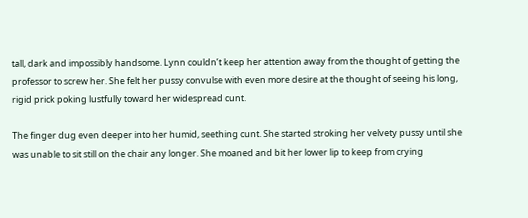tall, dark and impossibly handsome. Lynn couldn’t keep her attention away from the thought of getting the professor to screw her. She felt her pussy convulse with even more desire at the thought of seeing his long, rigid prick poking lustfully toward her widespread cunt.

The finger dug even deeper into her humid, seething cunt. She started stroking her velvety pussy until she was unable to sit still on the chair any longer. She moaned and bit her lower lip to keep from crying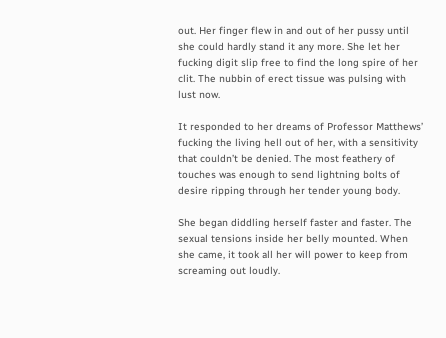out. Her finger flew in and out of her pussy until she could hardly stand it any more. She let her fucking digit slip free to find the long spire of her clit. The nubbin of erect tissue was pulsing with lust now.

It responded to her dreams of Professor Matthews’ fucking the living hell out of her, with a sensitivity that couldn’t be denied. The most feathery of touches was enough to send lightning bolts of desire ripping through her tender young body.

She began diddling herself faster and faster. The sexual tensions inside her belly mounted. When she came, it took all her will power to keep from screaming out loudly.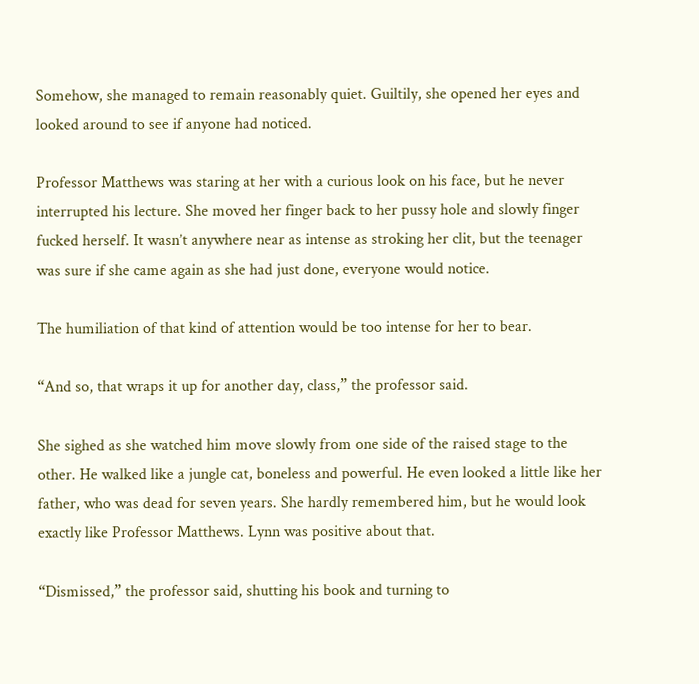Somehow, she managed to remain reasonably quiet. Guiltily, she opened her eyes and looked around to see if anyone had noticed.

Professor Matthews was staring at her with a curious look on his face, but he never interrupted his lecture. She moved her finger back to her pussy hole and slowly finger fucked herself. It wasn’t anywhere near as intense as stroking her clit, but the teenager was sure if she came again as she had just done, everyone would notice.

The humiliation of that kind of attention would be too intense for her to bear.

“And so, that wraps it up for another day, class,” the professor said.

She sighed as she watched him move slowly from one side of the raised stage to the other. He walked like a jungle cat, boneless and powerful. He even looked a little like her father, who was dead for seven years. She hardly remembered him, but he would look exactly like Professor Matthews. Lynn was positive about that.

“Dismissed,” the professor said, shutting his book and turning to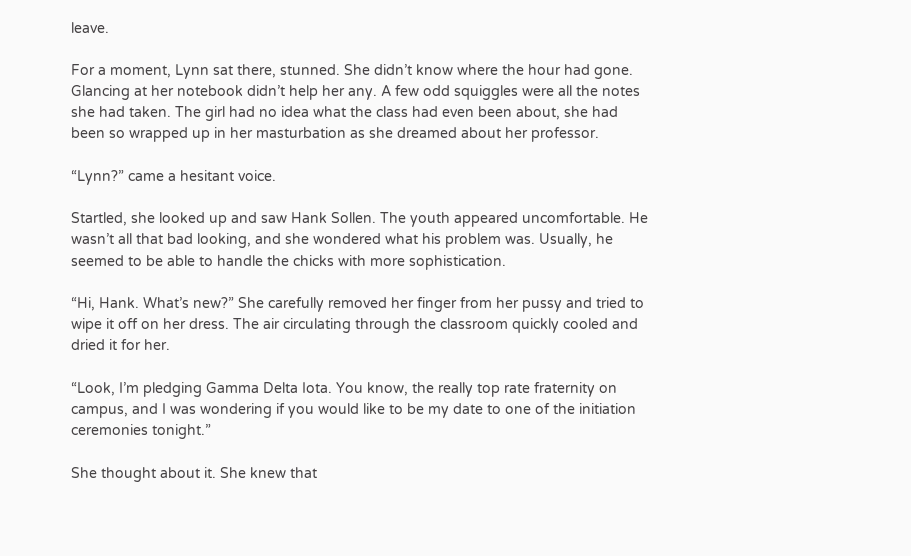leave.

For a moment, Lynn sat there, stunned. She didn’t know where the hour had gone. Glancing at her notebook didn’t help her any. A few odd squiggles were all the notes she had taken. The girl had no idea what the class had even been about, she had been so wrapped up in her masturbation as she dreamed about her professor.

“Lynn?” came a hesitant voice.

Startled, she looked up and saw Hank Sollen. The youth appeared uncomfortable. He wasn’t all that bad looking, and she wondered what his problem was. Usually, he seemed to be able to handle the chicks with more sophistication.

“Hi, Hank. What’s new?” She carefully removed her finger from her pussy and tried to wipe it off on her dress. The air circulating through the classroom quickly cooled and dried it for her.

“Look, I’m pledging Gamma Delta Iota. You know, the really top rate fraternity on campus, and I was wondering if you would like to be my date to one of the initiation ceremonies tonight.”

She thought about it. She knew that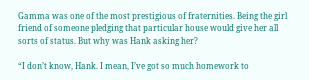Gamma was one of the most prestigious of fraternities. Being the girl friend of someone pledging that particular house would give her all sorts of status. But why was Hank asking her?

“I don’t know, Hank. I mean, I’ve got so much homework to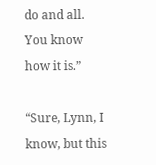do and all. You know how it is.”

“Sure, Lynn, I know, but this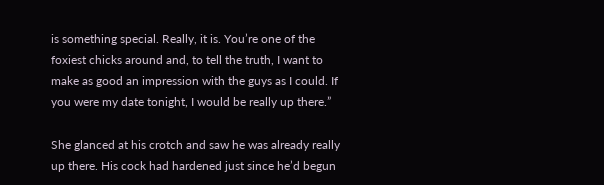is something special. Really, it is. You’re one of the foxiest chicks around and, to tell the truth, I want to make as good an impression with the guys as I could. If you were my date tonight, I would be really up there.”

She glanced at his crotch and saw he was already really up there. His cock had hardened just since he’d begun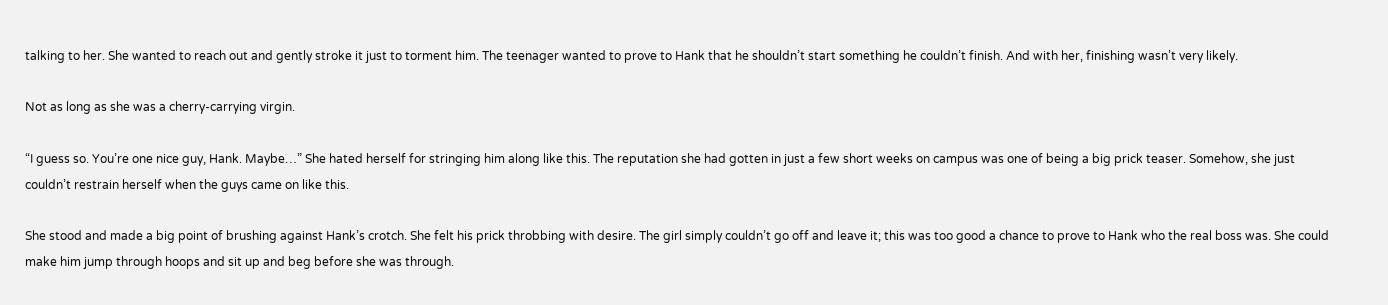talking to her. She wanted to reach out and gently stroke it just to torment him. The teenager wanted to prove to Hank that he shouldn’t start something he couldn’t finish. And with her, finishing wasn’t very likely.

Not as long as she was a cherry-carrying virgin.

“I guess so. You’re one nice guy, Hank. Maybe…” She hated herself for stringing him along like this. The reputation she had gotten in just a few short weeks on campus was one of being a big prick teaser. Somehow, she just couldn’t restrain herself when the guys came on like this.

She stood and made a big point of brushing against Hank’s crotch. She felt his prick throbbing with desire. The girl simply couldn’t go off and leave it; this was too good a chance to prove to Hank who the real boss was. She could make him jump through hoops and sit up and beg before she was through.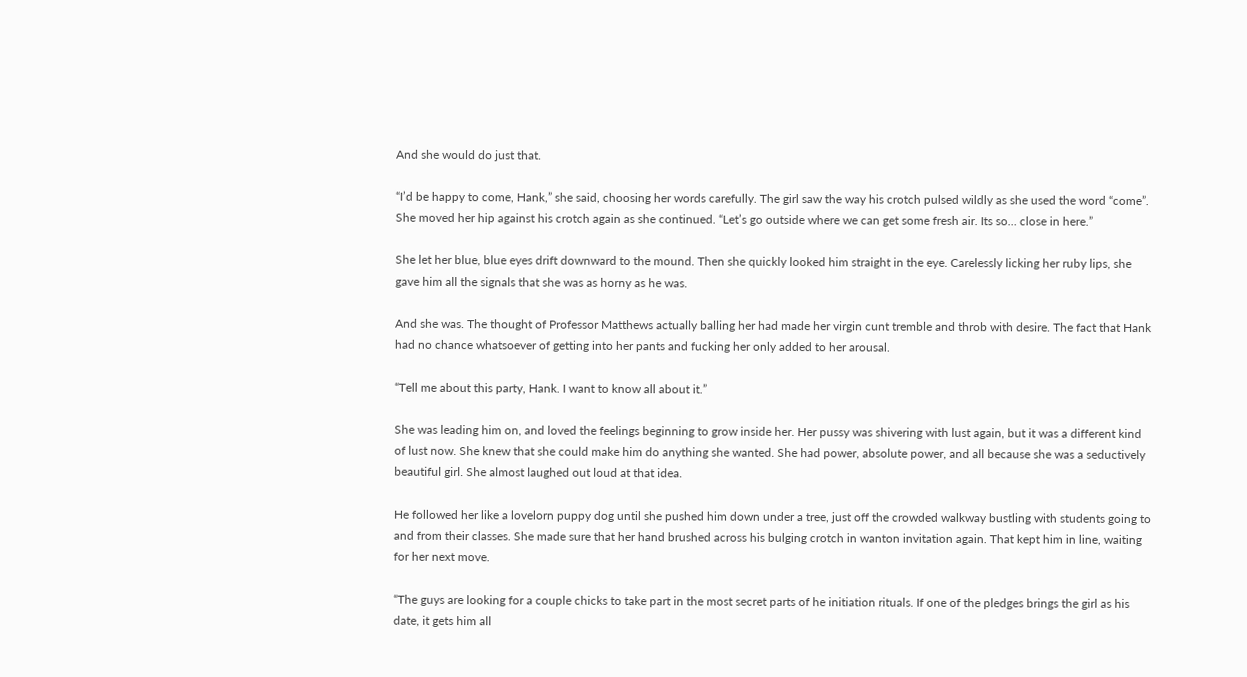And she would do just that.

“I’d be happy to come, Hank,” she said, choosing her words carefully. The girl saw the way his crotch pulsed wildly as she used the word “come”. She moved her hip against his crotch again as she continued. “Let’s go outside where we can get some fresh air. Its so… close in here.”

She let her blue, blue eyes drift downward to the mound. Then she quickly looked him straight in the eye. Carelessly licking her ruby lips, she gave him all the signals that she was as horny as he was.

And she was. The thought of Professor Matthews actually balling her had made her virgin cunt tremble and throb with desire. The fact that Hank had no chance whatsoever of getting into her pants and fucking her only added to her arousal.

“Tell me about this party, Hank. I want to know all about it.”

She was leading him on, and loved the feelings beginning to grow inside her. Her pussy was shivering with lust again, but it was a different kind of lust now. She knew that she could make him do anything she wanted. She had power, absolute power, and all because she was a seductively beautiful girl. She almost laughed out loud at that idea.

He followed her like a lovelorn puppy dog until she pushed him down under a tree, just off the crowded walkway bustling with students going to and from their classes. She made sure that her hand brushed across his bulging crotch in wanton invitation again. That kept him in line, waiting for her next move.

“The guys are looking for a couple chicks to take part in the most secret parts of he initiation rituals. If one of the pledges brings the girl as his date, it gets him all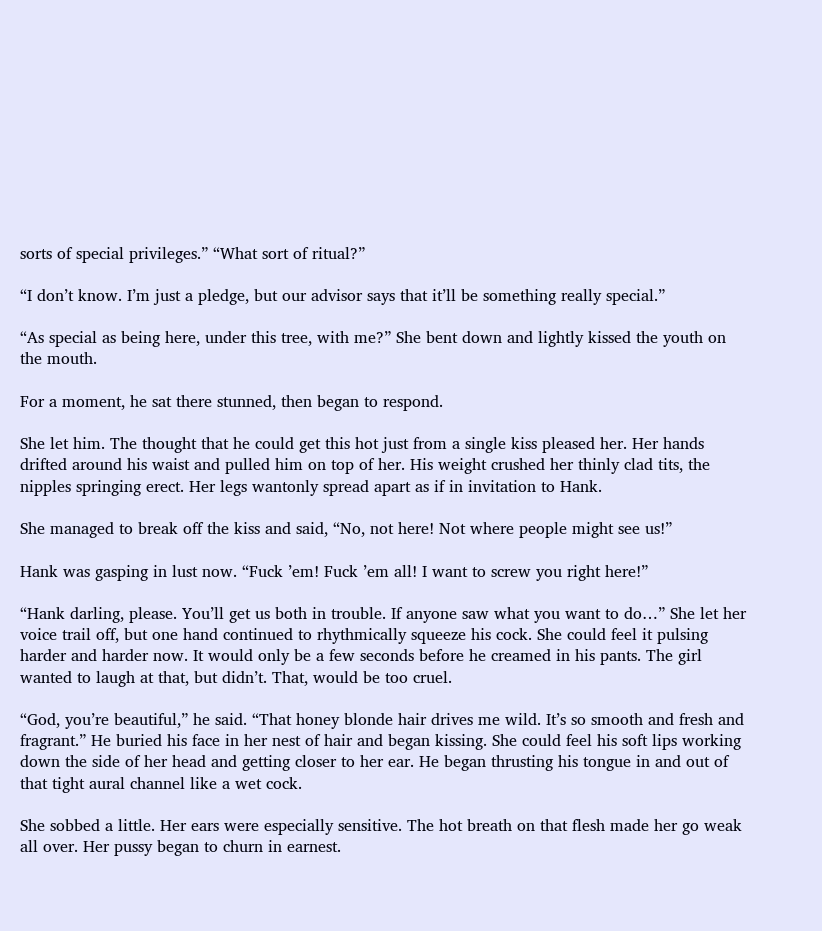sorts of special privileges.” “What sort of ritual?”

“I don’t know. I’m just a pledge, but our advisor says that it’ll be something really special.”

“As special as being here, under this tree, with me?” She bent down and lightly kissed the youth on the mouth.

For a moment, he sat there stunned, then began to respond.

She let him. The thought that he could get this hot just from a single kiss pleased her. Her hands drifted around his waist and pulled him on top of her. His weight crushed her thinly clad tits, the nipples springing erect. Her legs wantonly spread apart as if in invitation to Hank.

She managed to break off the kiss and said, “No, not here! Not where people might see us!”

Hank was gasping in lust now. “Fuck ’em! Fuck ’em all! I want to screw you right here!”

“Hank darling, please. You’ll get us both in trouble. If anyone saw what you want to do…” She let her voice trail off, but one hand continued to rhythmically squeeze his cock. She could feel it pulsing harder and harder now. It would only be a few seconds before he creamed in his pants. The girl wanted to laugh at that, but didn’t. That, would be too cruel.

“God, you’re beautiful,” he said. “That honey blonde hair drives me wild. It’s so smooth and fresh and fragrant.” He buried his face in her nest of hair and began kissing. She could feel his soft lips working down the side of her head and getting closer to her ear. He began thrusting his tongue in and out of that tight aural channel like a wet cock.

She sobbed a little. Her ears were especially sensitive. The hot breath on that flesh made her go weak all over. Her pussy began to churn in earnest.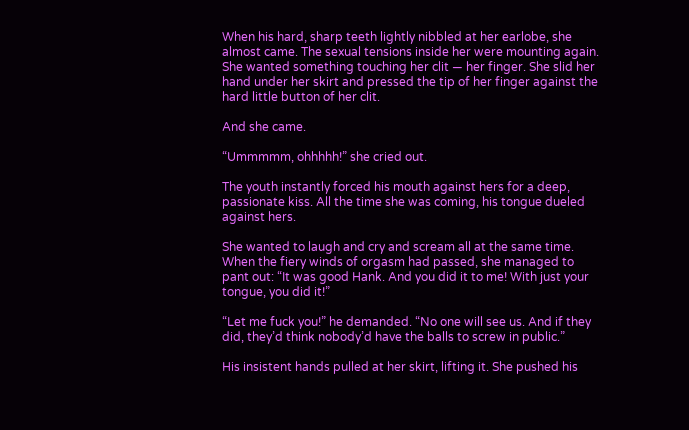When his hard, sharp teeth lightly nibbled at her earlobe, she almost came. The sexual tensions inside her were mounting again. She wanted something touching her clit — her finger. She slid her hand under her skirt and pressed the tip of her finger against the hard little button of her clit.

And she came.

“Ummmmm, ohhhhh!” she cried out.

The youth instantly forced his mouth against hers for a deep, passionate kiss. All the time she was coming, his tongue dueled against hers.

She wanted to laugh and cry and scream all at the same time. When the fiery winds of orgasm had passed, she managed to pant out: “It was good Hank. And you did it to me! With just your tongue, you did it!”

“Let me fuck you!” he demanded. “No one will see us. And if they did, they’d think nobody’d have the balls to screw in public.”

His insistent hands pulled at her skirt, lifting it. She pushed his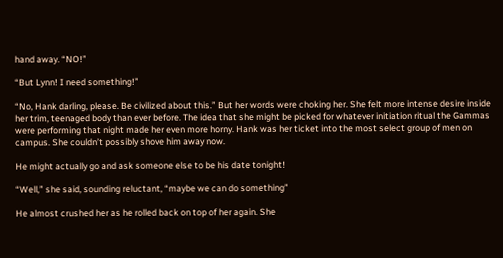hand away. “NO!”

“But Lynn! I need something!”

“No, Hank darling, please. Be civilized about this.” But her words were choking her. She felt more intense desire inside her trim, teenaged body than ever before. The idea that she might be picked for whatever initiation ritual the Gammas were performing that night made her even more horny. Hank was her ticket into the most select group of men on campus. She couldn’t possibly shove him away now.

He might actually go and ask someone else to be his date tonight!

“Well,” she said, sounding reluctant, “maybe we can do something”

He almost crushed her as he rolled back on top of her again. She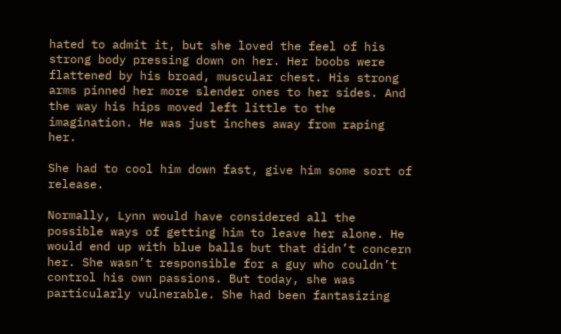hated to admit it, but she loved the feel of his strong body pressing down on her. Her boobs were flattened by his broad, muscular chest. His strong arms pinned her more slender ones to her sides. And the way his hips moved left little to the imagination. He was just inches away from raping her.

She had to cool him down fast, give him some sort of release.

Normally, Lynn would have considered all the possible ways of getting him to leave her alone. He would end up with blue balls but that didn’t concern her. She wasn’t responsible for a guy who couldn’t control his own passions. But today, she was particularly vulnerable. She had been fantasizing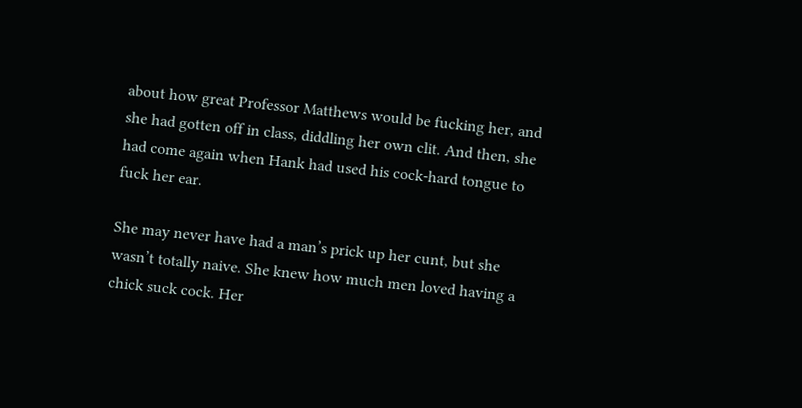about how great Professor Matthews would be fucking her, and she had gotten off in class, diddling her own clit. And then, she had come again when Hank had used his cock-hard tongue to fuck her ear.

She may never have had a man’s prick up her cunt, but she wasn’t totally naive. She knew how much men loved having a chick suck cock. Her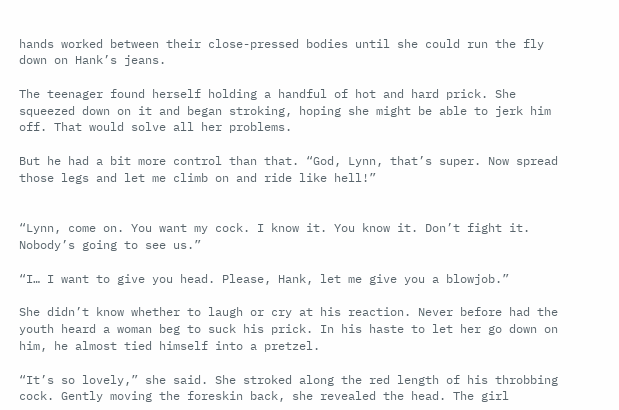hands worked between their close-pressed bodies until she could run the fly down on Hank’s jeans.

The teenager found herself holding a handful of hot and hard prick. She squeezed down on it and began stroking, hoping she might be able to jerk him off. That would solve all her problems.

But he had a bit more control than that. “God, Lynn, that’s super. Now spread those legs and let me climb on and ride like hell!”


“Lynn, come on. You want my cock. I know it. You know it. Don’t fight it. Nobody’s going to see us.”

“I… I want to give you head. Please, Hank, let me give you a blowjob.”

She didn’t know whether to laugh or cry at his reaction. Never before had the youth heard a woman beg to suck his prick. In his haste to let her go down on him, he almost tied himself into a pretzel.

“It’s so lovely,” she said. She stroked along the red length of his throbbing cock. Gently moving the foreskin back, she revealed the head. The girl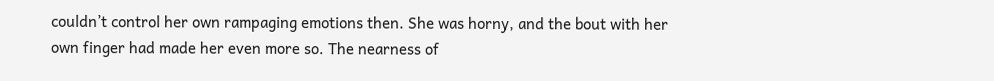couldn’t control her own rampaging emotions then. She was horny, and the bout with her own finger had made her even more so. The nearness of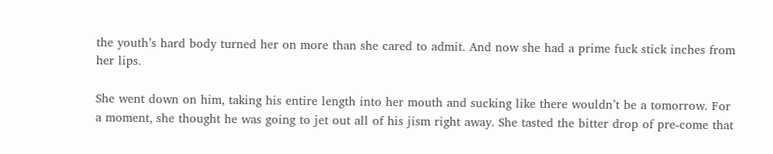the youth’s hard body turned her on more than she cared to admit. And now she had a prime fuck stick inches from her lips.

She went down on him, taking his entire length into her mouth and sucking like there wouldn’t be a tomorrow. For a moment, she thought he was going to jet out all of his jism right away. She tasted the bitter drop of pre-come that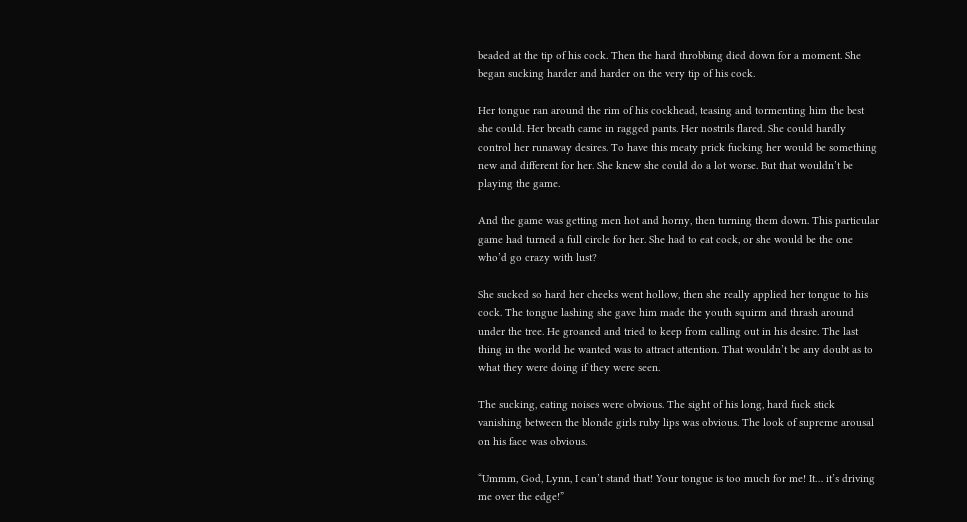beaded at the tip of his cock. Then the hard throbbing died down for a moment. She began sucking harder and harder on the very tip of his cock.

Her tongue ran around the rim of his cockhead, teasing and tormenting him the best she could. Her breath came in ragged pants. Her nostrils flared. She could hardly control her runaway desires. To have this meaty prick fucking her would be something new and different for her. She knew she could do a lot worse. But that wouldn’t be playing the game.

And the game was getting men hot and horny, then turning them down. This particular game had turned a full circle for her. She had to eat cock, or she would be the one who’d go crazy with lust?

She sucked so hard her cheeks went hollow, then she really applied her tongue to his cock. The tongue lashing she gave him made the youth squirm and thrash around under the tree. He groaned and tried to keep from calling out in his desire. The last thing in the world he wanted was to attract attention. That wouldn’t be any doubt as to what they were doing if they were seen.

The sucking, eating noises were obvious. The sight of his long, hard fuck stick vanishing between the blonde girls ruby lips was obvious. The look of supreme arousal on his face was obvious.

“Ummm, God, Lynn, I can’t stand that! Your tongue is too much for me! It… it’s driving me over the edge!”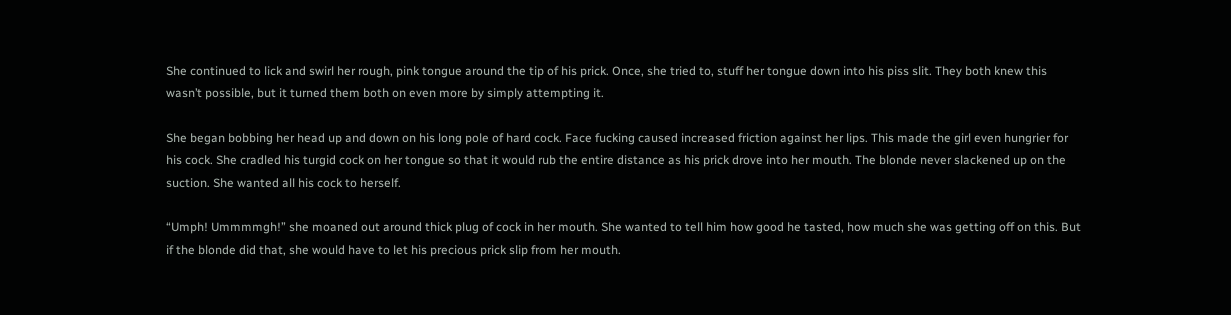She continued to lick and swirl her rough, pink tongue around the tip of his prick. Once, she tried to, stuff her tongue down into his piss slit. They both knew this wasn’t possible, but it turned them both on even more by simply attempting it.

She began bobbing her head up and down on his long pole of hard cock. Face fucking caused increased friction against her lips. This made the girl even hungrier for his cock. She cradled his turgid cock on her tongue so that it would rub the entire distance as his prick drove into her mouth. The blonde never slackened up on the suction. She wanted all his cock to herself.

“Umph! Ummmmgh!” she moaned out around thick plug of cock in her mouth. She wanted to tell him how good he tasted, how much she was getting off on this. But if the blonde did that, she would have to let his precious prick slip from her mouth.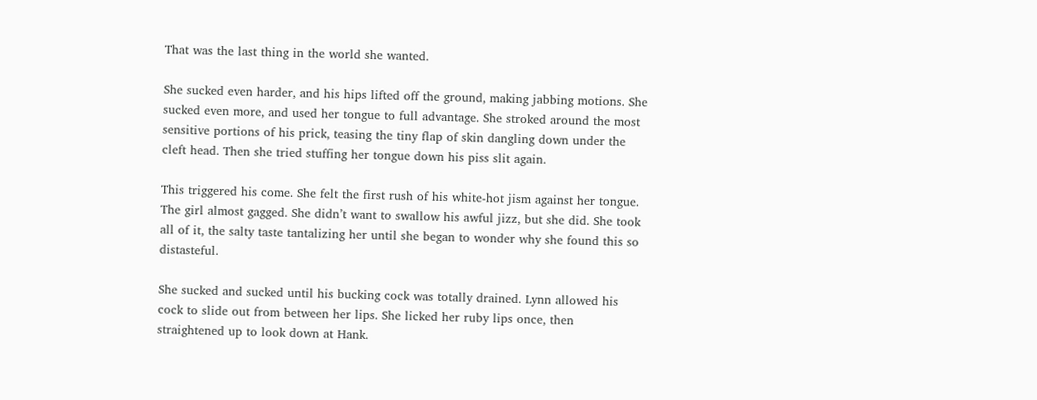That was the last thing in the world she wanted.

She sucked even harder, and his hips lifted off the ground, making jabbing motions. She sucked even more, and used her tongue to full advantage. She stroked around the most sensitive portions of his prick, teasing the tiny flap of skin dangling down under the cleft head. Then she tried stuffing her tongue down his piss slit again.

This triggered his come. She felt the first rush of his white-hot jism against her tongue. The girl almost gagged. She didn’t want to swallow his awful jizz, but she did. She took all of it, the salty taste tantalizing her until she began to wonder why she found this so distasteful.

She sucked and sucked until his bucking cock was totally drained. Lynn allowed his cock to slide out from between her lips. She licked her ruby lips once, then straightened up to look down at Hank.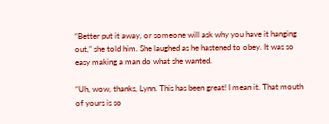“Better put it away, or someone will ask why you have it hanging out,” she told him. She laughed as he hastened to obey. It was so easy making a man do what she wanted.

“Uh, wow, thanks, Lynn. This has been great! I mean it. That mouth of yours is so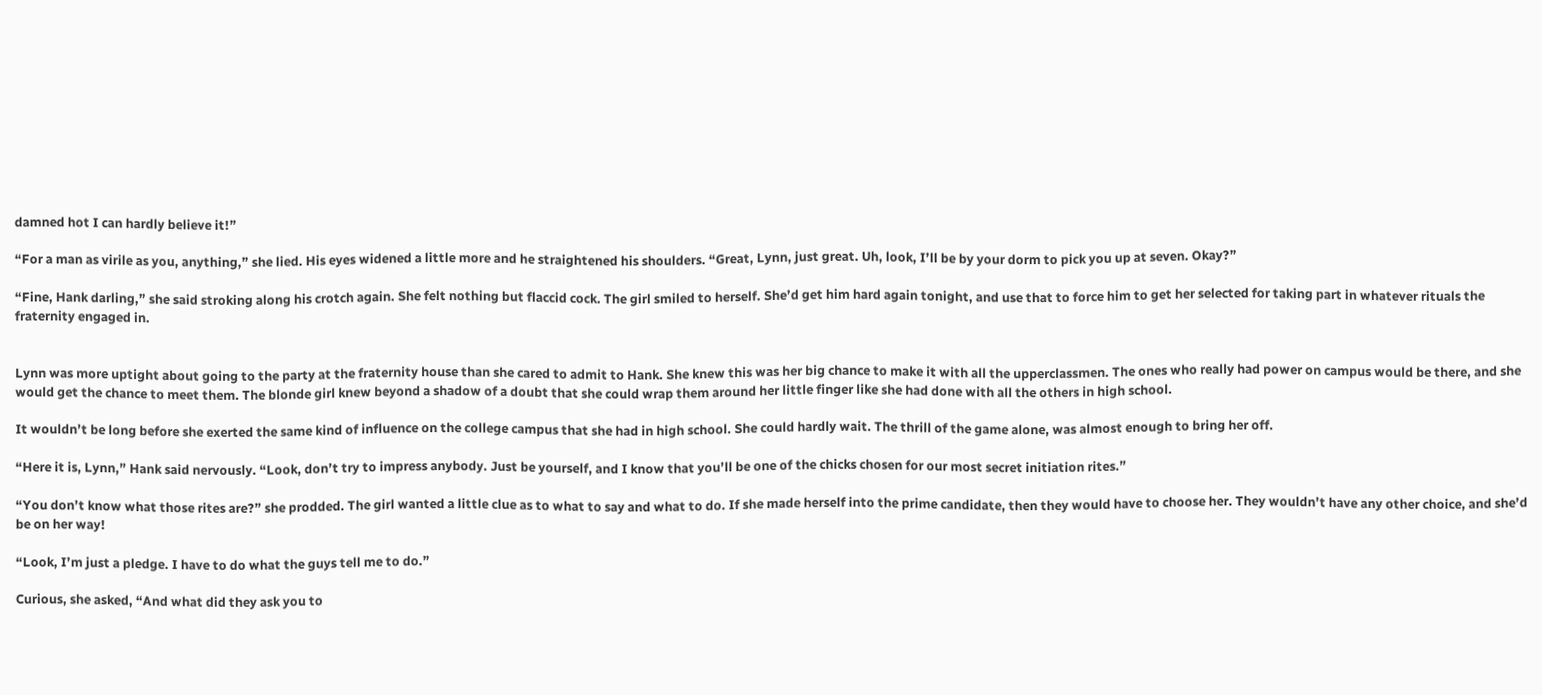damned hot I can hardly believe it!”

“For a man as virile as you, anything,” she lied. His eyes widened a little more and he straightened his shoulders. “Great, Lynn, just great. Uh, look, I’ll be by your dorm to pick you up at seven. Okay?”

“Fine, Hank darling,” she said stroking along his crotch again. She felt nothing but flaccid cock. The girl smiled to herself. She’d get him hard again tonight, and use that to force him to get her selected for taking part in whatever rituals the fraternity engaged in.


Lynn was more uptight about going to the party at the fraternity house than she cared to admit to Hank. She knew this was her big chance to make it with all the upperclassmen. The ones who really had power on campus would be there, and she would get the chance to meet them. The blonde girl knew beyond a shadow of a doubt that she could wrap them around her little finger like she had done with all the others in high school.

It wouldn’t be long before she exerted the same kind of influence on the college campus that she had in high school. She could hardly wait. The thrill of the game alone, was almost enough to bring her off.

“Here it is, Lynn,” Hank said nervously. “Look, don’t try to impress anybody. Just be yourself, and I know that you’ll be one of the chicks chosen for our most secret initiation rites.”

“You don’t know what those rites are?” she prodded. The girl wanted a little clue as to what to say and what to do. If she made herself into the prime candidate, then they would have to choose her. They wouldn’t have any other choice, and she’d be on her way!

“Look, I’m just a pledge. I have to do what the guys tell me to do.”

Curious, she asked, “And what did they ask you to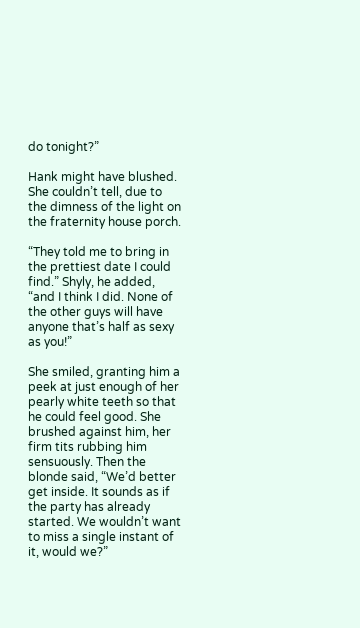do tonight?”

Hank might have blushed. She couldn’t tell, due to the dimness of the light on the fraternity house porch.

“They told me to bring in the prettiest date I could find.” Shyly, he added, “and I think I did. None of the other guys will have anyone that’s half as sexy as you!”

She smiled, granting him a peek at just enough of her pearly white teeth so that he could feel good. She brushed against him, her firm tits rubbing him sensuously. Then the blonde said, “We’d better get inside. It sounds as if the party has already started. We wouldn’t want to miss a single instant of it, would we?”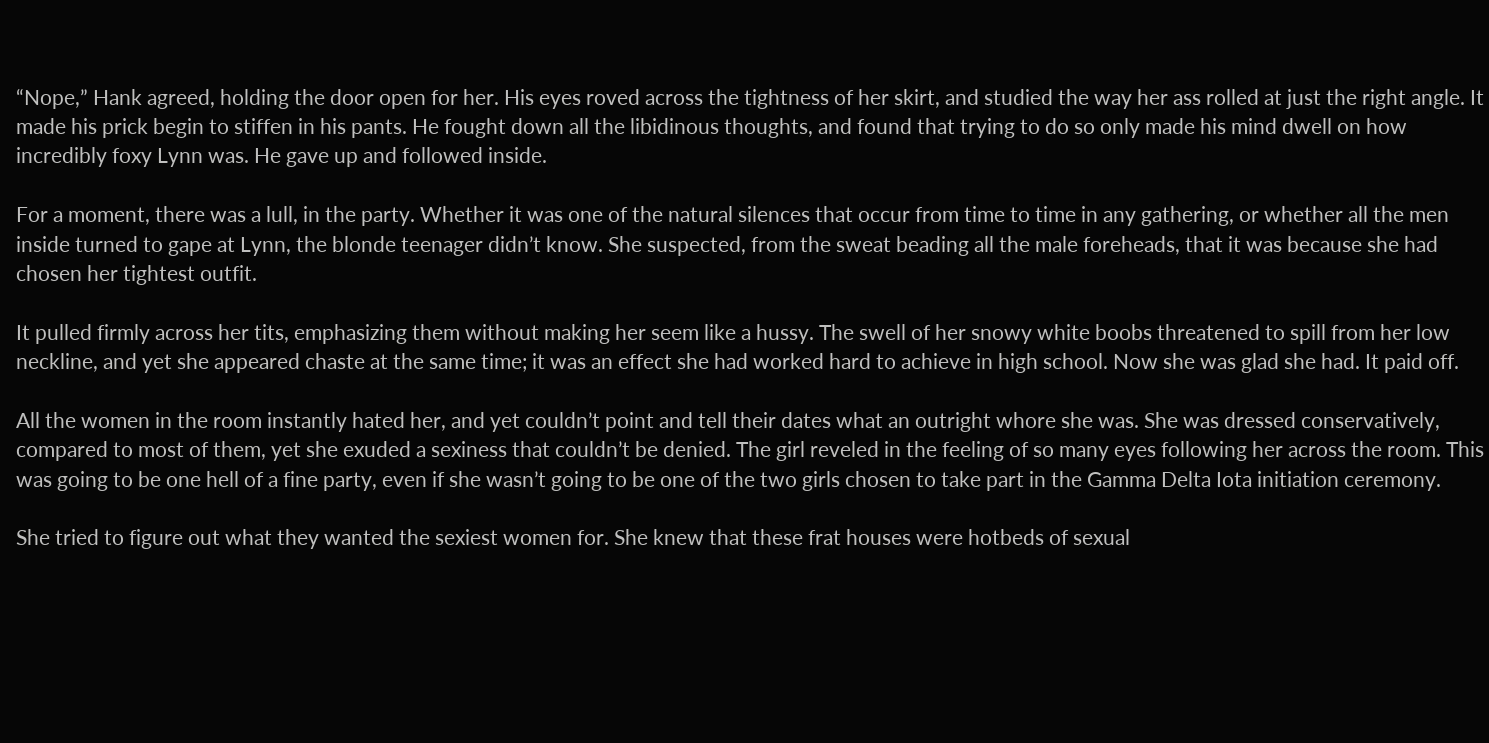“Nope,” Hank agreed, holding the door open for her. His eyes roved across the tightness of her skirt, and studied the way her ass rolled at just the right angle. It made his prick begin to stiffen in his pants. He fought down all the libidinous thoughts, and found that trying to do so only made his mind dwell on how incredibly foxy Lynn was. He gave up and followed inside.

For a moment, there was a lull, in the party. Whether it was one of the natural silences that occur from time to time in any gathering, or whether all the men inside turned to gape at Lynn, the blonde teenager didn’t know. She suspected, from the sweat beading all the male foreheads, that it was because she had chosen her tightest outfit.

It pulled firmly across her tits, emphasizing them without making her seem like a hussy. The swell of her snowy white boobs threatened to spill from her low neckline, and yet she appeared chaste at the same time; it was an effect she had worked hard to achieve in high school. Now she was glad she had. It paid off.

All the women in the room instantly hated her, and yet couldn’t point and tell their dates what an outright whore she was. She was dressed conservatively, compared to most of them, yet she exuded a sexiness that couldn’t be denied. The girl reveled in the feeling of so many eyes following her across the room. This was going to be one hell of a fine party, even if she wasn’t going to be one of the two girls chosen to take part in the Gamma Delta Iota initiation ceremony.

She tried to figure out what they wanted the sexiest women for. She knew that these frat houses were hotbeds of sexual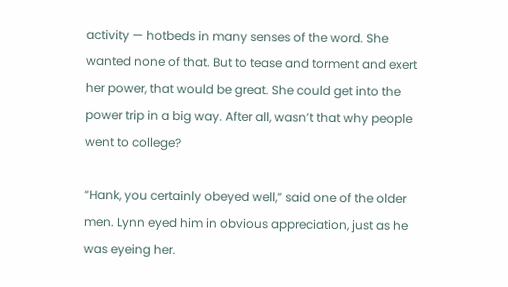activity — hotbeds in many senses of the word. She wanted none of that. But to tease and torment and exert her power, that would be great. She could get into the power trip in a big way. After all, wasn’t that why people went to college?

“Hank, you certainly obeyed well,” said one of the older men. Lynn eyed him in obvious appreciation, just as he was eyeing her.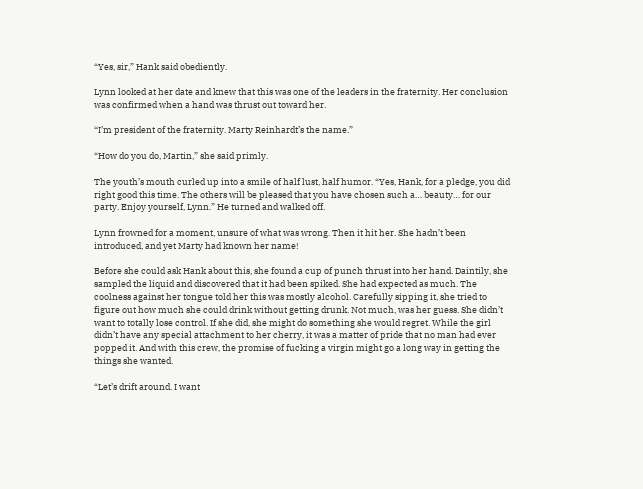“Yes, sir,” Hank said obediently.

Lynn looked at her date and knew that this was one of the leaders in the fraternity. Her conclusion was confirmed when a hand was thrust out toward her.

“I’m president of the fraternity. Marty Reinhardt’s the name.”

“How do you do, Martin,” she said primly.

The youth’s mouth curled up into a smile of half lust, half humor. “Yes, Hank, for a pledge, you did right good this time. The others will be pleased that you have chosen such a… beauty… for our party. Enjoy yourself, Lynn.” He turned and walked off.

Lynn frowned for a moment, unsure of what was wrong. Then it hit her. She hadn’t been introduced, and yet Marty had known her name!

Before she could ask Hank about this, she found a cup of punch thrust into her hand. Daintily, she sampled the liquid and discovered that it had been spiked. She had expected as much. The coolness against her tongue told her this was mostly alcohol. Carefully sipping it, she tried to figure out how much she could drink without getting drunk. Not much, was her guess. She didn’t want to totally lose control. If she did, she might do something she would regret. While the girl didn’t have any special attachment to her cherry, it was a matter of pride that no man had ever popped it. And with this crew, the promise of fucking a virgin might go a long way in getting the things she wanted.

“Let’s drift around. I want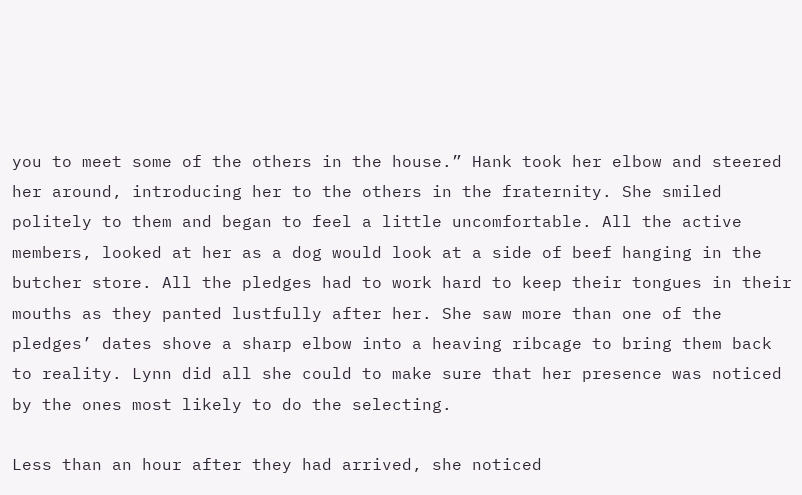you to meet some of the others in the house.” Hank took her elbow and steered her around, introducing her to the others in the fraternity. She smiled politely to them and began to feel a little uncomfortable. All the active members, looked at her as a dog would look at a side of beef hanging in the butcher store. All the pledges had to work hard to keep their tongues in their mouths as they panted lustfully after her. She saw more than one of the pledges’ dates shove a sharp elbow into a heaving ribcage to bring them back to reality. Lynn did all she could to make sure that her presence was noticed by the ones most likely to do the selecting.

Less than an hour after they had arrived, she noticed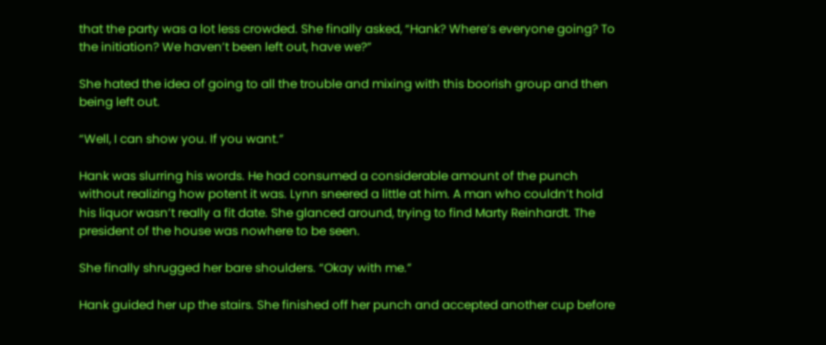that the party was a lot less crowded. She finally asked, “Hank? Where’s everyone going? To the initiation? We haven’t been left out, have we?”

She hated the idea of going to all the trouble and mixing with this boorish group and then being left out.

“Well, I can show you. If you want.”

Hank was slurring his words. He had consumed a considerable amount of the punch without realizing how potent it was. Lynn sneered a little at him. A man who couldn’t hold his liquor wasn’t really a fit date. She glanced around, trying to find Marty Reinhardt. The president of the house was nowhere to be seen.

She finally shrugged her bare shoulders. “Okay with me.”

Hank guided her up the stairs. She finished off her punch and accepted another cup before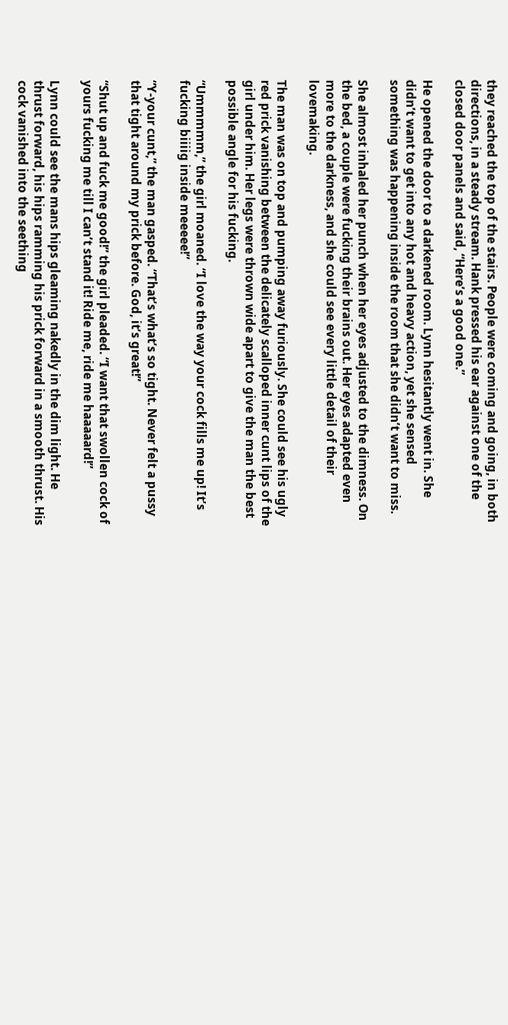they reached the top of the stairs. People were coming and going, in both directions, in a steady stream. Hank pressed his ear against one of the closed door panels and said, “Here’s a good one.”

He opened the door to a darkened room. Lynn hesitantly went in. She didn’t want to get into any hot and heavy action, yet she sensed something was happening inside the room that she didn’t want to miss.

She almost inhaled her punch when her eyes adjusted to the dimness. On the bed, a couple were fucking their brains out. Her eyes adapted even more to the darkness, and she could see every little detail of their lovemaking.

The man was on top and pumping away furiously. She could see his ugly red prick vanishing between the delicately scalloped inner cunt lips of the girl under him. Her legs were thrown wide apart to give the man the best possible angle for his fucking.

“Ummmmm,” the girl moaned. “I love the way your cock fills me up! It’s fucking biiiig inside meeeee!”

“Y-your cunt,” the man gasped. “That’s what’s so tight. Never felt a pussy that tight around my prick before. God, it’s great!”

“Shut up and fuck me good!” the girl pleaded. “I want that swollen cock of yours fucking me till I can’t stand it! Ride me, ride me haaaaard!”

Lynn could see the mans hips gleaming nakedly in the dim light. He thrust forward, his hips ramming his prick forward in a smooth thrust. His cock vanished into the seething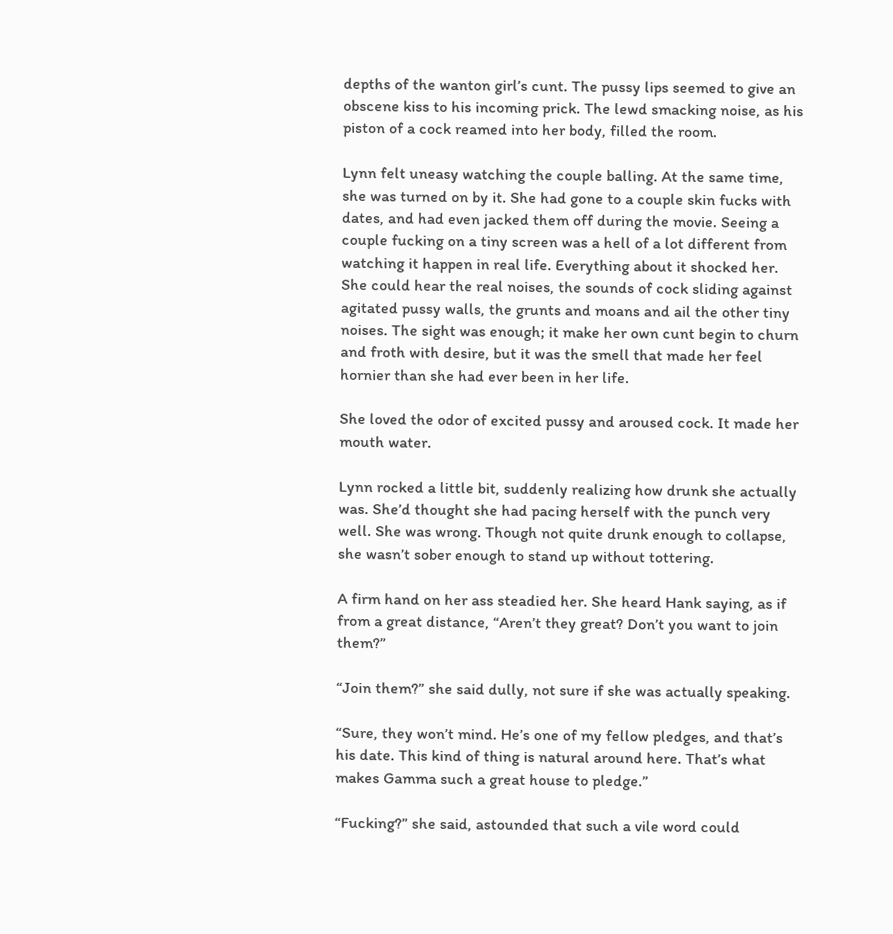depths of the wanton girl’s cunt. The pussy lips seemed to give an obscene kiss to his incoming prick. The lewd smacking noise, as his piston of a cock reamed into her body, filled the room.

Lynn felt uneasy watching the couple balling. At the same time, she was turned on by it. She had gone to a couple skin fucks with dates, and had even jacked them off during the movie. Seeing a couple fucking on a tiny screen was a hell of a lot different from watching it happen in real life. Everything about it shocked her. She could hear the real noises, the sounds of cock sliding against agitated pussy walls, the grunts and moans and ail the other tiny noises. The sight was enough; it make her own cunt begin to churn and froth with desire, but it was the smell that made her feel hornier than she had ever been in her life.

She loved the odor of excited pussy and aroused cock. It made her mouth water.

Lynn rocked a little bit, suddenly realizing how drunk she actually was. She’d thought she had pacing herself with the punch very well. She was wrong. Though not quite drunk enough to collapse, she wasn’t sober enough to stand up without tottering.

A firm hand on her ass steadied her. She heard Hank saying, as if from a great distance, “Aren’t they great? Don’t you want to join them?”

“Join them?” she said dully, not sure if she was actually speaking.

“Sure, they won’t mind. He’s one of my fellow pledges, and that’s his date. This kind of thing is natural around here. That’s what makes Gamma such a great house to pledge.”

“Fucking?” she said, astounded that such a vile word could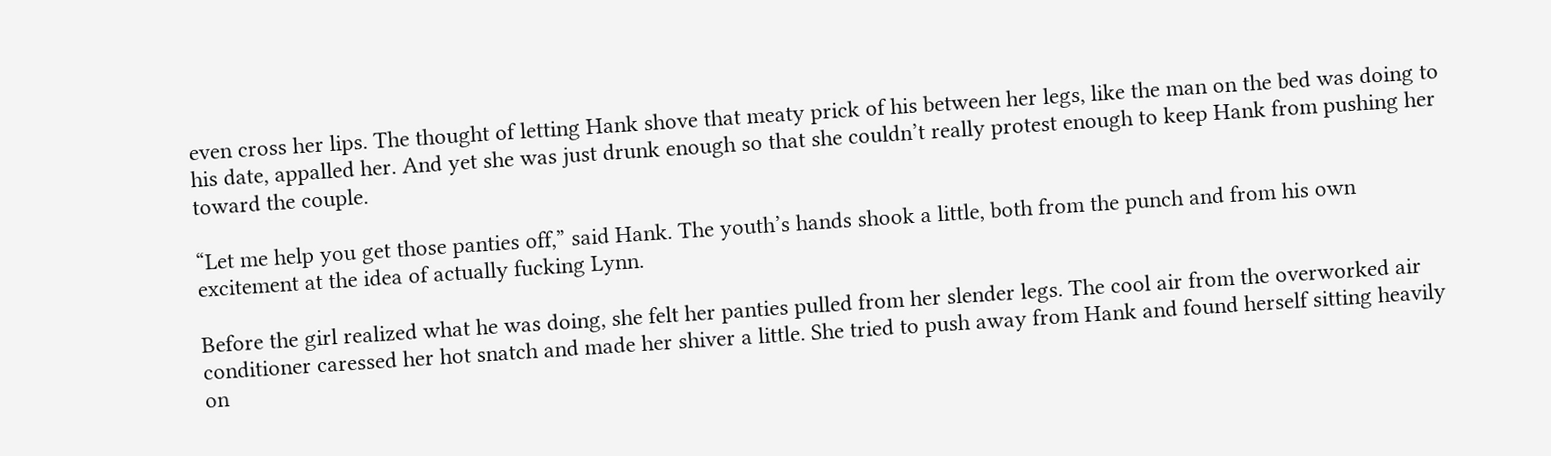even cross her lips. The thought of letting Hank shove that meaty prick of his between her legs, like the man on the bed was doing to his date, appalled her. And yet she was just drunk enough so that she couldn’t really protest enough to keep Hank from pushing her toward the couple.

“Let me help you get those panties off,” said Hank. The youth’s hands shook a little, both from the punch and from his own excitement at the idea of actually fucking Lynn.

Before the girl realized what he was doing, she felt her panties pulled from her slender legs. The cool air from the overworked air conditioner caressed her hot snatch and made her shiver a little. She tried to push away from Hank and found herself sitting heavily on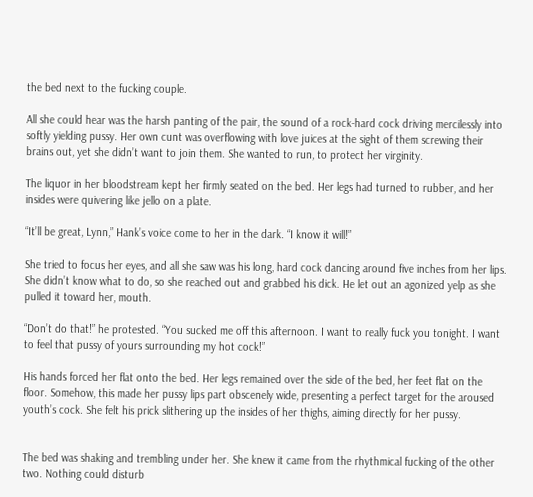the bed next to the fucking couple.

All she could hear was the harsh panting of the pair, the sound of a rock-hard cock driving mercilessly into softly yielding pussy. Her own cunt was overflowing with love juices at the sight of them screwing their brains out, yet she didn’t want to join them. She wanted to run, to protect her virginity.

The liquor in her bloodstream kept her firmly seated on the bed. Her legs had turned to rubber, and her insides were quivering like jello on a plate.

“It’ll be great, Lynn,” Hank’s voice come to her in the dark. “I know it will!”

She tried to focus her eyes, and all she saw was his long, hard cock dancing around five inches from her lips. She didn’t know what to do, so she reached out and grabbed his dick. He let out an agonized yelp as she pulled it toward her, mouth.

“Don’t do that!” he protested. “You sucked me off this afternoon. I want to really fuck you tonight. I want to feel that pussy of yours surrounding my hot cock!”

His hands forced her flat onto the bed. Her legs remained over the side of the bed, her feet flat on the floor. Somehow, this made her pussy lips part obscenely wide, presenting a perfect target for the aroused youth’s cock. She felt his prick slithering up the insides of her thighs, aiming directly for her pussy.


The bed was shaking and trembling under her. She knew it came from the rhythmical fucking of the other two. Nothing could disturb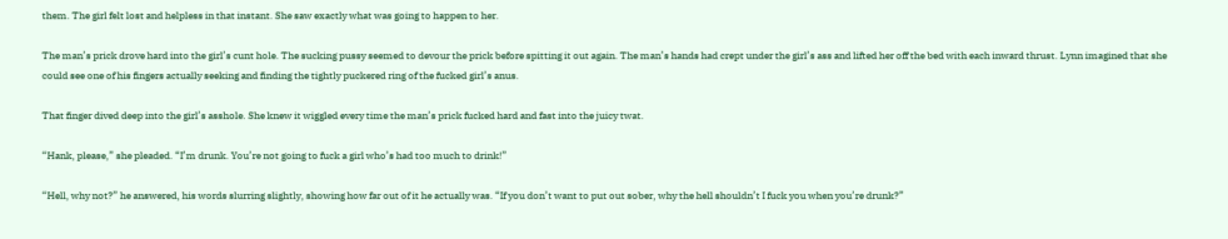them. The girl felt lost and helpless in that instant. She saw exactly what was going to happen to her.

The man’s prick drove hard into the girl’s cunt hole. The sucking pussy seemed to devour the prick before spitting it out again. The man’s hands had crept under the girl’s ass and lifted her off the bed with each inward thrust. Lynn imagined that she could see one of his fingers actually seeking and finding the tightly puckered ring of the fucked girl’s anus.

That finger dived deep into the girl’s asshole. She knew it wiggled every time the man’s prick fucked hard and fast into the juicy twat.

“Hank, please,” she pleaded. “I’m drunk. You’re not going to fuck a girl who’s had too much to drink!”

“Hell, why not?” he answered, his words slurring slightly, showing how far out of it he actually was. “If you don’t want to put out sober, why the hell shouldn’t I fuck you when you’re drunk?”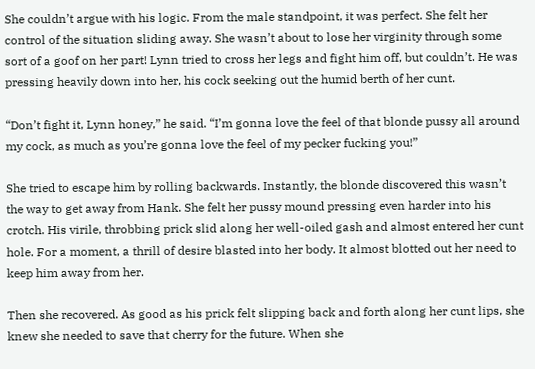She couldn’t argue with his logic. From the male standpoint, it was perfect. She felt her control of the situation sliding away. She wasn’t about to lose her virginity through some sort of a goof on her part! Lynn tried to cross her legs and fight him off, but couldn’t. He was pressing heavily down into her, his cock seeking out the humid berth of her cunt.

“Don’t fight it, Lynn honey,” he said. “I’m gonna love the feel of that blonde pussy all around my cock, as much as you’re gonna love the feel of my pecker fucking you!”

She tried to escape him by rolling backwards. Instantly, the blonde discovered this wasn’t the way to get away from Hank. She felt her pussy mound pressing even harder into his crotch. His virile, throbbing prick slid along her well-oiled gash and almost entered her cunt hole. For a moment, a thrill of desire blasted into her body. It almost blotted out her need to keep him away from her.

Then she recovered. As good as his prick felt slipping back and forth along her cunt lips, she knew she needed to save that cherry for the future. When she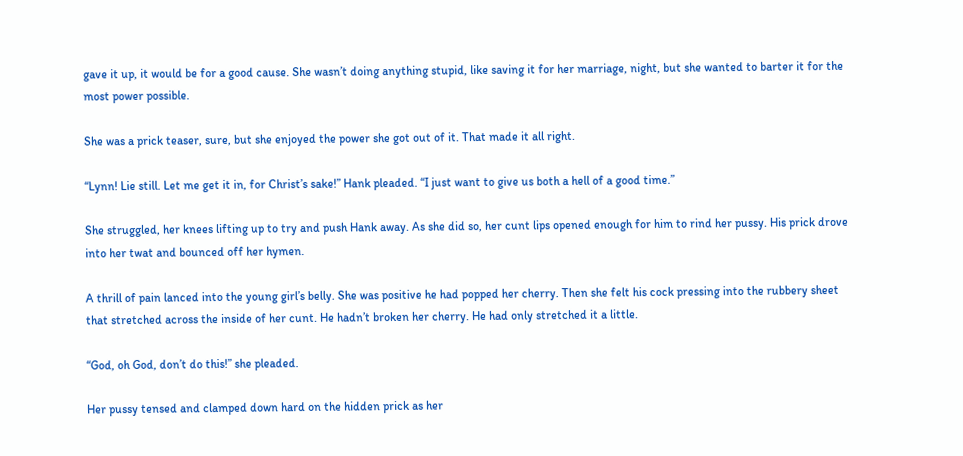gave it up, it would be for a good cause. She wasn’t doing anything stupid, like saving it for her marriage, night, but she wanted to barter it for the most power possible.

She was a prick teaser, sure, but she enjoyed the power she got out of it. That made it all right.

“Lynn! Lie still. Let me get it in, for Christ’s sake!” Hank pleaded. “I just want to give us both a hell of a good time.”

She struggled, her knees lifting up to try and push Hank away. As she did so, her cunt lips opened enough for him to rind her pussy. His prick drove into her twat and bounced off her hymen.

A thrill of pain lanced into the young girl’s belly. She was positive he had popped her cherry. Then she felt his cock pressing into the rubbery sheet that stretched across the inside of her cunt. He hadn’t broken her cherry. He had only stretched it a little.

“God, oh God, don’t do this!” she pleaded.

Her pussy tensed and clamped down hard on the hidden prick as her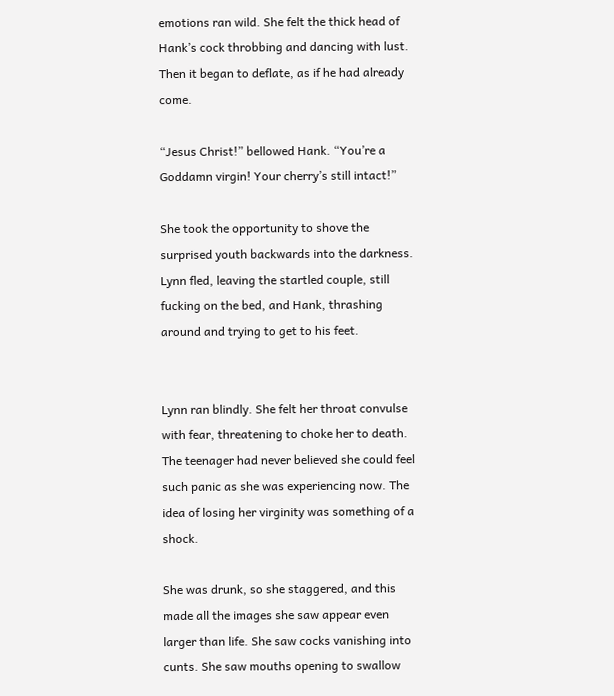emotions ran wild. She felt the thick head of Hank’s cock throbbing and dancing with lust. Then it began to deflate, as if he had already come.

“Jesus Christ!” bellowed Hank. “You’re a Goddamn virgin! Your cherry’s still intact!”

She took the opportunity to shove the surprised youth backwards into the darkness. Lynn fled, leaving the startled couple, still fucking on the bed, and Hank, thrashing around and trying to get to his feet.


Lynn ran blindly. She felt her throat convulse with fear, threatening to choke her to death. The teenager had never believed she could feel such panic as she was experiencing now. The idea of losing her virginity was something of a shock.

She was drunk, so she staggered, and this made all the images she saw appear even larger than life. She saw cocks vanishing into cunts. She saw mouths opening to swallow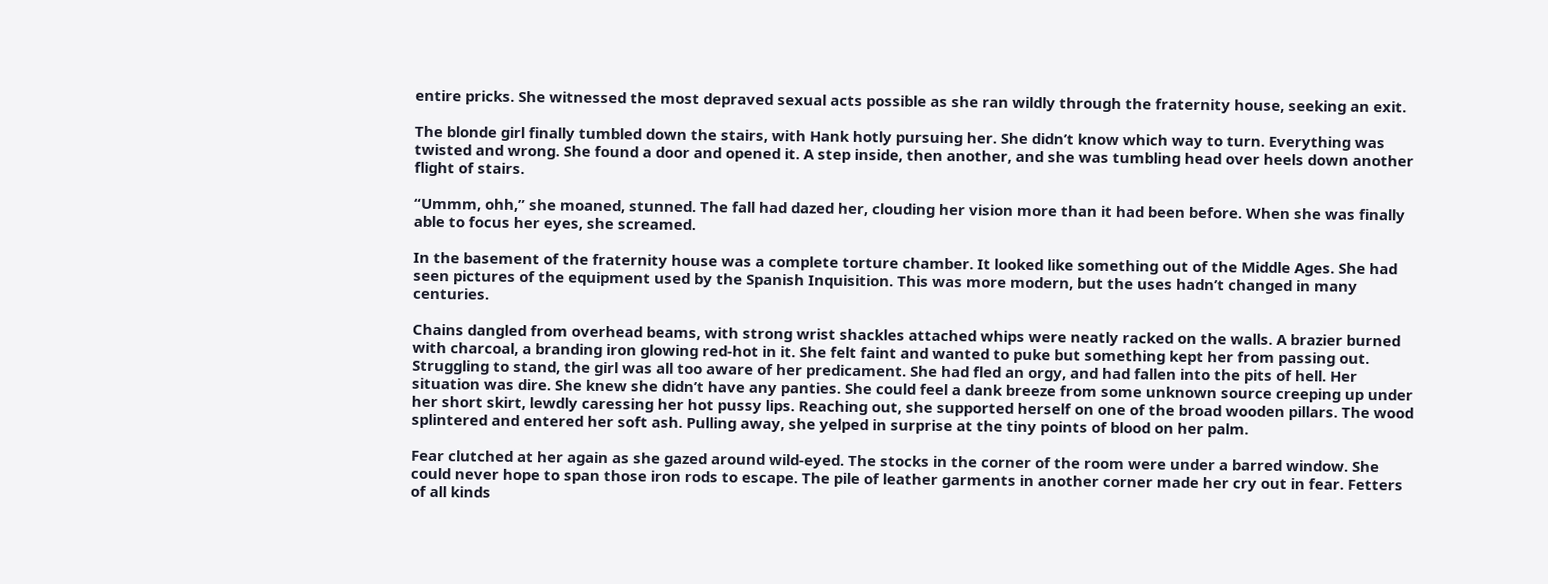entire pricks. She witnessed the most depraved sexual acts possible as she ran wildly through the fraternity house, seeking an exit.

The blonde girl finally tumbled down the stairs, with Hank hotly pursuing her. She didn’t know which way to turn. Everything was twisted and wrong. She found a door and opened it. A step inside, then another, and she was tumbling head over heels down another flight of stairs.

“Ummm, ohh,” she moaned, stunned. The fall had dazed her, clouding her vision more than it had been before. When she was finally able to focus her eyes, she screamed.

In the basement of the fraternity house was a complete torture chamber. It looked like something out of the Middle Ages. She had seen pictures of the equipment used by the Spanish Inquisition. This was more modern, but the uses hadn’t changed in many centuries.

Chains dangled from overhead beams, with strong wrist shackles attached whips were neatly racked on the walls. A brazier burned with charcoal, a branding iron glowing red-hot in it. She felt faint and wanted to puke but something kept her from passing out. Struggling to stand, the girl was all too aware of her predicament. She had fled an orgy, and had fallen into the pits of hell. Her situation was dire. She knew she didn’t have any panties. She could feel a dank breeze from some unknown source creeping up under her short skirt, lewdly caressing her hot pussy lips. Reaching out, she supported herself on one of the broad wooden pillars. The wood splintered and entered her soft ash. Pulling away, she yelped in surprise at the tiny points of blood on her palm.

Fear clutched at her again as she gazed around wild-eyed. The stocks in the corner of the room were under a barred window. She could never hope to span those iron rods to escape. The pile of leather garments in another corner made her cry out in fear. Fetters of all kinds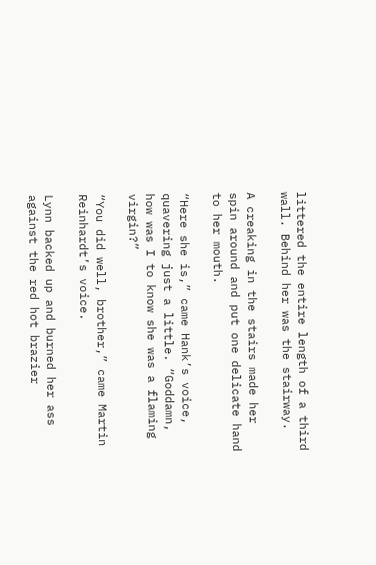littered the entire length of a third wall. Behind her was the stairway.

A creaking in the stairs made her spin around and put one delicate hand to her mouth.

“Here she is,” came Hank’s voice, quavering just a little. “Goddamn, how was I to know she was a flaming virgin?”

“You did well, brother,” came Martin Reinhardt’s voice.

Lynn backed up and burned her ass against the red hot brazier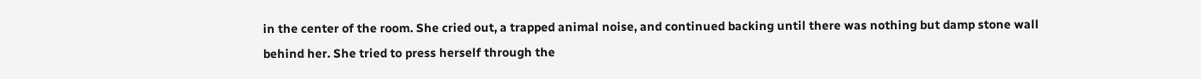in the center of the room. She cried out, a trapped animal noise, and continued backing until there was nothing but damp stone wall behind her. She tried to press herself through the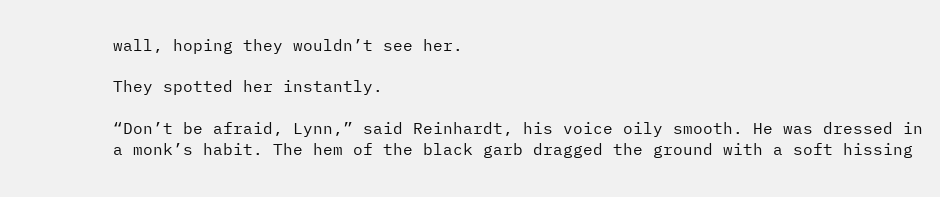wall, hoping they wouldn’t see her.

They spotted her instantly.

“Don’t be afraid, Lynn,” said Reinhardt, his voice oily smooth. He was dressed in a monk’s habit. The hem of the black garb dragged the ground with a soft hissing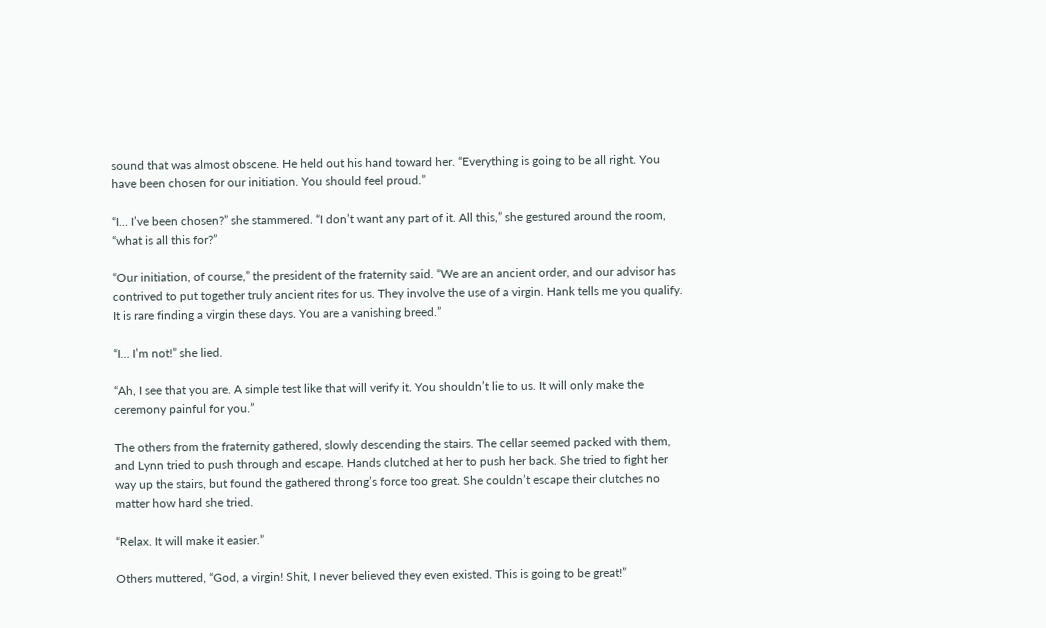sound that was almost obscene. He held out his hand toward her. “Everything is going to be all right. You have been chosen for our initiation. You should feel proud.”

“I… I’ve been chosen?” she stammered. “I don’t want any part of it. All this,” she gestured around the room, “what is all this for?”

“Our initiation, of course,” the president of the fraternity said. “We are an ancient order, and our advisor has contrived to put together truly ancient rites for us. They involve the use of a virgin. Hank tells me you qualify. It is rare finding a virgin these days. You are a vanishing breed.”

“I… I’m not!” she lied.

“Ah, I see that you are. A simple test like that will verify it. You shouldn’t lie to us. It will only make the ceremony painful for you.”

The others from the fraternity gathered, slowly descending the stairs. The cellar seemed packed with them, and Lynn tried to push through and escape. Hands clutched at her to push her back. She tried to fight her way up the stairs, but found the gathered throng’s force too great. She couldn’t escape their clutches no matter how hard she tried.

“Relax. It will make it easier.”

Others muttered, “God, a virgin! Shit, I never believed they even existed. This is going to be great!”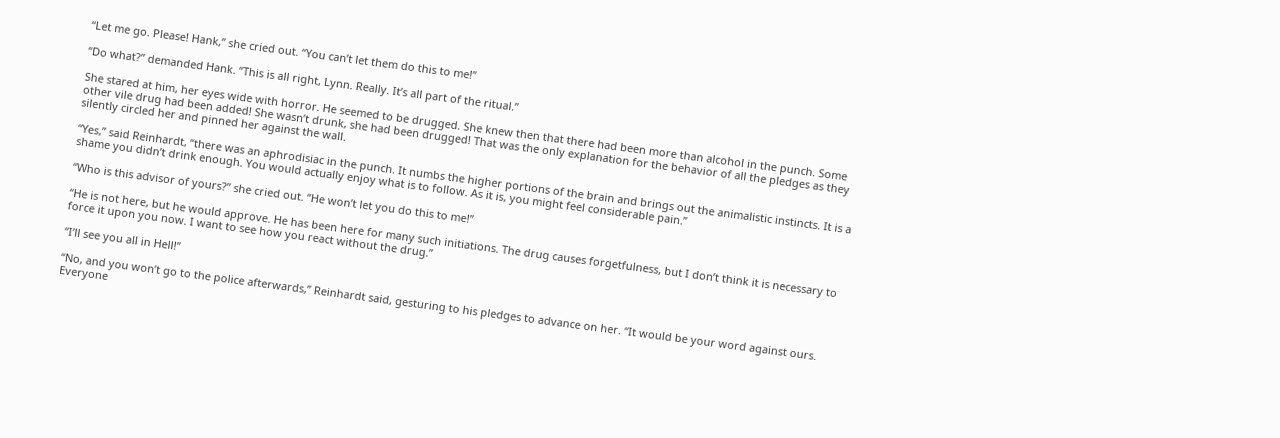“Let me go. Please! Hank,” she cried out. “You can’t let them do this to me!”

“Do what?” demanded Hank. “This is all right, Lynn. Really. It’s all part of the ritual.”

She stared at him, her eyes wide with horror. He seemed to be drugged. She knew then that there had been more than alcohol in the punch. Some other vile drug had been added! She wasn’t drunk, she had been drugged! That was the only explanation for the behavior of all the pledges as they silently circled her and pinned her against the wall.

“Yes,” said Reinhardt, “there was an aphrodisiac in the punch. It numbs the higher portions of the brain and brings out the animalistic instincts. It is a shame you didn’t drink enough. You would actually enjoy what is to follow. As it is, you might feel considerable pain.”

“Who is this advisor of yours?” she cried out. “He won’t let you do this to me!”

“He is not here, but he would approve. He has been here for many such initiations. The drug causes forgetfulness, but I don’t think it is necessary to force it upon you now. I want to see how you react without the drug.”

“I’ll see you all in Hell!”

“No, and you won’t go to the police afterwards,” Reinhardt said, gesturing to his pledges to advance on her. “It would be your word against ours. Everyone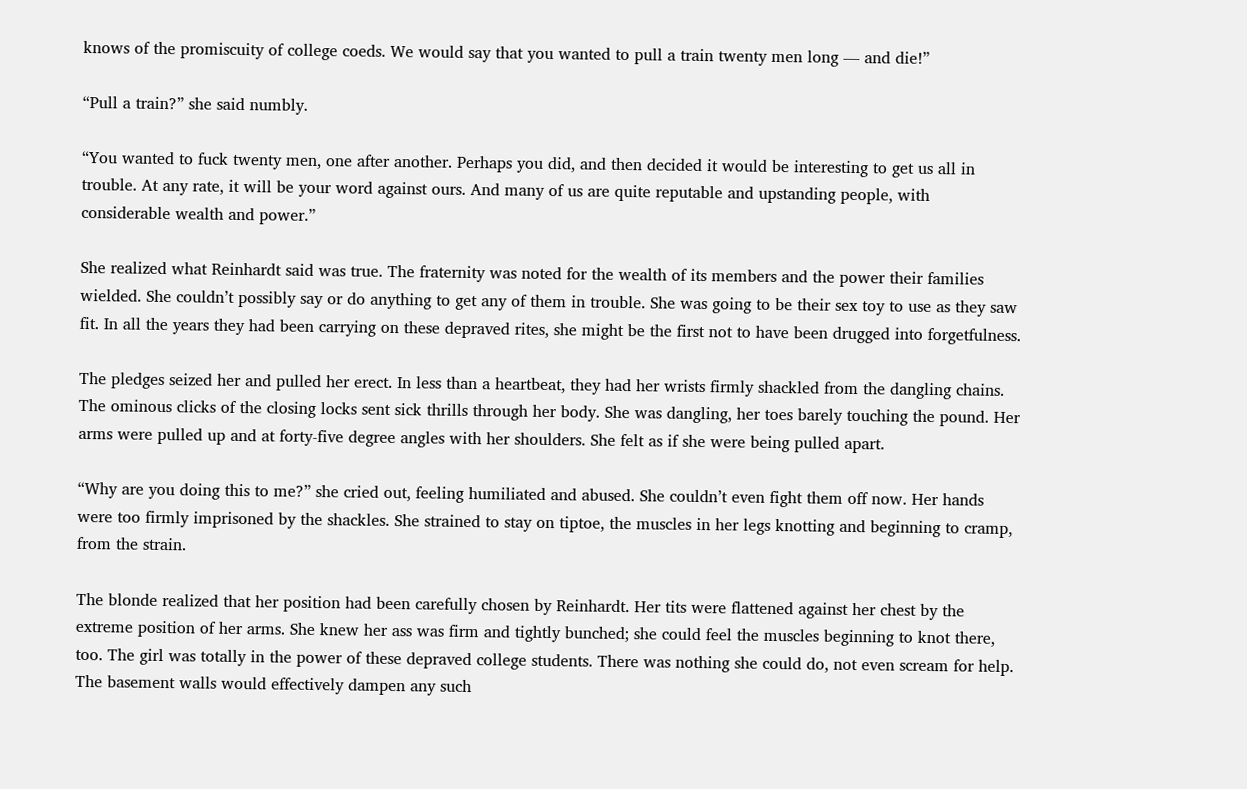knows of the promiscuity of college coeds. We would say that you wanted to pull a train twenty men long — and die!”

“Pull a train?” she said numbly.

“You wanted to fuck twenty men, one after another. Perhaps you did, and then decided it would be interesting to get us all in trouble. At any rate, it will be your word against ours. And many of us are quite reputable and upstanding people, with considerable wealth and power.”

She realized what Reinhardt said was true. The fraternity was noted for the wealth of its members and the power their families wielded. She couldn’t possibly say or do anything to get any of them in trouble. She was going to be their sex toy to use as they saw fit. In all the years they had been carrying on these depraved rites, she might be the first not to have been drugged into forgetfulness.

The pledges seized her and pulled her erect. In less than a heartbeat, they had her wrists firmly shackled from the dangling chains. The ominous clicks of the closing locks sent sick thrills through her body. She was dangling, her toes barely touching the pound. Her arms were pulled up and at forty-five degree angles with her shoulders. She felt as if she were being pulled apart.

“Why are you doing this to me?” she cried out, feeling humiliated and abused. She couldn’t even fight them off now. Her hands were too firmly imprisoned by the shackles. She strained to stay on tiptoe, the muscles in her legs knotting and beginning to cramp, from the strain.

The blonde realized that her position had been carefully chosen by Reinhardt. Her tits were flattened against her chest by the extreme position of her arms. She knew her ass was firm and tightly bunched; she could feel the muscles beginning to knot there, too. The girl was totally in the power of these depraved college students. There was nothing she could do, not even scream for help. The basement walls would effectively dampen any such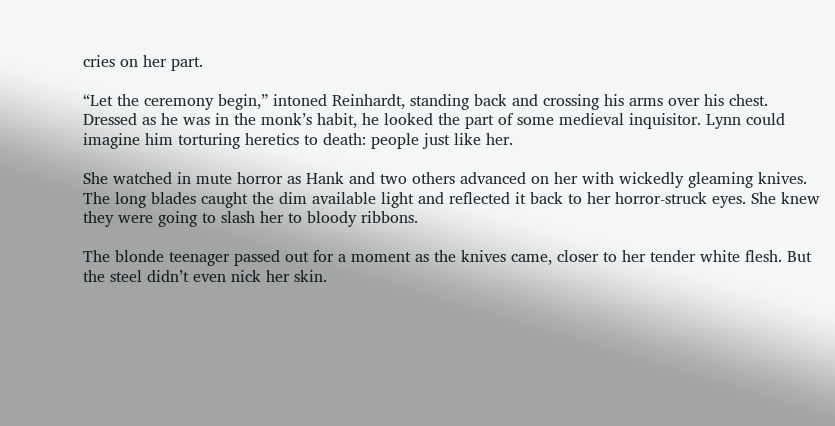cries on her part.

“Let the ceremony begin,” intoned Reinhardt, standing back and crossing his arms over his chest. Dressed as he was in the monk’s habit, he looked the part of some medieval inquisitor. Lynn could imagine him torturing heretics to death: people just like her.

She watched in mute horror as Hank and two others advanced on her with wickedly gleaming knives. The long blades caught the dim available light and reflected it back to her horror-struck eyes. She knew they were going to slash her to bloody ribbons.

The blonde teenager passed out for a moment as the knives came, closer to her tender white flesh. But the steel didn’t even nick her skin.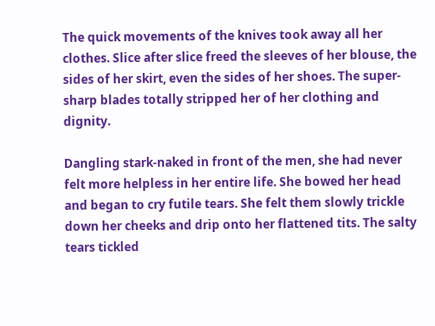The quick movements of the knives took away all her clothes. Slice after slice freed the sleeves of her blouse, the sides of her skirt, even the sides of her shoes. The super-sharp blades totally stripped her of her clothing and dignity.

Dangling stark-naked in front of the men, she had never felt more helpless in her entire life. She bowed her head and began to cry futile tears. She felt them slowly trickle down her cheeks and drip onto her flattened tits. The salty tears tickled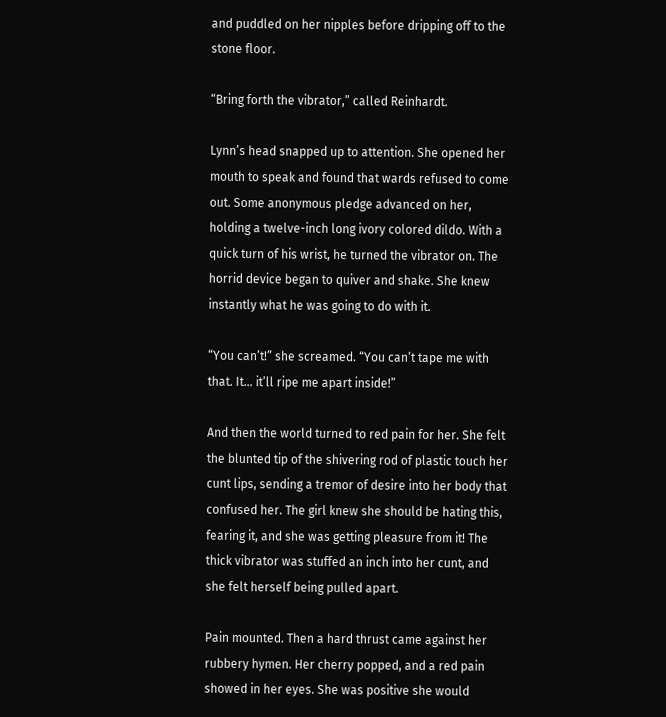and puddled on her nipples before dripping off to the stone floor.

“Bring forth the vibrator,” called Reinhardt.

Lynn’s head snapped up to attention. She opened her mouth to speak and found that wards refused to come out. Some anonymous pledge advanced on her, holding a twelve-inch long ivory colored dildo. With a quick turn of his wrist, he turned the vibrator on. The horrid device began to quiver and shake. She knew instantly what he was going to do with it.

“You can’t!” she screamed. “You can’t tape me with that. It… it’ll ripe me apart inside!”

And then the world turned to red pain for her. She felt the blunted tip of the shivering rod of plastic touch her cunt lips, sending a tremor of desire into her body that confused her. The girl knew she should be hating this, fearing it, and she was getting pleasure from it! The thick vibrator was stuffed an inch into her cunt, and she felt herself being pulled apart.

Pain mounted. Then a hard thrust came against her rubbery hymen. Her cherry popped, and a red pain showed in her eyes. She was positive she would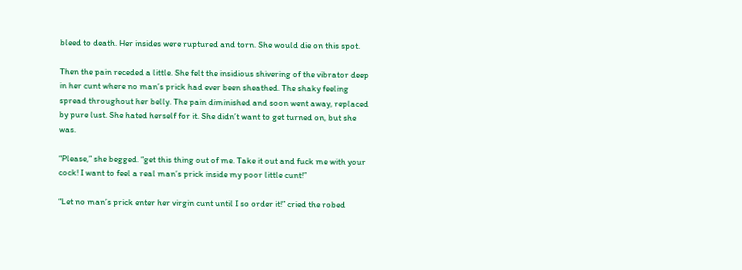bleed to death. Her insides were ruptured and torn. She would die on this spot.

Then the pain receded a little. She felt the insidious shivering of the vibrator deep in her cunt where no man’s prick had ever been sheathed. The shaky feeling spread throughout her belly. The pain diminished and soon went away, replaced by pure lust. She hated herself for it. She didn’t want to get turned on, but she was.

“Please,” she begged. “get this thing out of me. Take it out and fuck me with your cock! I want to feel a real man’s prick inside my poor little cunt!”

“Let no man’s prick enter her virgin cunt until I so order it!” cried the robed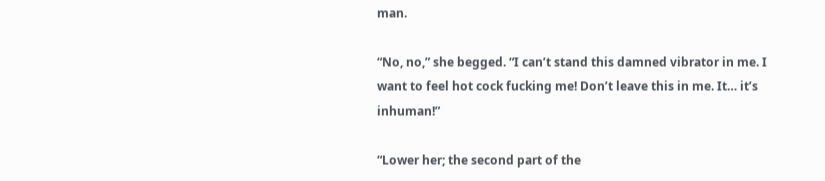man.

“No, no,” she begged. “I can’t stand this damned vibrator in me. I want to feel hot cock fucking me! Don’t leave this in me. It… it’s inhuman!”

“Lower her; the second part of the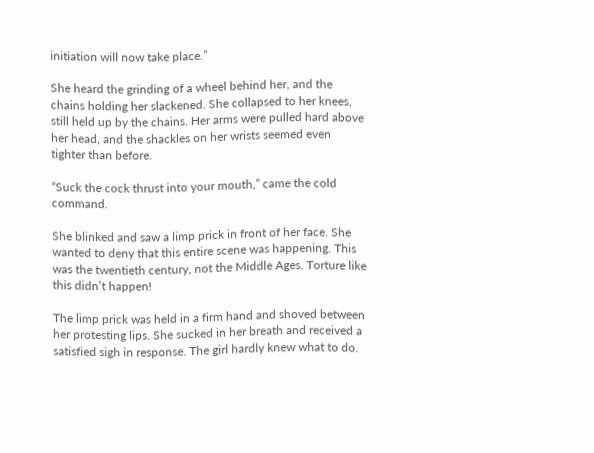initiation will now take place.”

She heard the grinding of a wheel behind her, and the chains holding her slackened. She collapsed to her knees, still held up by the chains. Her arms were pulled hard above her head, and the shackles on her wrists seemed even tighter than before.

“Suck the cock thrust into your mouth,” came the cold command.

She blinked and saw a limp prick in front of her face. She wanted to deny that this entire scene was happening. This was the twentieth century, not the Middle Ages. Torture like this didn’t happen!

The limp prick was held in a firm hand and shoved between her protesting lips. She sucked in her breath and received a satisfied sigh in response. The girl hardly knew what to do.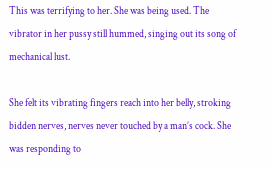This was terrifying to her. She was being used. The vibrator in her pussy still hummed, singing out its song of mechanical lust.

She felt its vibrating fingers reach into her belly, stroking bidden nerves, nerves never touched by a man’s cock. She was responding to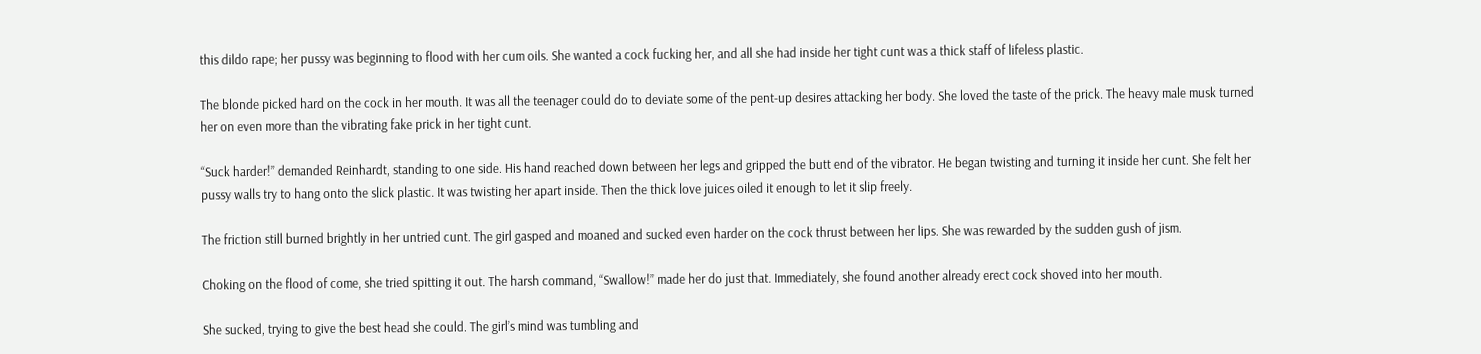this dildo rape; her pussy was beginning to flood with her cum oils. She wanted a cock fucking her, and all she had inside her tight cunt was a thick staff of lifeless plastic.

The blonde picked hard on the cock in her mouth. It was all the teenager could do to deviate some of the pent-up desires attacking her body. She loved the taste of the prick. The heavy male musk turned her on even more than the vibrating fake prick in her tight cunt.

“Suck harder!” demanded Reinhardt, standing to one side. His hand reached down between her legs and gripped the butt end of the vibrator. He began twisting and turning it inside her cunt. She felt her pussy walls try to hang onto the slick plastic. It was twisting her apart inside. Then the thick love juices oiled it enough to let it slip freely.

The friction still burned brightly in her untried cunt. The girl gasped and moaned and sucked even harder on the cock thrust between her lips. She was rewarded by the sudden gush of jism.

Choking on the flood of come, she tried spitting it out. The harsh command, “Swallow!” made her do just that. Immediately, she found another already erect cock shoved into her mouth.

She sucked, trying to give the best head she could. The girl’s mind was tumbling and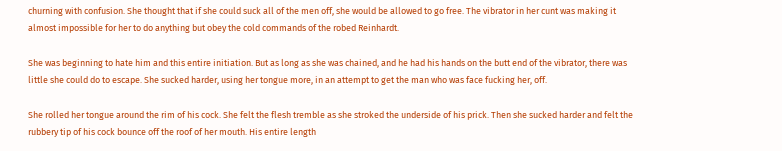churning with confusion. She thought that if she could suck all of the men off, she would be allowed to go free. The vibrator in her cunt was making it almost impossible for her to do anything but obey the cold commands of the robed Reinhardt.

She was beginning to hate him and this entire initiation. But as long as she was chained, and he had his hands on the butt end of the vibrator, there was little she could do to escape. She sucked harder, using her tongue more, in an attempt to get the man who was face fucking her, off.

She rolled her tongue around the rim of his cock. She felt the flesh tremble as she stroked the underside of his prick. Then she sucked harder and felt the rubbery tip of his cock bounce off the roof of her mouth. His entire length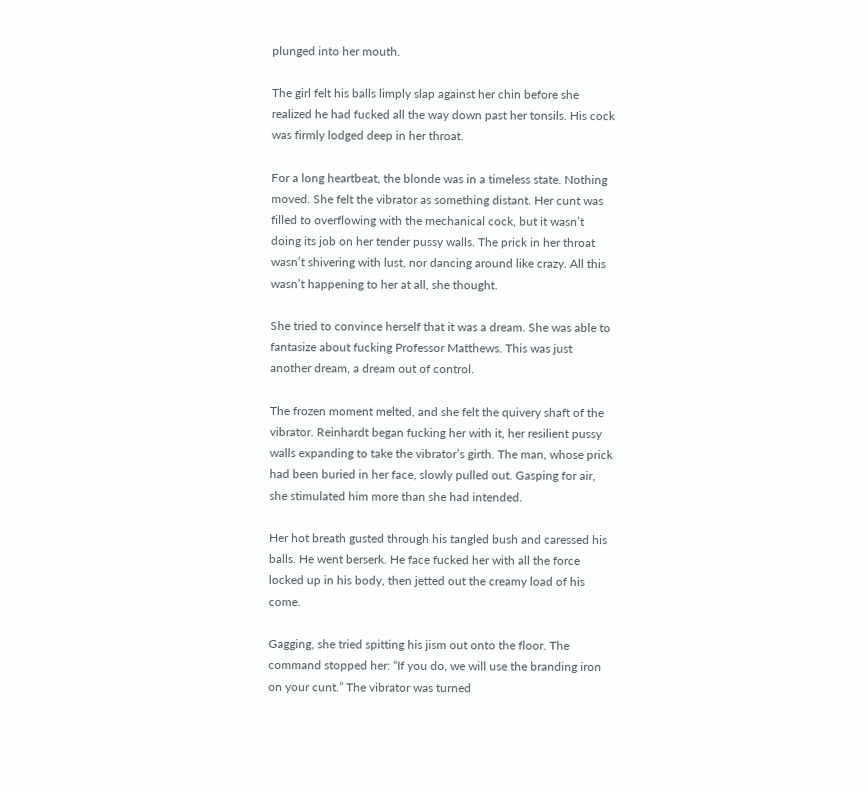plunged into her mouth.

The girl felt his balls limply slap against her chin before she realized he had fucked all the way down past her tonsils. His cock was firmly lodged deep in her throat.

For a long heartbeat, the blonde was in a timeless state. Nothing moved. She felt the vibrator as something distant. Her cunt was filled to overflowing with the mechanical cock, but it wasn’t doing its job on her tender pussy walls. The prick in her throat wasn’t shivering with lust, nor dancing around like crazy. All this wasn’t happening to her at all, she thought.

She tried to convince herself that it was a dream. She was able to fantasize about fucking Professor Matthews. This was just another dream, a dream out of control.

The frozen moment melted, and she felt the quivery shaft of the vibrator. Reinhardt began fucking her with it, her resilient pussy walls expanding to take the vibrator’s girth. The man, whose prick had been buried in her face, slowly pulled out. Gasping for air, she stimulated him more than she had intended.

Her hot breath gusted through his tangled bush and caressed his balls. He went berserk. He face fucked her with all the force locked up in his body, then jetted out the creamy load of his come.

Gagging, she tried spitting his jism out onto the floor. The command stopped her: “If you do, we will use the branding iron on your cunt.” The vibrator was turned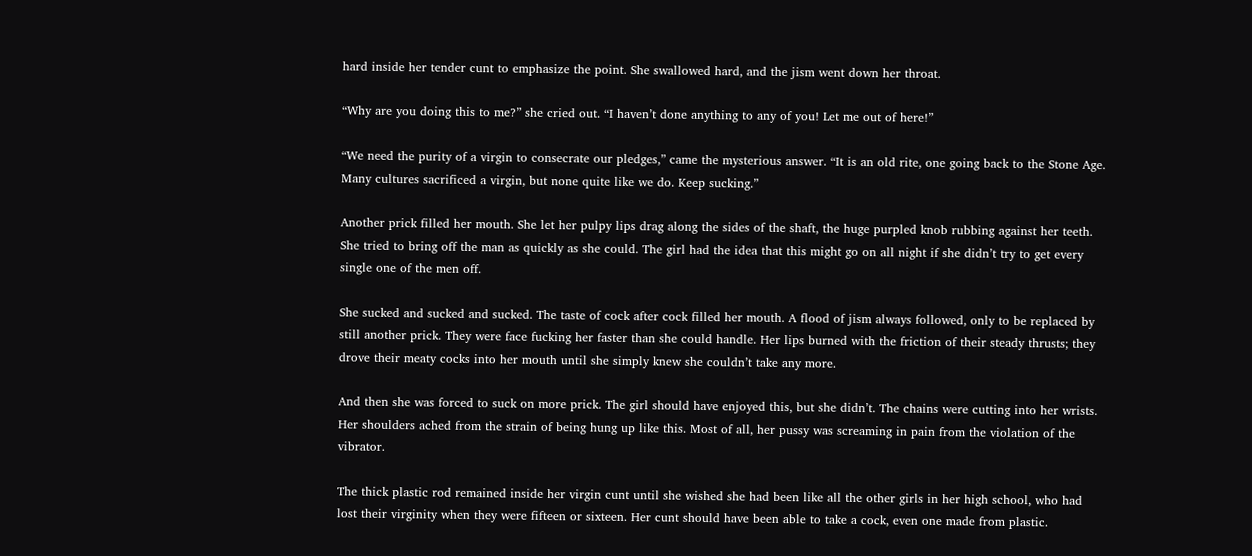hard inside her tender cunt to emphasize the point. She swallowed hard, and the jism went down her throat.

“Why are you doing this to me?” she cried out. “I haven’t done anything to any of you! Let me out of here!”

“We need the purity of a virgin to consecrate our pledges,” came the mysterious answer. “It is an old rite, one going back to the Stone Age. Many cultures sacrificed a virgin, but none quite like we do. Keep sucking.”

Another prick filled her mouth. She let her pulpy lips drag along the sides of the shaft, the huge purpled knob rubbing against her teeth. She tried to bring off the man as quickly as she could. The girl had the idea that this might go on all night if she didn’t try to get every single one of the men off.

She sucked and sucked and sucked. The taste of cock after cock filled her mouth. A flood of jism always followed, only to be replaced by still another prick. They were face fucking her faster than she could handle. Her lips burned with the friction of their steady thrusts; they drove their meaty cocks into her mouth until she simply knew she couldn’t take any more.

And then she was forced to suck on more prick. The girl should have enjoyed this, but she didn’t. The chains were cutting into her wrists. Her shoulders ached from the strain of being hung up like this. Most of all, her pussy was screaming in pain from the violation of the vibrator.

The thick plastic rod remained inside her virgin cunt until she wished she had been like all the other girls in her high school, who had lost their virginity when they were fifteen or sixteen. Her cunt should have been able to take a cock, even one made from plastic.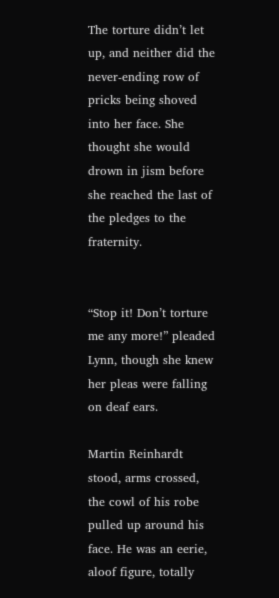The torture didn’t let up, and neither did the never-ending row of pricks being shoved into her face. She thought she would drown in jism before she reached the last of the pledges to the fraternity.


“Stop it! Don’t torture me any more!” pleaded Lynn, though she knew her pleas were falling on deaf ears.

Martin Reinhardt stood, arms crossed, the cowl of his robe pulled up around his face. He was an eerie, aloof figure, totally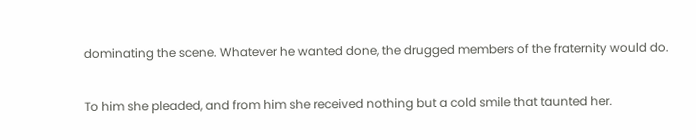dominating the scene. Whatever he wanted done, the drugged members of the fraternity would do.

To him she pleaded, and from him she received nothing but a cold smile that taunted her.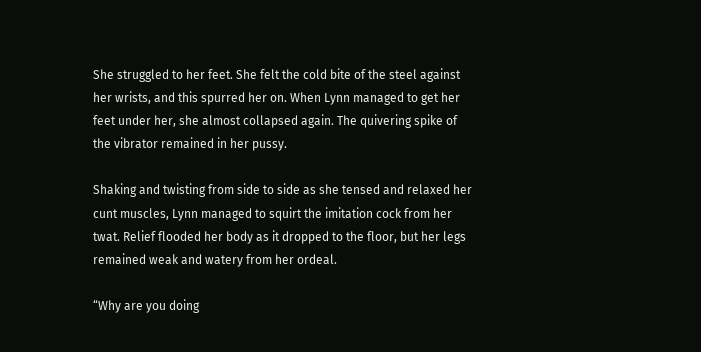She struggled to her feet. She felt the cold bite of the steel against her wrists, and this spurred her on. When Lynn managed to get her feet under her, she almost collapsed again. The quivering spike of the vibrator remained in her pussy.

Shaking and twisting from side to side as she tensed and relaxed her cunt muscles, Lynn managed to squirt the imitation cock from her twat. Relief flooded her body as it dropped to the floor, but her legs remained weak and watery from her ordeal.

“Why are you doing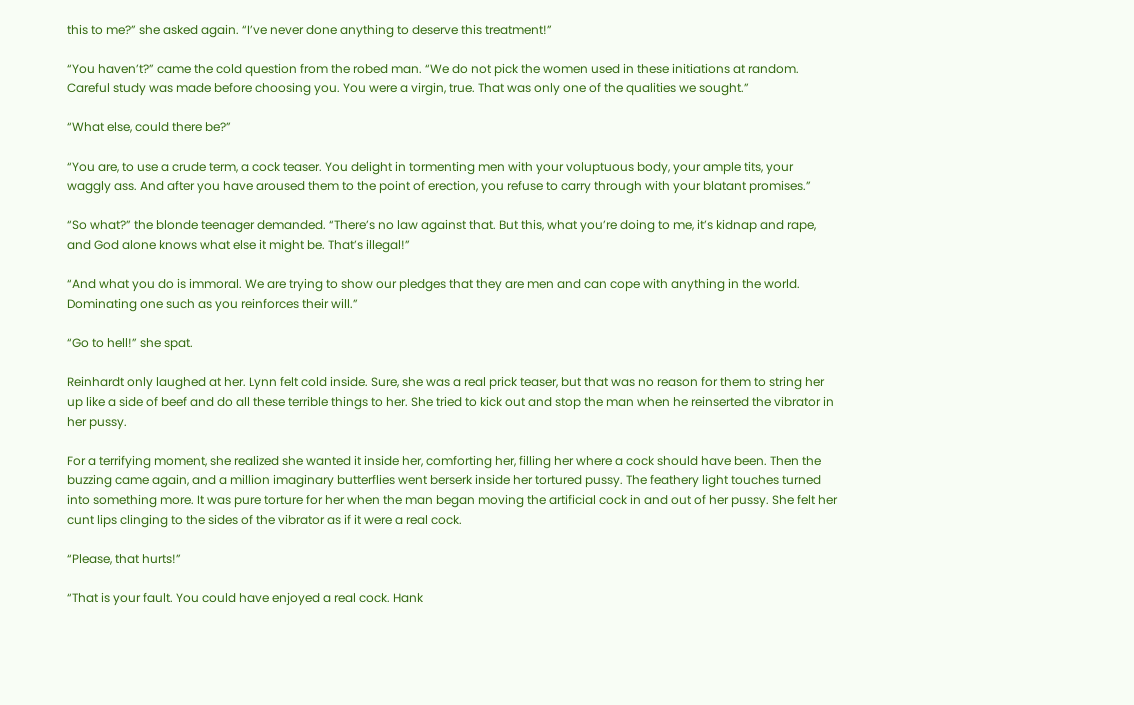this to me?” she asked again. “I’ve never done anything to deserve this treatment!”

“You haven’t?” came the cold question from the robed man. “We do not pick the women used in these initiations at random. Careful study was made before choosing you. You were a virgin, true. That was only one of the qualities we sought.”

“What else, could there be?”

“You are, to use a crude term, a cock teaser. You delight in tormenting men with your voluptuous body, your ample tits, your waggly ass. And after you have aroused them to the point of erection, you refuse to carry through with your blatant promises.”

“So what?” the blonde teenager demanded. “There’s no law against that. But this, what you’re doing to me, it’s kidnap and rape, and God alone knows what else it might be. That’s illegal!”

“And what you do is immoral. We are trying to show our pledges that they are men and can cope with anything in the world. Dominating one such as you reinforces their will.”

“Go to hell!” she spat.

Reinhardt only laughed at her. Lynn felt cold inside. Sure, she was a real prick teaser, but that was no reason for them to string her up like a side of beef and do all these terrible things to her. She tried to kick out and stop the man when he reinserted the vibrator in her pussy.

For a terrifying moment, she realized she wanted it inside her, comforting her, filling her where a cock should have been. Then the buzzing came again, and a million imaginary butterflies went berserk inside her tortured pussy. The feathery light touches turned into something more. It was pure torture for her when the man began moving the artificial cock in and out of her pussy. She felt her cunt lips clinging to the sides of the vibrator as if it were a real cock.

“Please, that hurts!”

“That is your fault. You could have enjoyed a real cock. Hank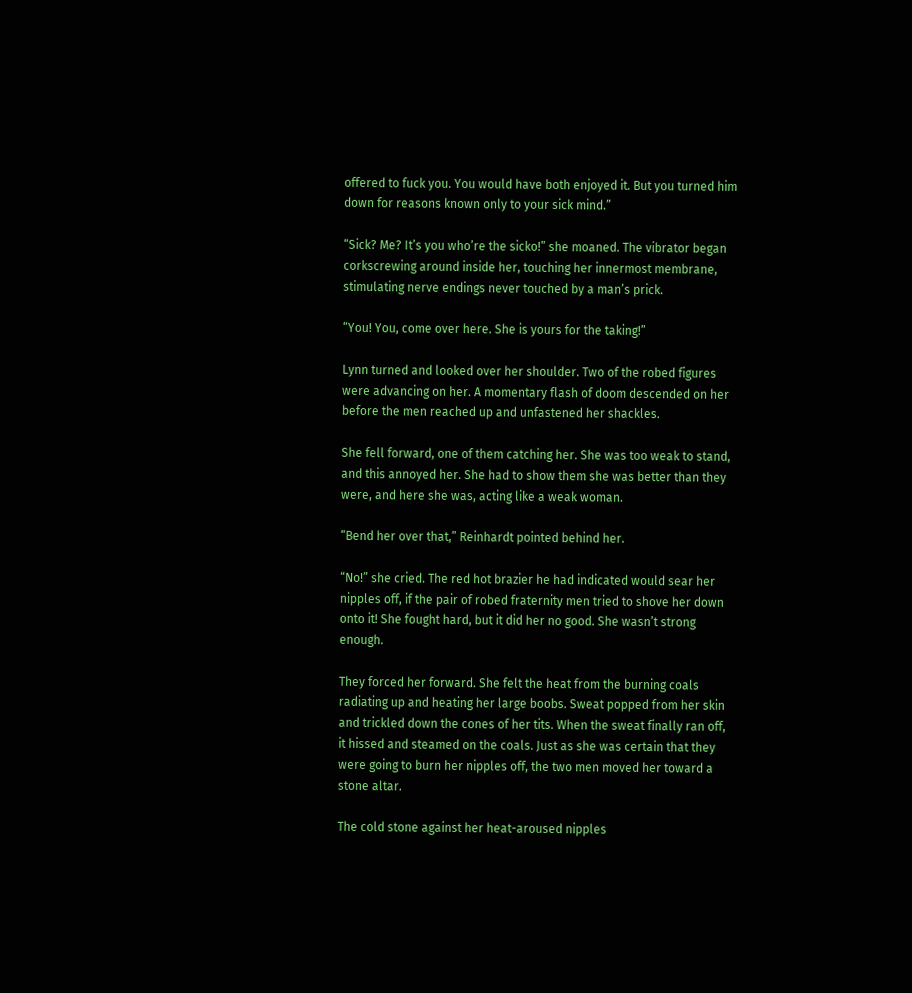offered to fuck you. You would have both enjoyed it. But you turned him down for reasons known only to your sick mind.”

“Sick? Me? It’s you who’re the sicko!” she moaned. The vibrator began corkscrewing around inside her, touching her innermost membrane, stimulating nerve endings never touched by a man’s prick.

“You! You, come over here. She is yours for the taking!”

Lynn turned and looked over her shoulder. Two of the robed figures were advancing on her. A momentary flash of doom descended on her before the men reached up and unfastened her shackles.

She fell forward, one of them catching her. She was too weak to stand, and this annoyed her. She had to show them she was better than they were, and here she was, acting like a weak woman.

“Bend her over that,” Reinhardt pointed behind her.

“No!” she cried. The red hot brazier he had indicated would sear her nipples off, if the pair of robed fraternity men tried to shove her down onto it! She fought hard, but it did her no good. She wasn’t strong enough.

They forced her forward. She felt the heat from the burning coals radiating up and heating her large boobs. Sweat popped from her skin and trickled down the cones of her tits. When the sweat finally ran off, it hissed and steamed on the coals. Just as she was certain that they were going to burn her nipples off, the two men moved her toward a stone altar.

The cold stone against her heat-aroused nipples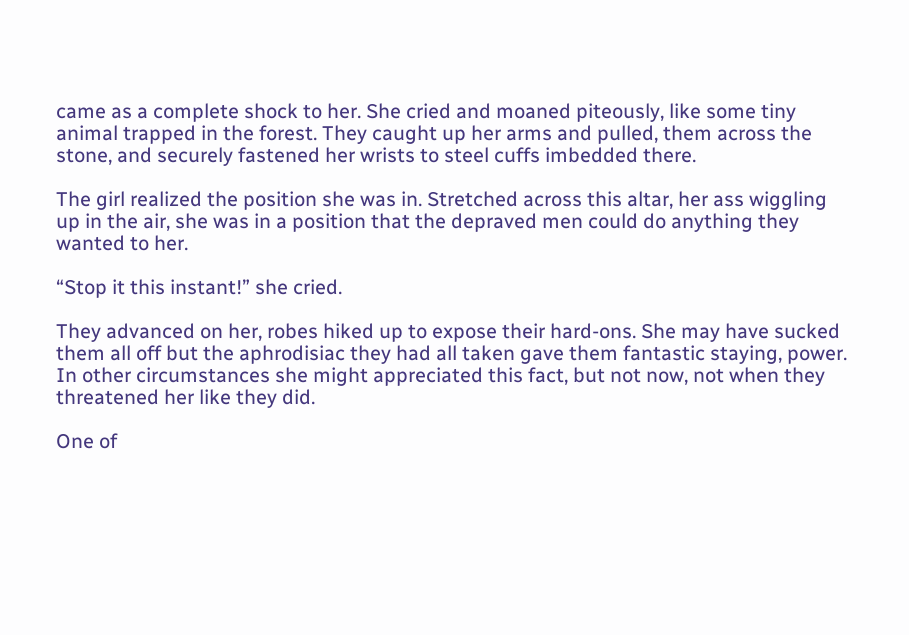came as a complete shock to her. She cried and moaned piteously, like some tiny animal trapped in the forest. They caught up her arms and pulled, them across the stone, and securely fastened her wrists to steel cuffs imbedded there.

The girl realized the position she was in. Stretched across this altar, her ass wiggling up in the air, she was in a position that the depraved men could do anything they wanted to her.

“Stop it this instant!” she cried.

They advanced on her, robes hiked up to expose their hard-ons. She may have sucked them all off but the aphrodisiac they had all taken gave them fantastic staying, power. In other circumstances she might appreciated this fact, but not now, not when they threatened her like they did.

One of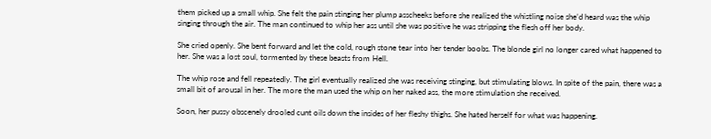them picked up a small whip. She felt the pain stinging her plump asscheeks before she realized the whistling noise she’d heard was the whip singing through the air. The man continued to whip her ass until she was positive he was stripping the flesh off her body.

She cried openly. She bent forward and let the cold, rough stone tear into her tender boobs. The blonde girl no longer cared what happened to her. She was a lost soul, tormented by these beasts from Hell.

The whip rose and fell repeatedly. The girl eventually realized she was receiving stinging, but stimulating blows. In spite of the pain, there was a small bit of arousal in her. The more the man used the whip on her naked ass, the more stimulation she received.

Soon, her pussy obscenely drooled cunt oils down the insides of her fleshy thighs. She hated herself for what was happening.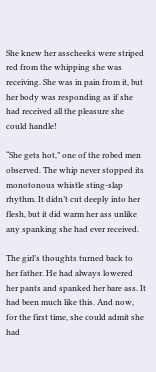She knew her asscheeks were striped red from the whipping she was receiving. She was in pain from it, but her body was responding as if she had received all the pleasure she could handle!

“She gets hot,” one of the robed men observed. The whip never stopped its monotonous whistle sting-slap rhythm. It didn’t cut deeply into her flesh, but it did warm her ass unlike any spanking she had ever received.

The girl’s thoughts turned back to her father. He had always lowered her pants and spanked her bare ass. It had been much like this. And now, for the first time, she could admit she had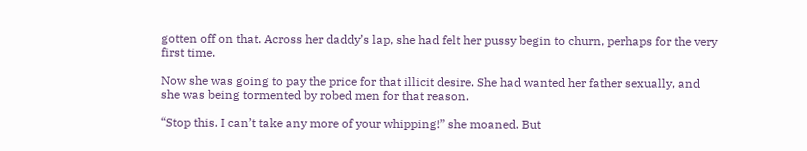gotten off on that. Across her daddy’s lap, she had felt her pussy begin to churn, perhaps for the very first time.

Now she was going to pay the price for that illicit desire. She had wanted her father sexually, and she was being tormented by robed men for that reason.

“Stop this. I can’t take any more of your whipping!” she moaned. But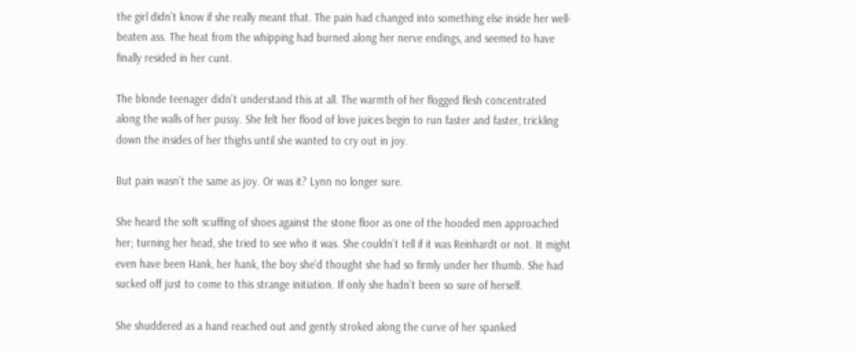the girl didn’t know if she really meant that. The pain had changed into something else inside her well-beaten ass. The heat from the whipping had burned along her nerve endings, and seemed to have finally resided in her cunt.

The blonde teenager didn’t understand this at all. The warmth of her flogged flesh concentrated along the walls of her pussy. She felt her flood of love juices begin to run faster and faster, trickling down the insides of her thighs until she wanted to cry out in joy.

But pain wasn’t the same as joy. Or was it? Lynn no longer sure.

She heard the soft scuffing of shoes against the stone floor as one of the hooded men approached her; turning her head, she tried to see who it was. She couldn’t tell if it was Reinhardt or not. It might even have been Hank, her hank, the boy she’d thought she had so firmly under her thumb. She had sucked off just to come to this strange initiation. If only she hadn’t been so sure of herself.

She shuddered as a hand reached out and gently stroked along the curve of her spanked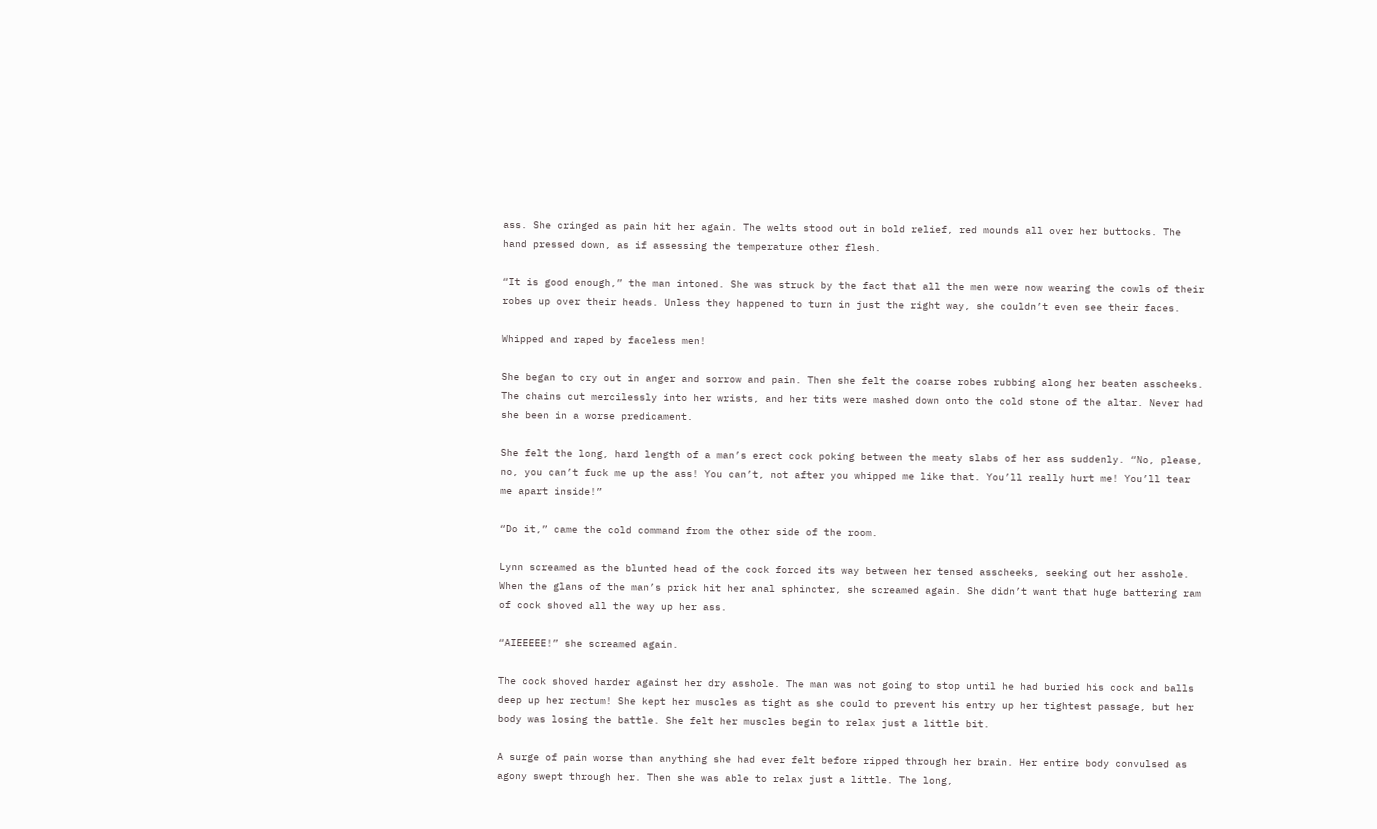ass. She cringed as pain hit her again. The welts stood out in bold relief, red mounds all over her buttocks. The hand pressed down, as if assessing the temperature other flesh.

“It is good enough,” the man intoned. She was struck by the fact that all the men were now wearing the cowls of their robes up over their heads. Unless they happened to turn in just the right way, she couldn’t even see their faces.

Whipped and raped by faceless men!

She began to cry out in anger and sorrow and pain. Then she felt the coarse robes rubbing along her beaten asscheeks. The chains cut mercilessly into her wrists, and her tits were mashed down onto the cold stone of the altar. Never had she been in a worse predicament.

She felt the long, hard length of a man’s erect cock poking between the meaty slabs of her ass suddenly. “No, please, no, you can’t fuck me up the ass! You can’t, not after you whipped me like that. You’ll really hurt me! You’ll tear me apart inside!”

“Do it,” came the cold command from the other side of the room.

Lynn screamed as the blunted head of the cock forced its way between her tensed asscheeks, seeking out her asshole. When the glans of the man’s prick hit her anal sphincter, she screamed again. She didn’t want that huge battering ram of cock shoved all the way up her ass.

“AIEEEEE!” she screamed again.

The cock shoved harder against her dry asshole. The man was not going to stop until he had buried his cock and balls deep up her rectum! She kept her muscles as tight as she could to prevent his entry up her tightest passage, but her body was losing the battle. She felt her muscles begin to relax just a little bit.

A surge of pain worse than anything she had ever felt before ripped through her brain. Her entire body convulsed as agony swept through her. Then she was able to relax just a little. The long,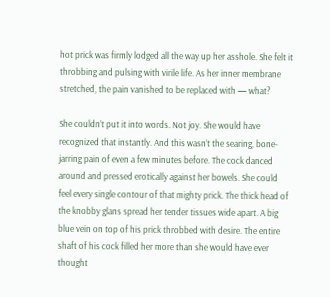hot prick was firmly lodged all the way up her asshole. She felt it throbbing and pulsing with virile life. As her inner membrane stretched, the pain vanished to be replaced with — what?

She couldn’t put it into words. Not joy. She would have recognized that instantly. And this wasn’t the searing, bone-jarring pain of even a few minutes before. The cock danced around and pressed erotically against her bowels. She could feel every single contour of that mighty prick. The thick head of the knobby glans spread her tender tissues wide apart. A big blue vein on top of his prick throbbed with desire. The entire shaft of his cock filled her more than she would have ever thought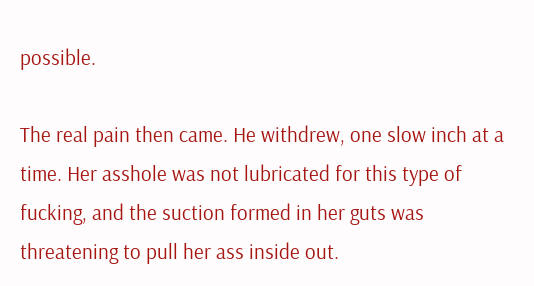possible.

The real pain then came. He withdrew, one slow inch at a time. Her asshole was not lubricated for this type of fucking, and the suction formed in her guts was threatening to pull her ass inside out.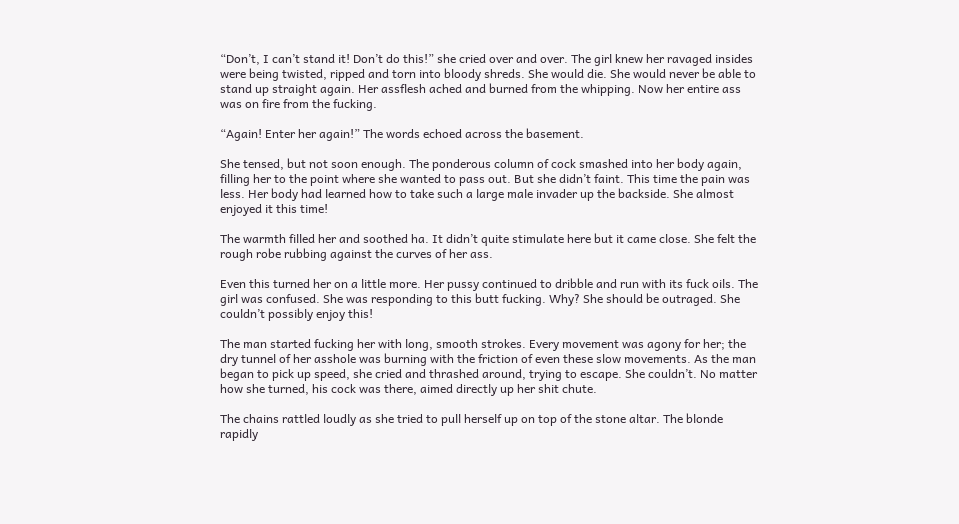“Don’t, I can’t stand it! Don’t do this!” she cried over and over. The girl knew her ravaged insides were being twisted, ripped and torn into bloody shreds. She would die. She would never be able to stand up straight again. Her assflesh ached and burned from the whipping. Now her entire ass was on fire from the fucking.

“Again! Enter her again!” The words echoed across the basement.

She tensed, but not soon enough. The ponderous column of cock smashed into her body again, filling her to the point where she wanted to pass out. But she didn’t faint. This time the pain was less. Her body had learned how to take such a large male invader up the backside. She almost enjoyed it this time!

The warmth filled her and soothed ha. It didn’t quite stimulate here but it came close. She felt the rough robe rubbing against the curves of her ass.

Even this turned her on a little more. Her pussy continued to dribble and run with its fuck oils. The girl was confused. She was responding to this butt fucking. Why? She should be outraged. She couldn’t possibly enjoy this!

The man started fucking her with long, smooth strokes. Every movement was agony for her; the dry tunnel of her asshole was burning with the friction of even these slow movements. As the man began to pick up speed, she cried and thrashed around, trying to escape. She couldn’t. No matter how she turned, his cock was there, aimed directly up her shit chute.

The chains rattled loudly as she tried to pull herself up on top of the stone altar. The blonde rapidly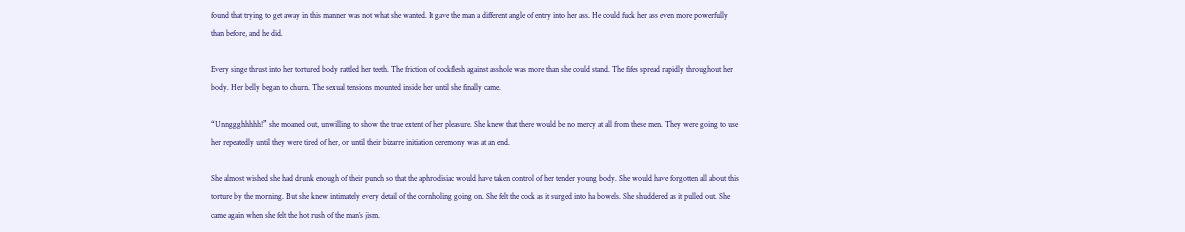found that trying to get away in this manner was not what she wanted. It gave the man a different angle of entry into her ass. He could fuck her ass even more powerfully than before, and he did.

Every singe thrust into her tortured body rattled her teeth. The friction of cockflesh against asshole was more than she could stand. The fifes spread rapidly throughout her body. Her belly began to churn. The sexual tensions mounted inside her until she finally came.

“Unnggghhhhh!” she moaned out, unwilling to show the true extent of her pleasure. She knew that there would be no mercy at all from these men. They were going to use her repeatedly until they were tired of her, or until their bizarre initiation ceremony was at an end.

She almost wished she had drunk enough of their punch so that the aphrodisiac would have taken control of her tender young body. She would have forgotten all about this torture by the morning. But she knew intimately every detail of the cornholing going on. She felt the cock as it surged into ha bowels. She shuddered as it pulled out. She came again when she felt the hot rush of the man’s jism.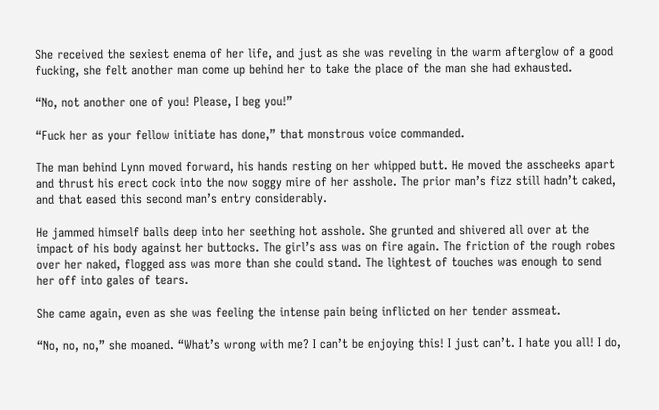She received the sexiest enema of her life, and just as she was reveling in the warm afterglow of a good fucking, she felt another man come up behind her to take the place of the man she had exhausted.

“No, not another one of you! Please, I beg you!”

“Fuck her as your fellow initiate has done,” that monstrous voice commanded.

The man behind Lynn moved forward, his hands resting on her whipped butt. He moved the asscheeks apart and thrust his erect cock into the now soggy mire of her asshole. The prior man’s fizz still hadn’t caked, and that eased this second man’s entry considerably.

He jammed himself balls deep into her seething hot asshole. She grunted and shivered all over at the impact of his body against her buttocks. The girl’s ass was on fire again. The friction of the rough robes over her naked, flogged ass was more than she could stand. The lightest of touches was enough to send her off into gales of tears.

She came again, even as she was feeling the intense pain being inflicted on her tender assmeat.

“No, no, no,” she moaned. “What’s wrong with me? I can’t be enjoying this! I just can’t. I hate you all! I do,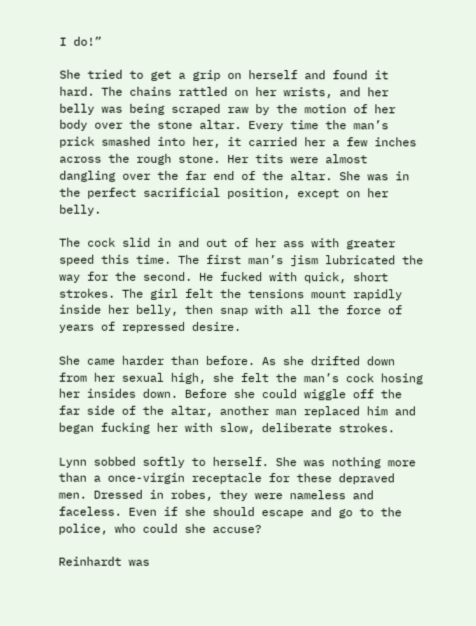I do!”

She tried to get a grip on herself and found it hard. The chains rattled on her wrists, and her belly was being scraped raw by the motion of her body over the stone altar. Every time the man’s prick smashed into her, it carried her a few inches across the rough stone. Her tits were almost dangling over the far end of the altar. She was in the perfect sacrificial position, except on her belly.

The cock slid in and out of her ass with greater speed this time. The first man’s jism lubricated the way for the second. He fucked with quick, short strokes. The girl felt the tensions mount rapidly inside her belly, then snap with all the force of years of repressed desire.

She came harder than before. As she drifted down from her sexual high, she felt the man’s cock hosing her insides down. Before she could wiggle off the far side of the altar, another man replaced him and began fucking her with slow, deliberate strokes.

Lynn sobbed softly to herself. She was nothing more than a once-virgin receptacle for these depraved men. Dressed in robes, they were nameless and faceless. Even if she should escape and go to the police, who could she accuse?

Reinhardt was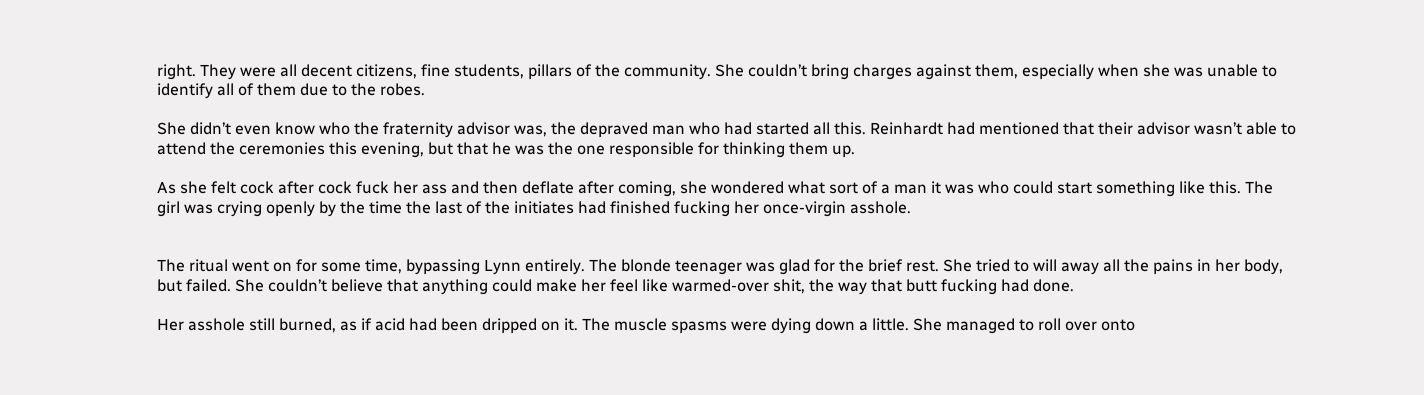right. They were all decent citizens, fine students, pillars of the community. She couldn’t bring charges against them, especially when she was unable to identify all of them due to the robes.

She didn’t even know who the fraternity advisor was, the depraved man who had started all this. Reinhardt had mentioned that their advisor wasn’t able to attend the ceremonies this evening, but that he was the one responsible for thinking them up.

As she felt cock after cock fuck her ass and then deflate after coming, she wondered what sort of a man it was who could start something like this. The girl was crying openly by the time the last of the initiates had finished fucking her once-virgin asshole.


The ritual went on for some time, bypassing Lynn entirely. The blonde teenager was glad for the brief rest. She tried to will away all the pains in her body, but failed. She couldn’t believe that anything could make her feel like warmed-over shit, the way that butt fucking had done.

Her asshole still burned, as if acid had been dripped on it. The muscle spasms were dying down a little. She managed to roll over onto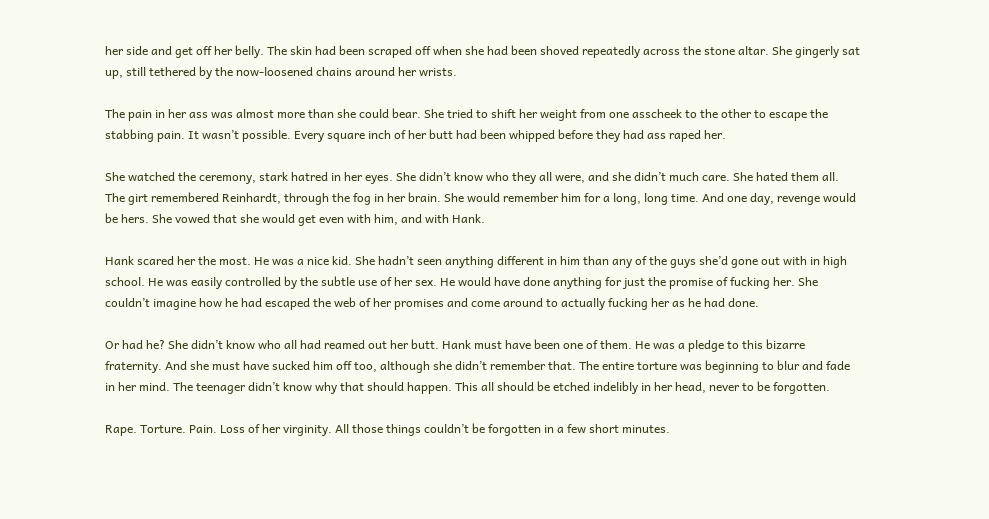her side and get off her belly. The skin had been scraped off when she had been shoved repeatedly across the stone altar. She gingerly sat up, still tethered by the now-loosened chains around her wrists.

The pain in her ass was almost more than she could bear. She tried to shift her weight from one asscheek to the other to escape the stabbing pain. It wasn’t possible. Every square inch of her butt had been whipped before they had ass raped her.

She watched the ceremony, stark hatred in her eyes. She didn’t know who they all were, and she didn’t much care. She hated them all. The girt remembered Reinhardt, through the fog in her brain. She would remember him for a long, long time. And one day, revenge would be hers. She vowed that she would get even with him, and with Hank.

Hank scared her the most. He was a nice kid. She hadn’t seen anything different in him than any of the guys she’d gone out with in high school. He was easily controlled by the subtle use of her sex. He would have done anything for just the promise of fucking her. She couldn’t imagine how he had escaped the web of her promises and come around to actually fucking her as he had done.

Or had he? She didn’t know who all had reamed out her butt. Hank must have been one of them. He was a pledge to this bizarre fraternity. And she must have sucked him off too, although she didn’t remember that. The entire torture was beginning to blur and fade in her mind. The teenager didn’t know why that should happen. This all should be etched indelibly in her head, never to be forgotten.

Rape. Torture. Pain. Loss of her virginity. All those things couldn’t be forgotten in a few short minutes.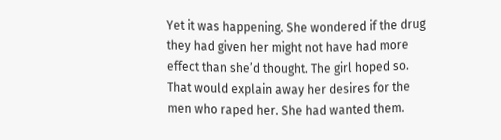Yet it was happening. She wondered if the drug they had given her might not have had more effect than she’d thought. The girl hoped so. That would explain away her desires for the men who raped her. She had wanted them.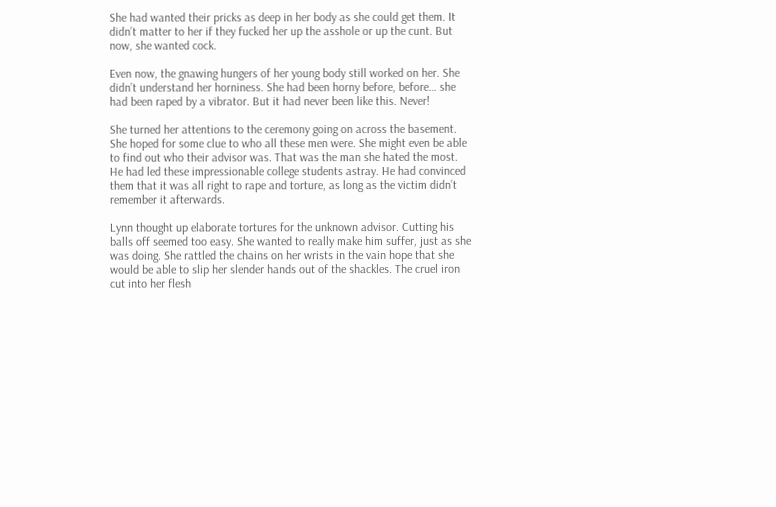She had wanted their pricks as deep in her body as she could get them. It didn’t matter to her if they fucked her up the asshole or up the cunt. But now, she wanted cock.

Even now, the gnawing hungers of her young body still worked on her. She didn’t understand her horniness. She had been horny before, before… she had been raped by a vibrator. But it had never been like this. Never!

She turned her attentions to the ceremony going on across the basement. She hoped for some clue to who all these men were. She might even be able to find out who their advisor was. That was the man she hated the most. He had led these impressionable college students astray. He had convinced them that it was all right to rape and torture, as long as the victim didn’t remember it afterwards.

Lynn thought up elaborate tortures for the unknown advisor. Cutting his balls off seemed too easy. She wanted to really make him suffer, just as she was doing. She rattled the chains on her wrists in the vain hope that she would be able to slip her slender hands out of the shackles. The cruel iron cut into her flesh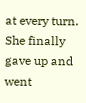at every turn. She finally gave up and went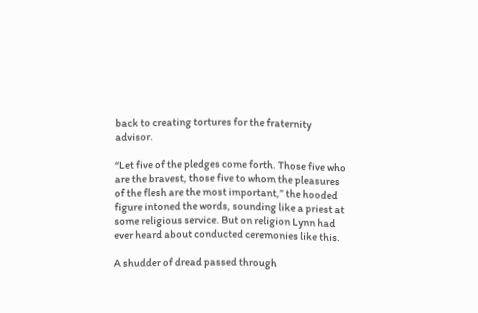back to creating tortures for the fraternity advisor.

“Let five of the pledges come forth. Those five who are the bravest, those five to whom the pleasures of the flesh are the most important,” the hooded figure intoned the words, sounding like a priest at some religious service. But on religion Lynn had ever heard about conducted ceremonies like this.

A shudder of dread passed through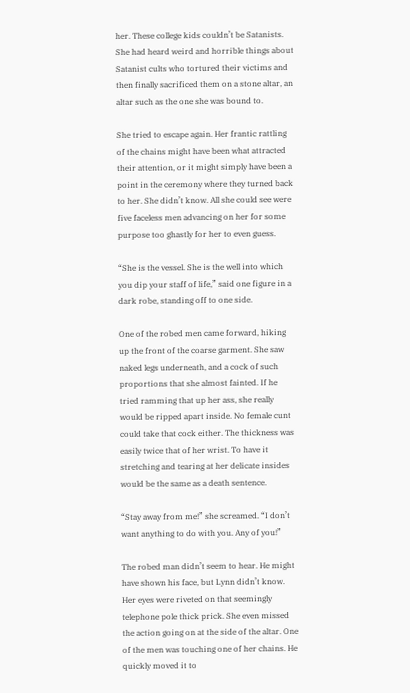her. These college kids couldn’t be Satanists. She had heard weird and horrible things about Satanist cults who tortured their victims and then finally sacrificed them on a stone altar, an altar such as the one she was bound to.

She tried to escape again. Her frantic rattling of the chains might have been what attracted their attention, or it might simply have been a point in the ceremony where they turned back to her. She didn’t know. All she could see were five faceless men advancing on her for some purpose too ghastly for her to even guess.

“She is the vessel. She is the well into which you dip your staff of life,” said one figure in a dark robe, standing off to one side.

One of the robed men came forward, hiking up the front of the coarse garment. She saw naked legs underneath, and a cock of such proportions that she almost fainted. If he tried ramming that up her ass, she really would be ripped apart inside. No female cunt could take that cock either. The thickness was easily twice that of her wrist. To have it stretching and tearing at her delicate insides would be the same as a death sentence.

“Stay away from me!” she screamed. “I don’t want anything to do with you. Any of you!”

The robed man didn’t seem to hear. He might have shown his face, but Lynn didn’t know. Her eyes were riveted on that seemingly telephone pole thick prick. She even missed the action going on at the side of the altar. One of the men was touching one of her chains. He quickly moved it to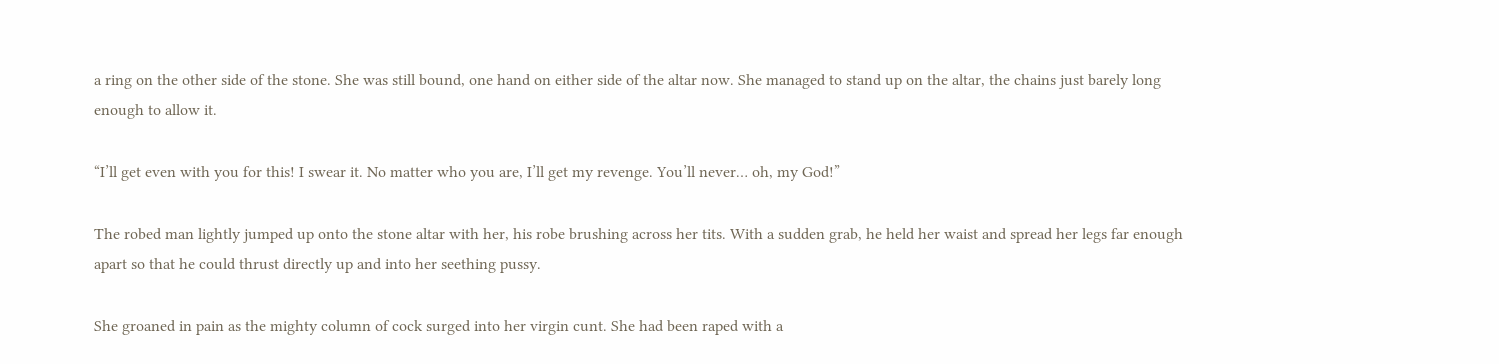a ring on the other side of the stone. She was still bound, one hand on either side of the altar now. She managed to stand up on the altar, the chains just barely long enough to allow it.

“I’ll get even with you for this! I swear it. No matter who you are, I’ll get my revenge. You’ll never… oh, my God!”

The robed man lightly jumped up onto the stone altar with her, his robe brushing across her tits. With a sudden grab, he held her waist and spread her legs far enough apart so that he could thrust directly up and into her seething pussy.

She groaned in pain as the mighty column of cock surged into her virgin cunt. She had been raped with a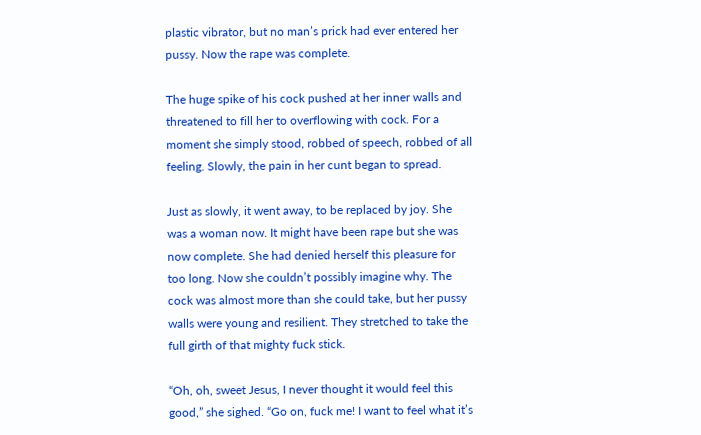plastic vibrator, but no man’s prick had ever entered her pussy. Now the rape was complete.

The huge spike of his cock pushed at her inner walls and threatened to fill her to overflowing with cock. For a moment she simply stood, robbed of speech, robbed of all feeling. Slowly, the pain in her cunt began to spread.

Just as slowly, it went away, to be replaced by joy. She was a woman now. It might have been rape but she was now complete. She had denied herself this pleasure for too long. Now she couldn’t possibly imagine why. The cock was almost more than she could take, but her pussy walls were young and resilient. They stretched to take the full girth of that mighty fuck stick.

“Oh, oh, sweet Jesus, I never thought it would feel this good,” she sighed. “Go on, fuck me! I want to feel what it’s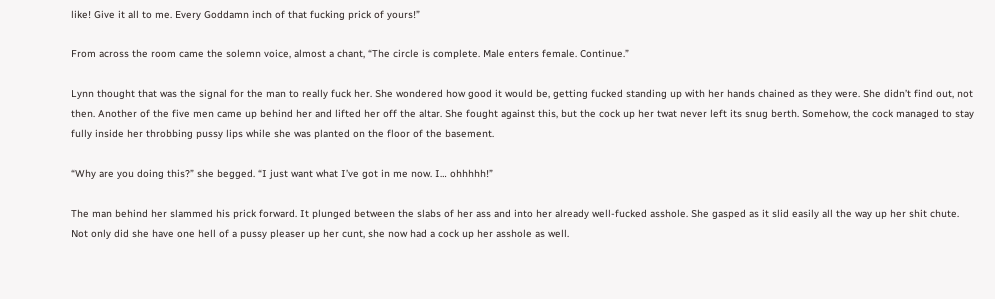like! Give it all to me. Every Goddamn inch of that fucking prick of yours!”

From across the room came the solemn voice, almost a chant, “The circle is complete. Male enters female. Continue.”

Lynn thought that was the signal for the man to really fuck her. She wondered how good it would be, getting fucked standing up with her hands chained as they were. She didn’t find out, not then. Another of the five men came up behind her and lifted her off the altar. She fought against this, but the cock up her twat never left its snug berth. Somehow, the cock managed to stay fully inside her throbbing pussy lips while she was planted on the floor of the basement.

“Why are you doing this?” she begged. “I just want what I’ve got in me now. I… ohhhhh!”

The man behind her slammed his prick forward. It plunged between the slabs of her ass and into her already well-fucked asshole. She gasped as it slid easily all the way up her shit chute. Not only did she have one hell of a pussy pleaser up her cunt, she now had a cock up her asshole as well.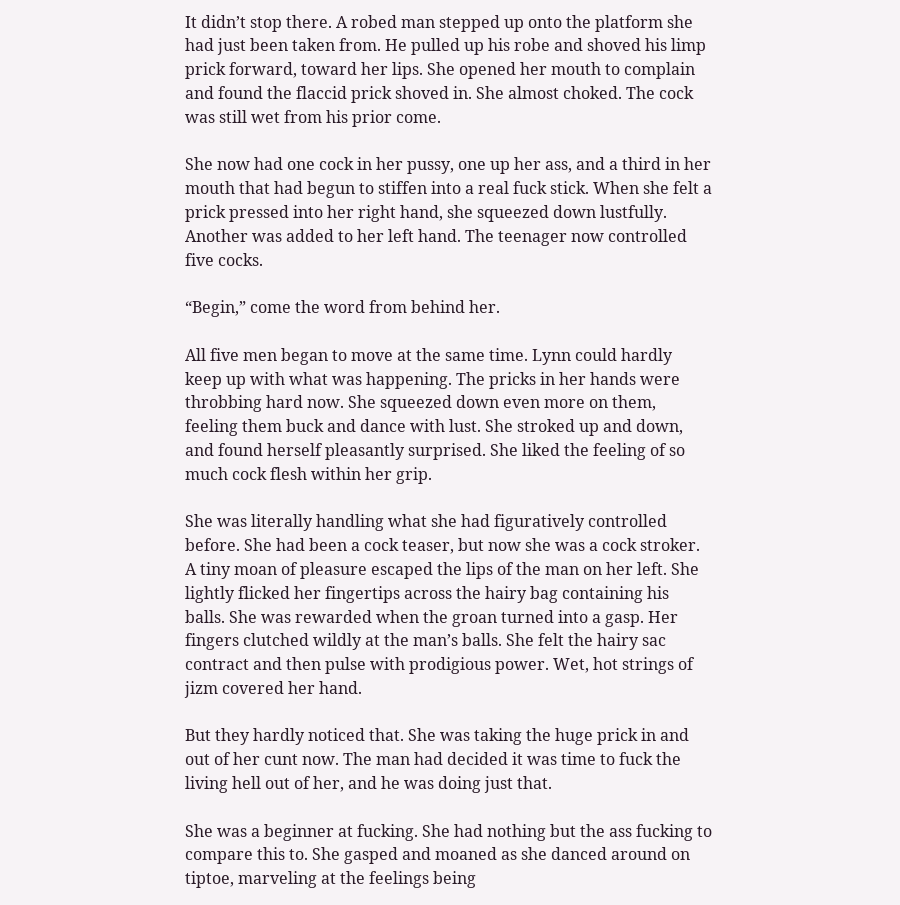It didn’t stop there. A robed man stepped up onto the platform she had just been taken from. He pulled up his robe and shoved his limp prick forward, toward her lips. She opened her mouth to complain and found the flaccid prick shoved in. She almost choked. The cock was still wet from his prior come.

She now had one cock in her pussy, one up her ass, and a third in her mouth that had begun to stiffen into a real fuck stick. When she felt a prick pressed into her right hand, she squeezed down lustfully. Another was added to her left hand. The teenager now controlled five cocks.

“Begin,” come the word from behind her.

All five men began to move at the same time. Lynn could hardly keep up with what was happening. The pricks in her hands were throbbing hard now. She squeezed down even more on them, feeling them buck and dance with lust. She stroked up and down, and found herself pleasantly surprised. She liked the feeling of so much cock flesh within her grip.

She was literally handling what she had figuratively controlled before. She had been a cock teaser, but now she was a cock stroker. A tiny moan of pleasure escaped the lips of the man on her left. She lightly flicked her fingertips across the hairy bag containing his balls. She was rewarded when the groan turned into a gasp. Her fingers clutched wildly at the man’s balls. She felt the hairy sac contract and then pulse with prodigious power. Wet, hot strings of jizm covered her hand.

But they hardly noticed that. She was taking the huge prick in and out of her cunt now. The man had decided it was time to fuck the living hell out of her, and he was doing just that.

She was a beginner at fucking. She had nothing but the ass fucking to compare this to. She gasped and moaned as she danced around on tiptoe, marveling at the feelings being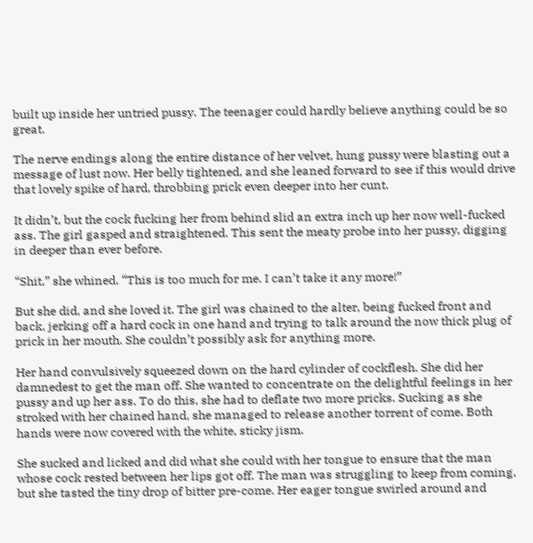built up inside her untried pussy. The teenager could hardly believe anything could be so great.

The nerve endings along the entire distance of her velvet, hung pussy were blasting out a message of lust now. Her belly tightened, and she leaned forward to see if this would drive that lovely spike of hard, throbbing prick even deeper into her cunt.

It didn’t, but the cock fucking her from behind slid an extra inch up her now well-fucked ass. The girl gasped and straightened. This sent the meaty probe into her pussy, digging in deeper than ever before.

“Shit,” she whined. “This is too much for me. I can’t take it any more!”

But she did, and she loved it. The girl was chained to the alter, being fucked front and back, jerking off a hard cock in one hand and trying to talk around the now thick plug of prick in her mouth. She couldn’t possibly ask for anything more.

Her hand convulsively squeezed down on the hard cylinder of cockflesh. She did her damnedest to get the man off. She wanted to concentrate on the delightful feelings in her pussy and up her ass. To do this, she had to deflate two more pricks. Sucking as she stroked with her chained hand, she managed to release another torrent of come. Both hands were now covered with the white, sticky jism.

She sucked and licked and did what she could with her tongue to ensure that the man whose cock rested between her lips got off. The man was struggling to keep from coming, but she tasted the tiny drop of bitter pre-come. Her eager tongue swirled around and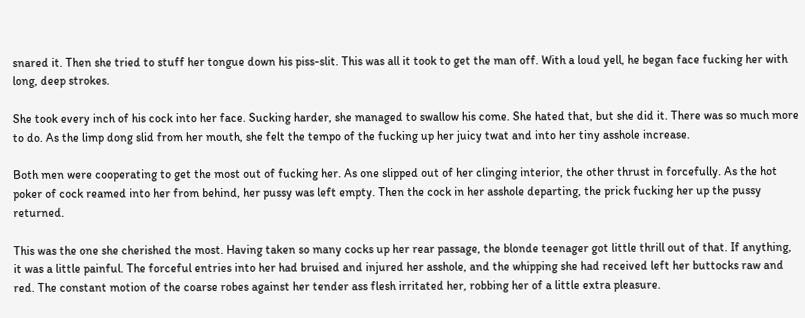snared it. Then she tried to stuff her tongue down his piss-slit. This was all it took to get the man off. With a loud yell, he began face fucking her with long, deep strokes.

She took every inch of his cock into her face. Sucking harder, she managed to swallow his come. She hated that, but she did it. There was so much more to do. As the limp dong slid from her mouth, she felt the tempo of the fucking up her juicy twat and into her tiny asshole increase.

Both men were cooperating to get the most out of fucking her. As one slipped out of her clinging interior, the other thrust in forcefully. As the hot poker of cock reamed into her from behind, her pussy was left empty. Then the cock in her asshole departing, the prick fucking her up the pussy returned.

This was the one she cherished the most. Having taken so many cocks up her rear passage, the blonde teenager got little thrill out of that. If anything, it was a little painful. The forceful entries into her had bruised and injured her asshole, and the whipping she had received left her buttocks raw and red. The constant motion of the coarse robes against her tender ass flesh irritated her, robbing her of a little extra pleasure.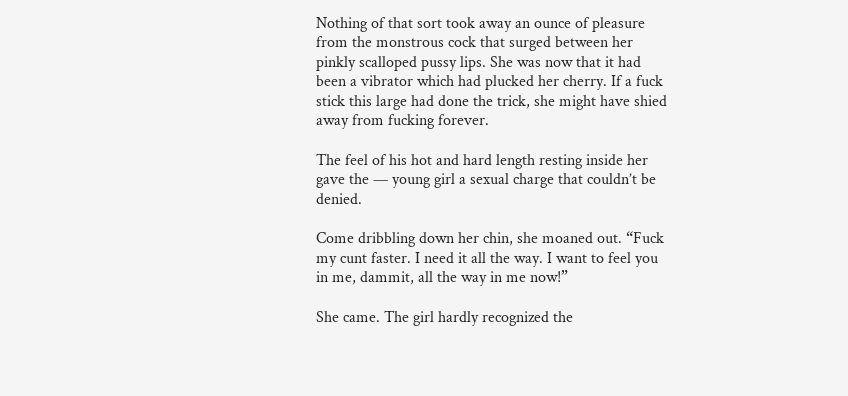Nothing of that sort took away an ounce of pleasure from the monstrous cock that surged between her pinkly scalloped pussy lips. She was now that it had been a vibrator which had plucked her cherry. If a fuck stick this large had done the trick, she might have shied away from fucking forever.

The feel of his hot and hard length resting inside her gave the — young girl a sexual charge that couldn’t be denied.

Come dribbling down her chin, she moaned out. “Fuck my cunt faster. I need it all the way. I want to feel you in me, dammit, all the way in me now!”

She came. The girl hardly recognized the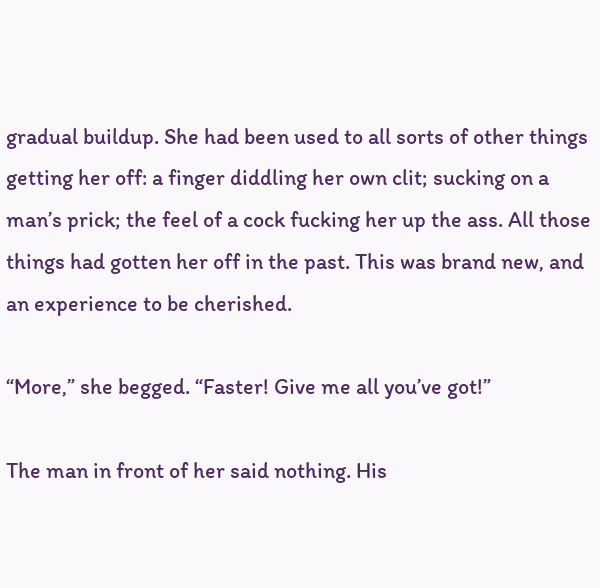gradual buildup. She had been used to all sorts of other things getting her off: a finger diddling her own clit; sucking on a man’s prick; the feel of a cock fucking her up the ass. All those things had gotten her off in the past. This was brand new, and an experience to be cherished.

“More,” she begged. “Faster! Give me all you’ve got!”

The man in front of her said nothing. His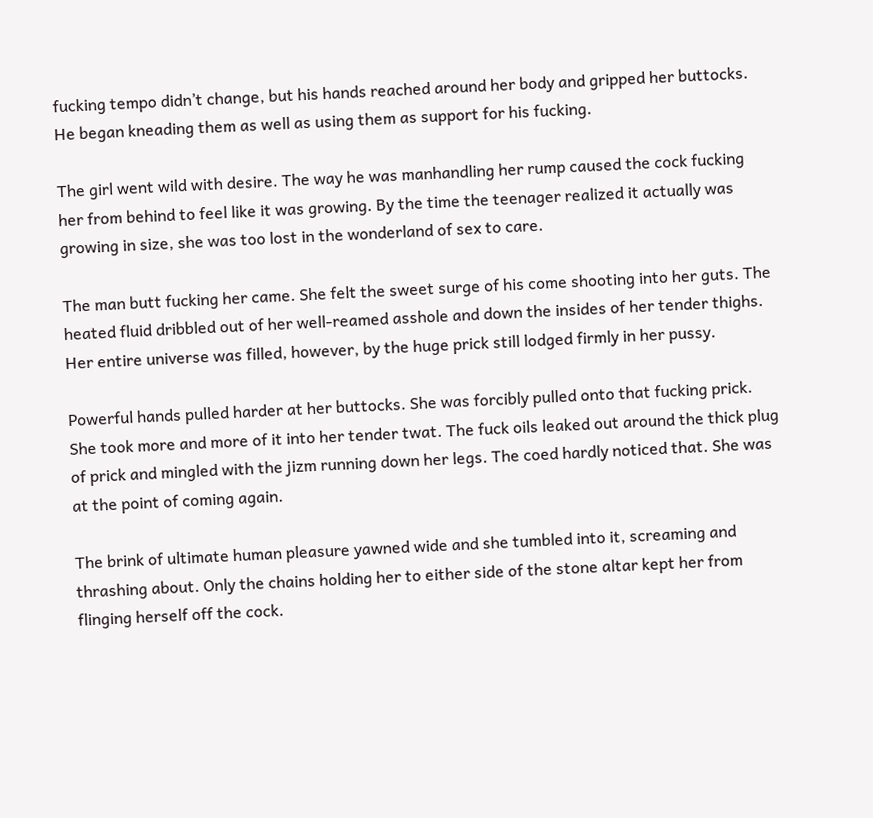fucking tempo didn’t change, but his hands reached around her body and gripped her buttocks. He began kneading them as well as using them as support for his fucking.

The girl went wild with desire. The way he was manhandling her rump caused the cock fucking her from behind to feel like it was growing. By the time the teenager realized it actually was growing in size, she was too lost in the wonderland of sex to care.

The man butt fucking her came. She felt the sweet surge of his come shooting into her guts. The heated fluid dribbled out of her well-reamed asshole and down the insides of her tender thighs. Her entire universe was filled, however, by the huge prick still lodged firmly in her pussy.

Powerful hands pulled harder at her buttocks. She was forcibly pulled onto that fucking prick. She took more and more of it into her tender twat. The fuck oils leaked out around the thick plug of prick and mingled with the jizm running down her legs. The coed hardly noticed that. She was at the point of coming again.

The brink of ultimate human pleasure yawned wide and she tumbled into it, screaming and thrashing about. Only the chains holding her to either side of the stone altar kept her from flinging herself off the cock.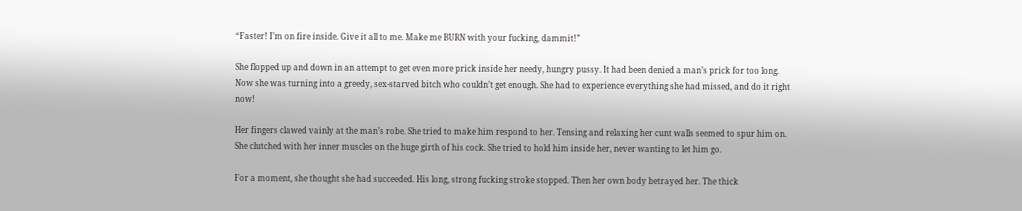“Faster! I’m on fire inside. Give it all to me. Make me BURN with your fucking, dammit!”

She flopped up and down in an attempt to get even more prick inside her needy, hungry pussy. It had been denied a man’s prick for too long. Now she was turning into a greedy, sex-starved bitch who couldn’t get enough. She had to experience everything she had missed, and do it right now!

Her fingers clawed vainly at the man’s robe. She tried to make him respond to her. Tensing and relaxing her cunt walls seemed to spur him on. She clutched with her inner muscles on the huge girth of his cock. She tried to hold him inside her, never wanting to let him go.

For a moment, she thought she had succeeded. His long, strong fucking stroke stopped. Then her own body betrayed her. The thick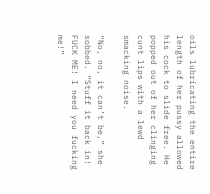oils lubricating the entire length of her pussy allowed his cock to slide free. He popped out of her clinging cunt lips with a lewd smacking noise.

“No, no, it can’t be,” she sobbed. “Stuff it back in! FUCK ME! I need you fucking me!”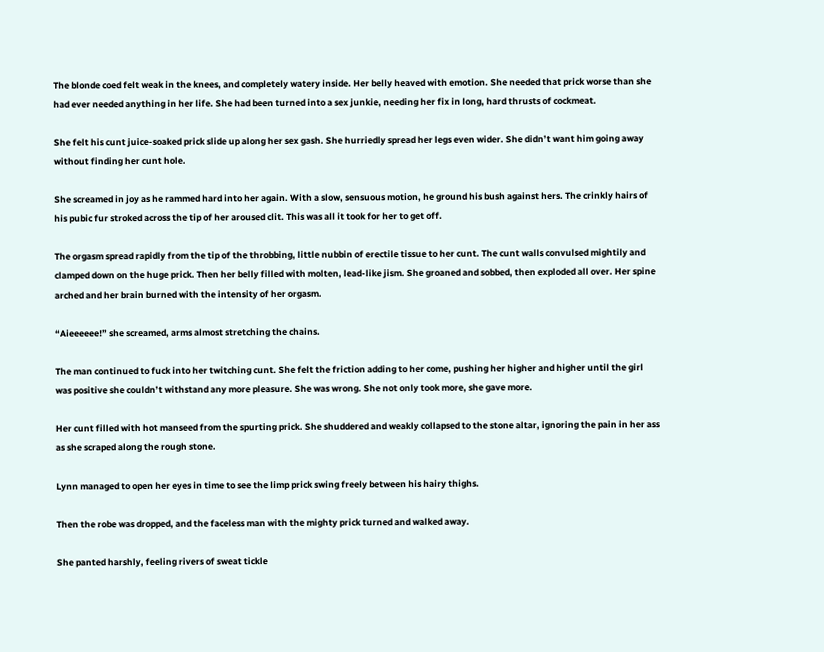The blonde coed felt weak in the knees, and completely watery inside. Her belly heaved with emotion. She needed that prick worse than she had ever needed anything in her life. She had been turned into a sex junkie, needing her fix in long, hard thrusts of cockmeat.

She felt his cunt juice-soaked prick slide up along her sex gash. She hurriedly spread her legs even wider. She didn’t want him going away without finding her cunt hole.

She screamed in joy as he rammed hard into her again. With a slow, sensuous motion, he ground his bush against hers. The crinkly hairs of his pubic fur stroked across the tip of her aroused clit. This was all it took for her to get off.

The orgasm spread rapidly from the tip of the throbbing, little nubbin of erectile tissue to her cunt. The cunt walls convulsed mightily and clamped down on the huge prick. Then her belly filled with molten, lead-like jism. She groaned and sobbed, then exploded all over. Her spine arched and her brain burned with the intensity of her orgasm.

“Aieeeeee!” she screamed, arms almost stretching the chains.

The man continued to fuck into her twitching cunt. She felt the friction adding to her come, pushing her higher and higher until the girl was positive she couldn’t withstand any more pleasure. She was wrong. She not only took more, she gave more.

Her cunt filled with hot manseed from the spurting prick. She shuddered and weakly collapsed to the stone altar, ignoring the pain in her ass as she scraped along the rough stone.

Lynn managed to open her eyes in time to see the limp prick swing freely between his hairy thighs.

Then the robe was dropped, and the faceless man with the mighty prick turned and walked away.

She panted harshly, feeling rivers of sweat tickle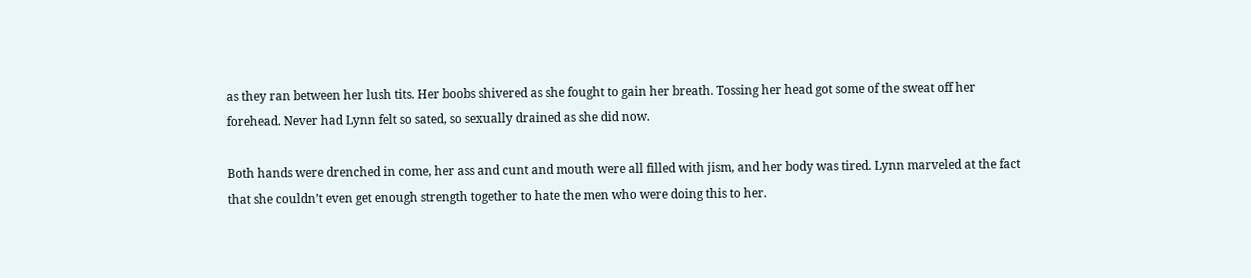as they ran between her lush tits. Her boobs shivered as she fought to gain her breath. Tossing her head got some of the sweat off her forehead. Never had Lynn felt so sated, so sexually drained as she did now.

Both hands were drenched in come, her ass and cunt and mouth were all filled with jism, and her body was tired. Lynn marveled at the fact that she couldn’t even get enough strength together to hate the men who were doing this to her.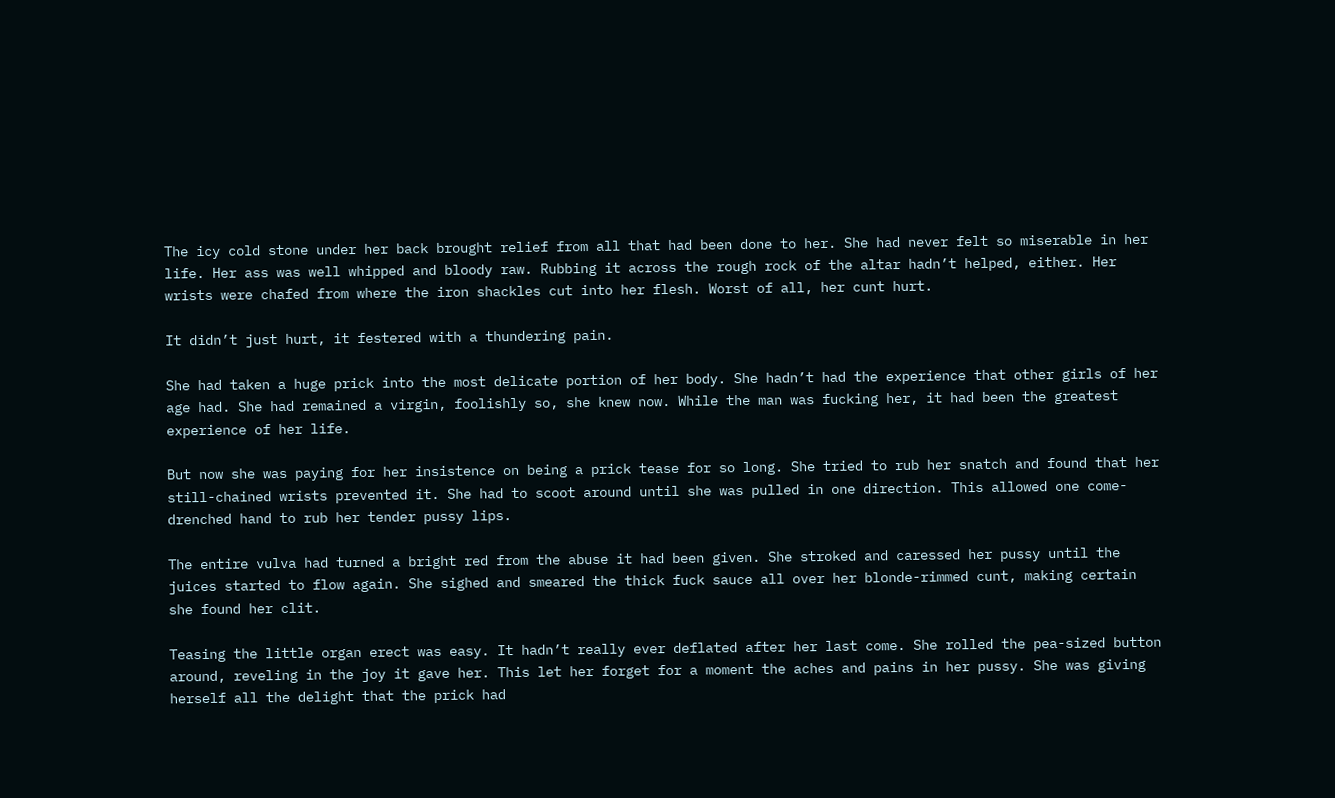The icy cold stone under her back brought relief from all that had been done to her. She had never felt so miserable in her life. Her ass was well whipped and bloody raw. Rubbing it across the rough rock of the altar hadn’t helped, either. Her wrists were chafed from where the iron shackles cut into her flesh. Worst of all, her cunt hurt.

It didn’t just hurt, it festered with a thundering pain.

She had taken a huge prick into the most delicate portion of her body. She hadn’t had the experience that other girls of her age had. She had remained a virgin, foolishly so, she knew now. While the man was fucking her, it had been the greatest experience of her life.

But now she was paying for her insistence on being a prick tease for so long. She tried to rub her snatch and found that her still-chained wrists prevented it. She had to scoot around until she was pulled in one direction. This allowed one come-drenched hand to rub her tender pussy lips.

The entire vulva had turned a bright red from the abuse it had been given. She stroked and caressed her pussy until the juices started to flow again. She sighed and smeared the thick fuck sauce all over her blonde-rimmed cunt, making certain she found her clit.

Teasing the little organ erect was easy. It hadn’t really ever deflated after her last come. She rolled the pea-sized button around, reveling in the joy it gave her. This let her forget for a moment the aches and pains in her pussy. She was giving herself all the delight that the prick had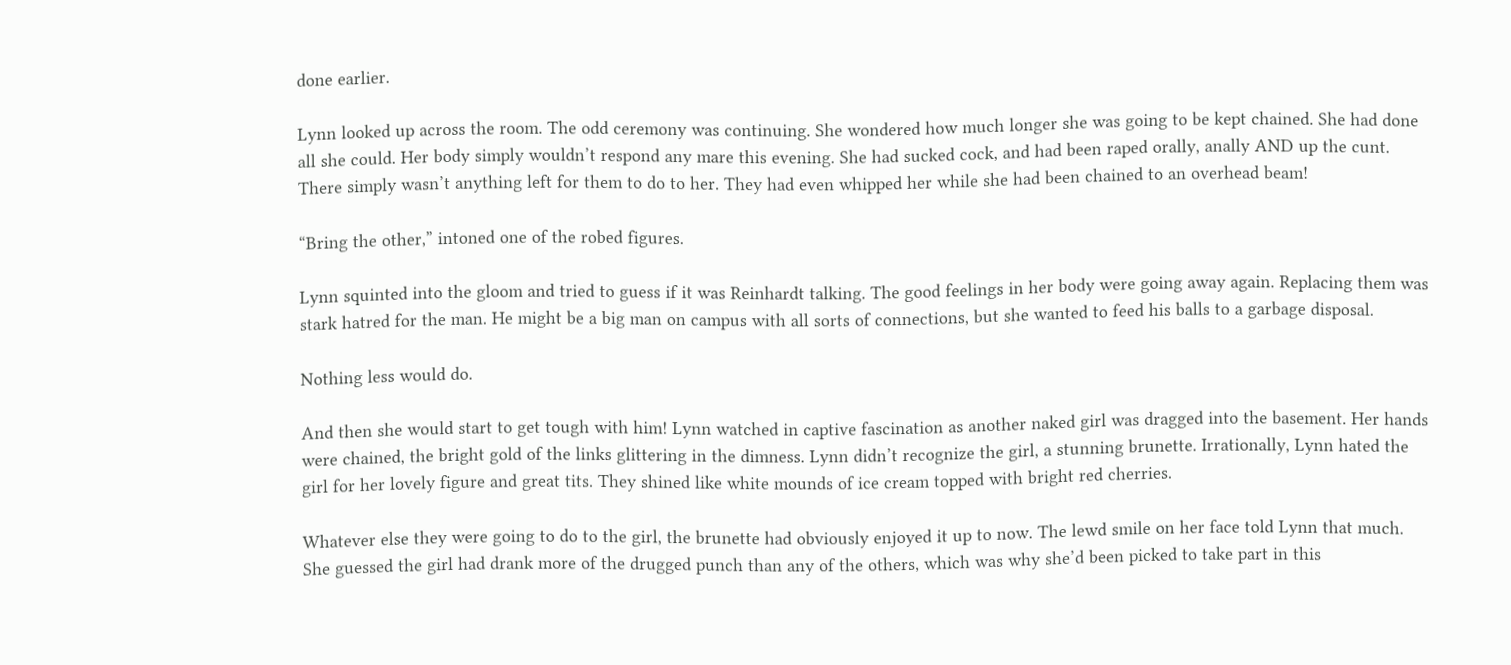done earlier.

Lynn looked up across the room. The odd ceremony was continuing. She wondered how much longer she was going to be kept chained. She had done all she could. Her body simply wouldn’t respond any mare this evening. She had sucked cock, and had been raped orally, anally AND up the cunt. There simply wasn’t anything left for them to do to her. They had even whipped her while she had been chained to an overhead beam!

“Bring the other,” intoned one of the robed figures.

Lynn squinted into the gloom and tried to guess if it was Reinhardt talking. The good feelings in her body were going away again. Replacing them was stark hatred for the man. He might be a big man on campus with all sorts of connections, but she wanted to feed his balls to a garbage disposal.

Nothing less would do.

And then she would start to get tough with him! Lynn watched in captive fascination as another naked girl was dragged into the basement. Her hands were chained, the bright gold of the links glittering in the dimness. Lynn didn’t recognize the girl, a stunning brunette. Irrationally, Lynn hated the girl for her lovely figure and great tits. They shined like white mounds of ice cream topped with bright red cherries.

Whatever else they were going to do to the girl, the brunette had obviously enjoyed it up to now. The lewd smile on her face told Lynn that much. She guessed the girl had drank more of the drugged punch than any of the others, which was why she’d been picked to take part in this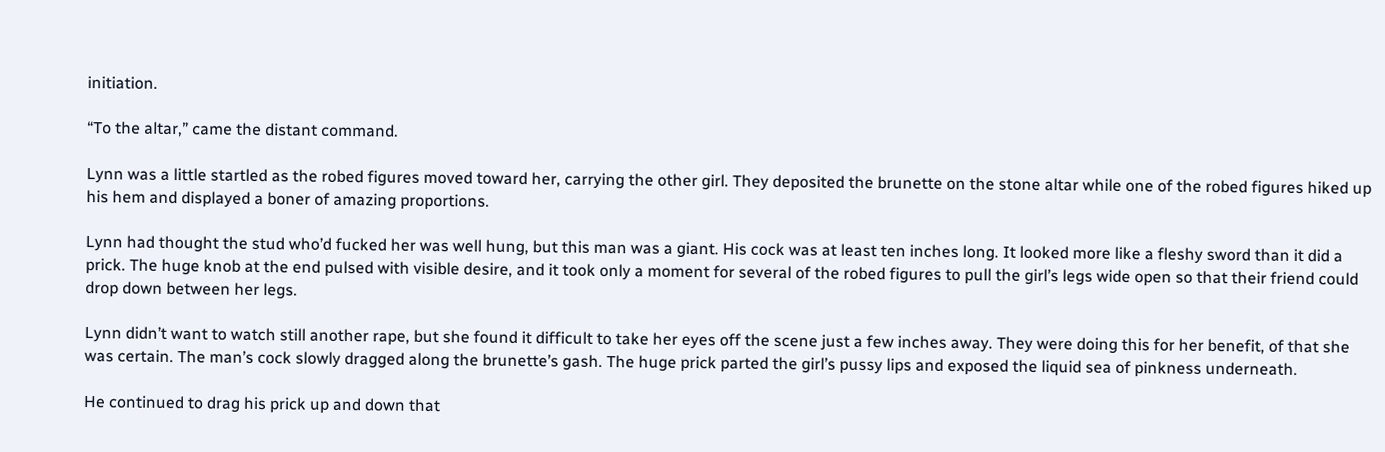initiation.

“To the altar,” came the distant command.

Lynn was a little startled as the robed figures moved toward her, carrying the other girl. They deposited the brunette on the stone altar while one of the robed figures hiked up his hem and displayed a boner of amazing proportions.

Lynn had thought the stud who’d fucked her was well hung, but this man was a giant. His cock was at least ten inches long. It looked more like a fleshy sword than it did a prick. The huge knob at the end pulsed with visible desire, and it took only a moment for several of the robed figures to pull the girl’s legs wide open so that their friend could drop down between her legs.

Lynn didn’t want to watch still another rape, but she found it difficult to take her eyes off the scene just a few inches away. They were doing this for her benefit, of that she was certain. The man’s cock slowly dragged along the brunette’s gash. The huge prick parted the girl’s pussy lips and exposed the liquid sea of pinkness underneath.

He continued to drag his prick up and down that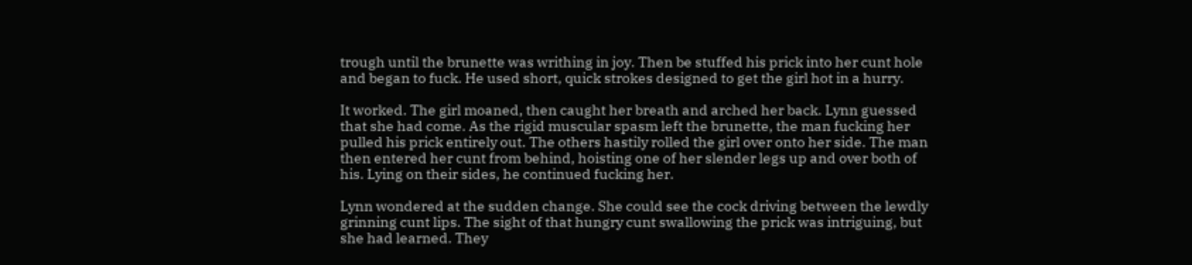trough until the brunette was writhing in joy. Then be stuffed his prick into her cunt hole and began to fuck. He used short, quick strokes designed to get the girl hot in a hurry.

It worked. The girl moaned, then caught her breath and arched her back. Lynn guessed that she had come. As the rigid muscular spasm left the brunette, the man fucking her pulled his prick entirely out. The others hastily rolled the girl over onto her side. The man then entered her cunt from behind, hoisting one of her slender legs up and over both of his. Lying on their sides, he continued fucking her.

Lynn wondered at the sudden change. She could see the cock driving between the lewdly grinning cunt lips. The sight of that hungry cunt swallowing the prick was intriguing, but she had learned. They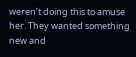weren’t doing this to amuse her. They wanted something new and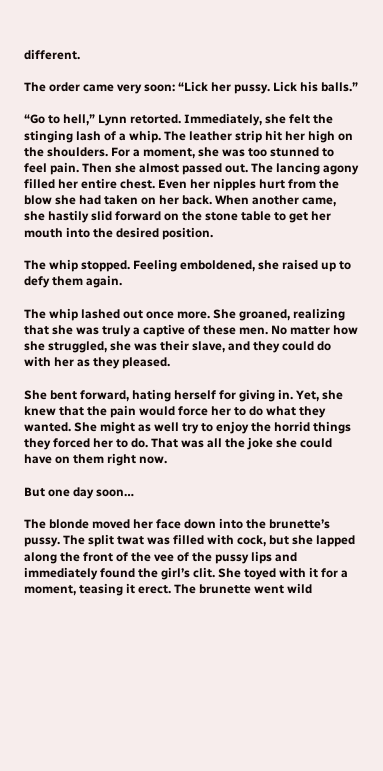different.

The order came very soon: “Lick her pussy. Lick his balls.”

“Go to hell,” Lynn retorted. Immediately, she felt the stinging lash of a whip. The leather strip hit her high on the shoulders. For a moment, she was too stunned to feel pain. Then she almost passed out. The lancing agony filled her entire chest. Even her nipples hurt from the blow she had taken on her back. When another came, she hastily slid forward on the stone table to get her mouth into the desired position.

The whip stopped. Feeling emboldened, she raised up to defy them again.

The whip lashed out once more. She groaned, realizing that she was truly a captive of these men. No matter how she struggled, she was their slave, and they could do with her as they pleased.

She bent forward, hating herself for giving in. Yet, she knew that the pain would force her to do what they wanted. She might as well try to enjoy the horrid things they forced her to do. That was all the joke she could have on them right now.

But one day soon…

The blonde moved her face down into the brunette’s pussy. The split twat was filled with cock, but she lapped along the front of the vee of the pussy lips and immediately found the girl’s clit. She toyed with it for a moment, teasing it erect. The brunette went wild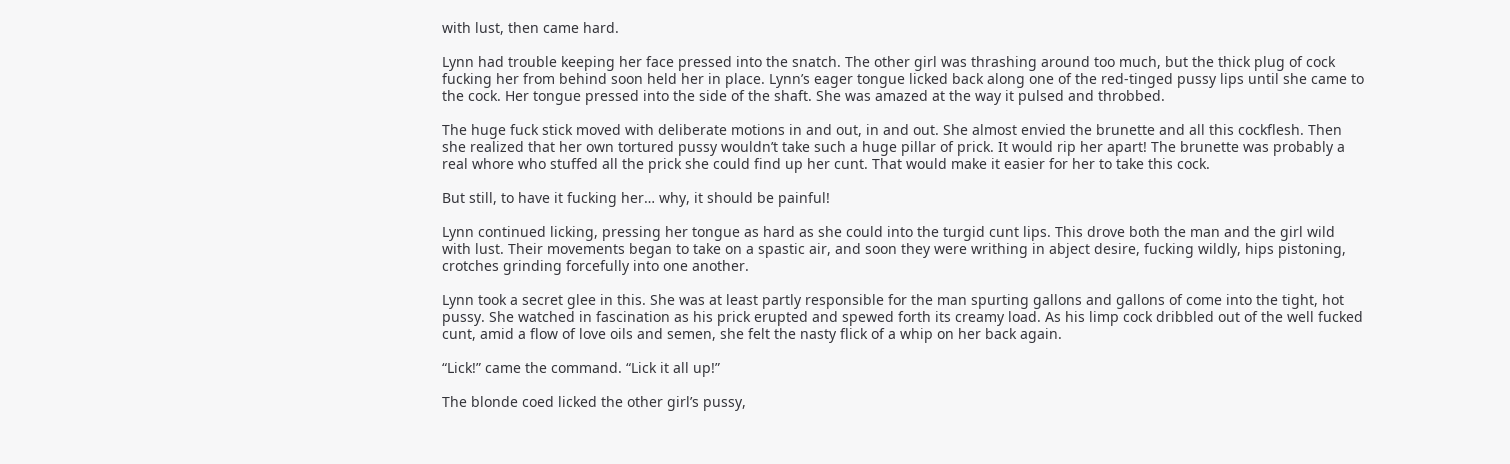with lust, then came hard.

Lynn had trouble keeping her face pressed into the snatch. The other girl was thrashing around too much, but the thick plug of cock fucking her from behind soon held her in place. Lynn’s eager tongue licked back along one of the red-tinged pussy lips until she came to the cock. Her tongue pressed into the side of the shaft. She was amazed at the way it pulsed and throbbed.

The huge fuck stick moved with deliberate motions in and out, in and out. She almost envied the brunette and all this cockflesh. Then she realized that her own tortured pussy wouldn’t take such a huge pillar of prick. It would rip her apart! The brunette was probably a real whore who stuffed all the prick she could find up her cunt. That would make it easier for her to take this cock.

But still, to have it fucking her… why, it should be painful!

Lynn continued licking, pressing her tongue as hard as she could into the turgid cunt lips. This drove both the man and the girl wild with lust. Their movements began to take on a spastic air, and soon they were writhing in abject desire, fucking wildly, hips pistoning, crotches grinding forcefully into one another.

Lynn took a secret glee in this. She was at least partly responsible for the man spurting gallons and gallons of come into the tight, hot pussy. She watched in fascination as his prick erupted and spewed forth its creamy load. As his limp cock dribbled out of the well fucked cunt, amid a flow of love oils and semen, she felt the nasty flick of a whip on her back again.

“Lick!” came the command. “Lick it all up!”

The blonde coed licked the other girl’s pussy,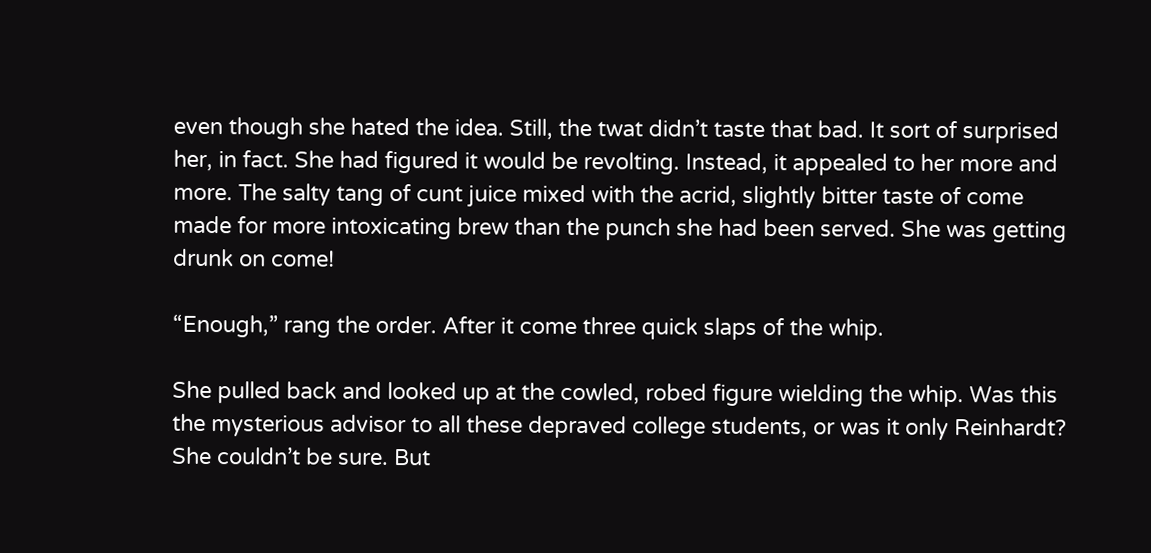even though she hated the idea. Still, the twat didn’t taste that bad. It sort of surprised her, in fact. She had figured it would be revolting. Instead, it appealed to her more and more. The salty tang of cunt juice mixed with the acrid, slightly bitter taste of come made for more intoxicating brew than the punch she had been served. She was getting drunk on come!

“Enough,” rang the order. After it come three quick slaps of the whip.

She pulled back and looked up at the cowled, robed figure wielding the whip. Was this the mysterious advisor to all these depraved college students, or was it only Reinhardt? She couldn’t be sure. But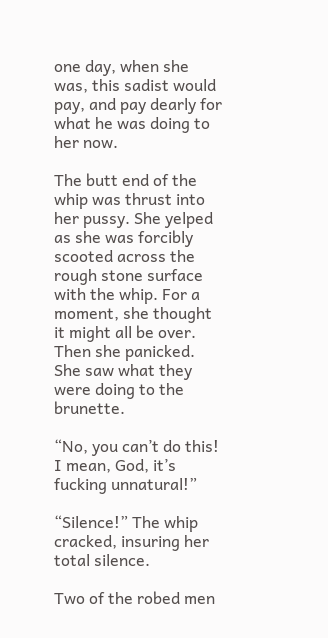one day, when she was, this sadist would pay, and pay dearly for what he was doing to her now.

The butt end of the whip was thrust into her pussy. She yelped as she was forcibly scooted across the rough stone surface with the whip. For a moment, she thought it might all be over. Then she panicked. She saw what they were doing to the brunette.

“No, you can’t do this! I mean, God, it’s fucking unnatural!”

“Silence!” The whip cracked, insuring her total silence.

Two of the robed men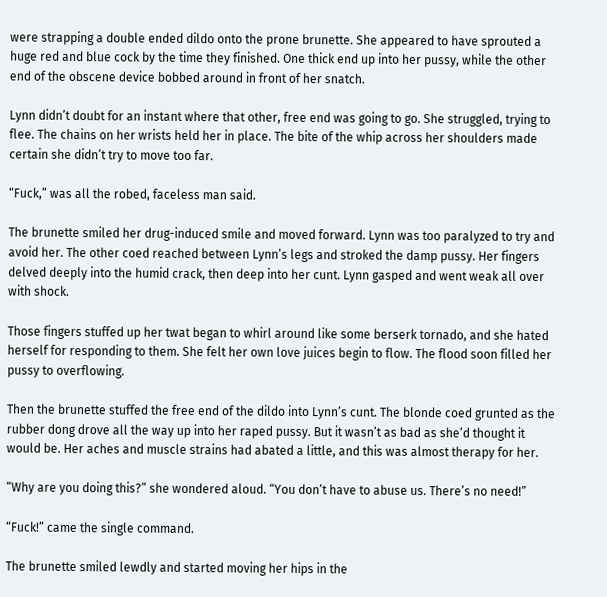were strapping a double ended dildo onto the prone brunette. She appeared to have sprouted a huge red and blue cock by the time they finished. One thick end up into her pussy, while the other end of the obscene device bobbed around in front of her snatch.

Lynn didn’t doubt for an instant where that other, free end was going to go. She struggled, trying to flee. The chains on her wrists held her in place. The bite of the whip across her shoulders made certain she didn’t try to move too far.

“Fuck,” was all the robed, faceless man said.

The brunette smiled her drug-induced smile and moved forward. Lynn was too paralyzed to try and avoid her. The other coed reached between Lynn’s legs and stroked the damp pussy. Her fingers delved deeply into the humid crack, then deep into her cunt. Lynn gasped and went weak all over with shock.

Those fingers stuffed up her twat began to whirl around like some berserk tornado, and she hated herself for responding to them. She felt her own love juices begin to flow. The flood soon filled her pussy to overflowing.

Then the brunette stuffed the free end of the dildo into Lynn’s cunt. The blonde coed grunted as the rubber dong drove all the way up into her raped pussy. But it wasn’t as bad as she’d thought it would be. Her aches and muscle strains had abated a little, and this was almost therapy for her.

“Why are you doing this?” she wondered aloud. “You don’t have to abuse us. There’s no need!”

“Fuck!” came the single command.

The brunette smiled lewdly and started moving her hips in the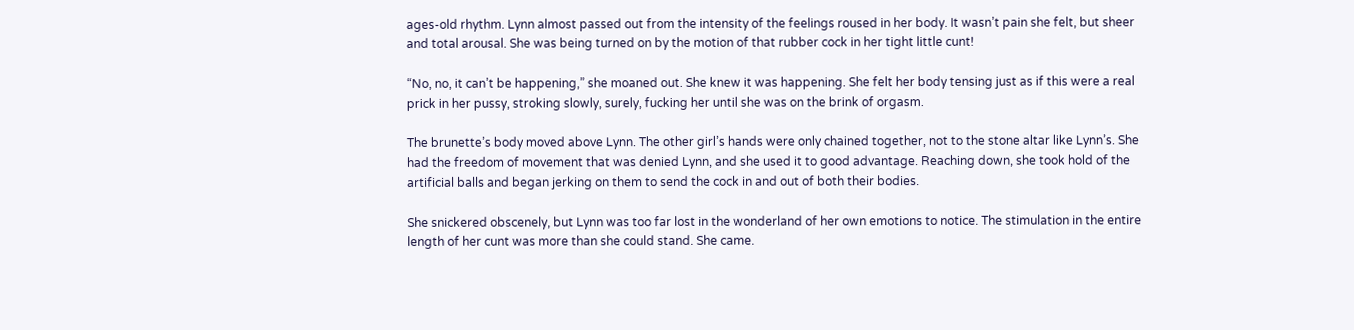ages-old rhythm. Lynn almost passed out from the intensity of the feelings roused in her body. It wasn’t pain she felt, but sheer and total arousal. She was being turned on by the motion of that rubber cock in her tight little cunt!

“No, no, it can’t be happening,” she moaned out. She knew it was happening. She felt her body tensing just as if this were a real prick in her pussy, stroking slowly, surely, fucking her until she was on the brink of orgasm.

The brunette’s body moved above Lynn. The other girl’s hands were only chained together, not to the stone altar like Lynn’s. She had the freedom of movement that was denied Lynn, and she used it to good advantage. Reaching down, she took hold of the artificial balls and began jerking on them to send the cock in and out of both their bodies.

She snickered obscenely, but Lynn was too far lost in the wonderland of her own emotions to notice. The stimulation in the entire length of her cunt was more than she could stand. She came.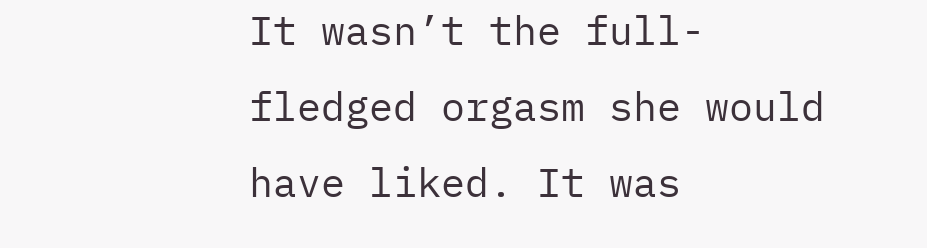It wasn’t the full-fledged orgasm she would have liked. It was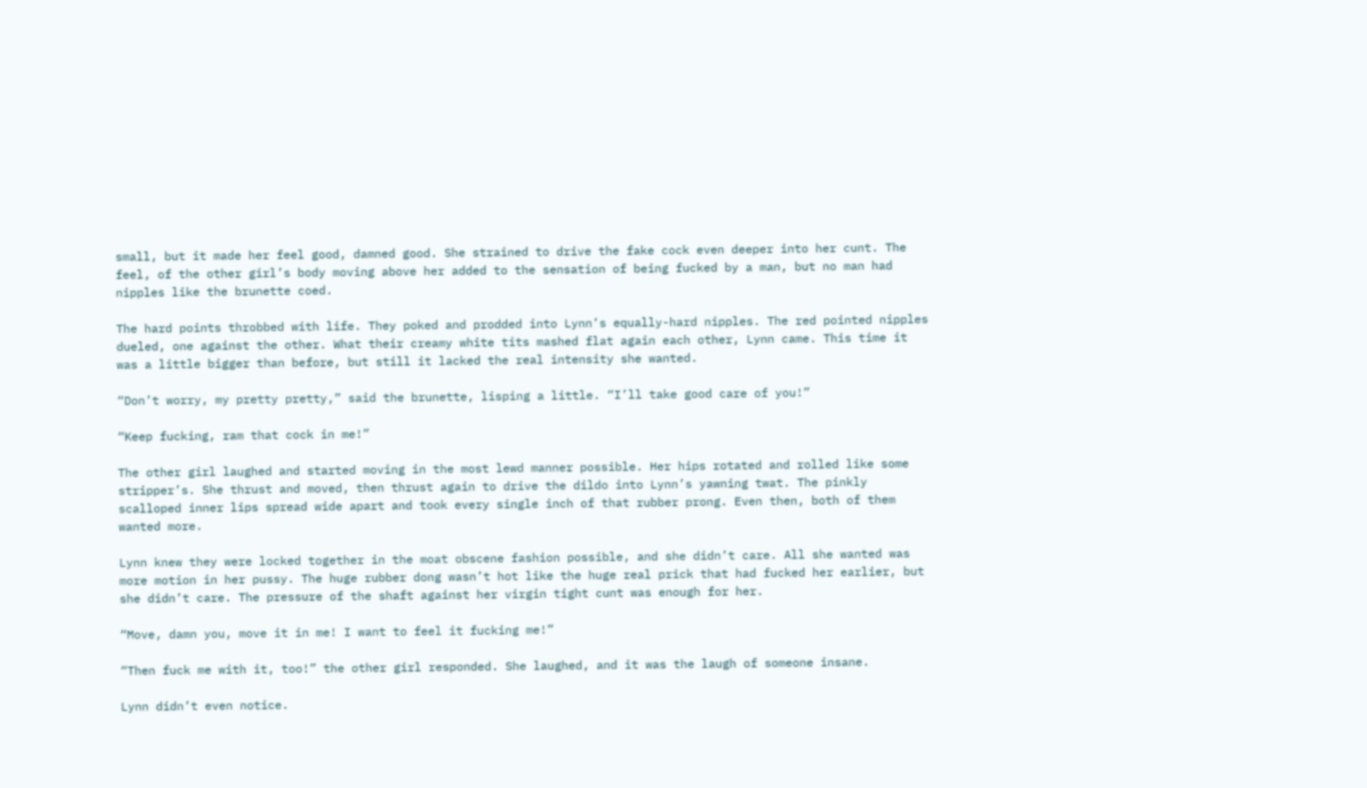small, but it made her feel good, damned good. She strained to drive the fake cock even deeper into her cunt. The feel, of the other girl’s body moving above her added to the sensation of being fucked by a man, but no man had nipples like the brunette coed.

The hard points throbbed with life. They poked and prodded into Lynn’s equally-hard nipples. The red pointed nipples dueled, one against the other. What their creamy white tits mashed flat again each other, Lynn came. This time it was a little bigger than before, but still it lacked the real intensity she wanted.

“Don’t worry, my pretty pretty,” said the brunette, lisping a little. “I’ll take good care of you!”

“Keep fucking, ram that cock in me!”

The other girl laughed and started moving in the most lewd manner possible. Her hips rotated and rolled like some stripper’s. She thrust and moved, then thrust again to drive the dildo into Lynn’s yawning twat. The pinkly scalloped inner lips spread wide apart and took every single inch of that rubber prong. Even then, both of them wanted more.

Lynn knew they were locked together in the moat obscene fashion possible, and she didn’t care. All she wanted was more motion in her pussy. The huge rubber dong wasn’t hot like the huge real prick that had fucked her earlier, but she didn’t care. The pressure of the shaft against her virgin tight cunt was enough for her.

“Move, damn you, move it in me! I want to feel it fucking me!”

“Then fuck me with it, too!” the other girl responded. She laughed, and it was the laugh of someone insane.

Lynn didn’t even notice.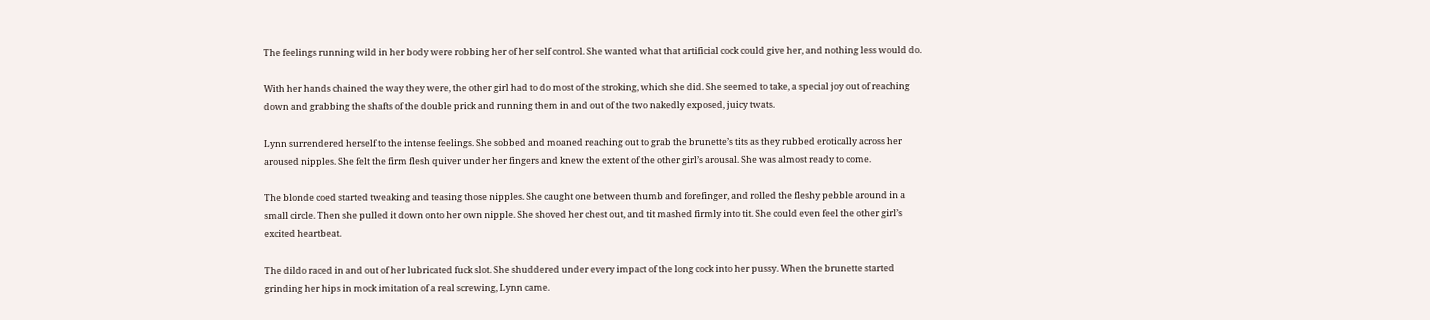The feelings running wild in her body were robbing her of her self control. She wanted what that artificial cock could give her, and nothing less would do.

With her hands chained the way they were, the other girl had to do most of the stroking, which she did. She seemed to take, a special joy out of reaching down and grabbing the shafts of the double prick and running them in and out of the two nakedly exposed, juicy twats.

Lynn surrendered herself to the intense feelings. She sobbed and moaned reaching out to grab the brunette’s tits as they rubbed erotically across her aroused nipples. She felt the firm flesh quiver under her fingers and knew the extent of the other girl’s arousal. She was almost ready to come.

The blonde coed started tweaking and teasing those nipples. She caught one between thumb and forefinger, and rolled the fleshy pebble around in a small circle. Then she pulled it down onto her own nipple. She shoved her chest out, and tit mashed firmly into tit. She could even feel the other girl’s excited heartbeat.

The dildo raced in and out of her lubricated fuck slot. She shuddered under every impact of the long cock into her pussy. When the brunette started grinding her hips in mock imitation of a real screwing, Lynn came.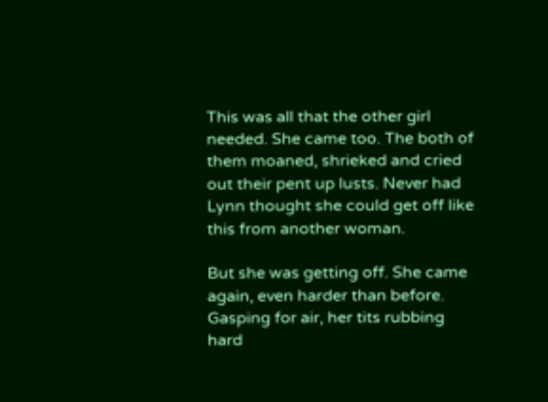This was all that the other girl needed. She came too. The both of them moaned, shrieked and cried out their pent up lusts. Never had Lynn thought she could get off like this from another woman.

But she was getting off. She came again, even harder than before. Gasping for air, her tits rubbing hard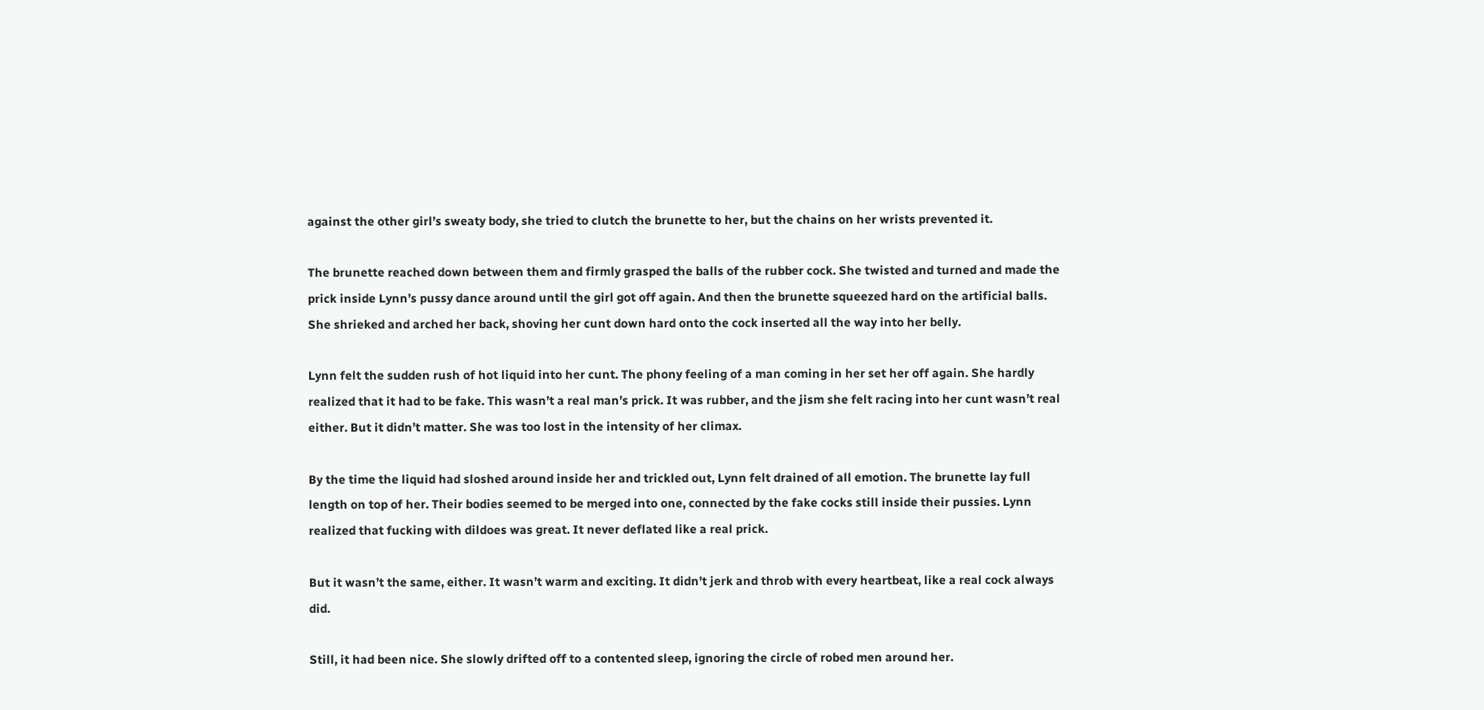against the other girl’s sweaty body, she tried to clutch the brunette to her, but the chains on her wrists prevented it.

The brunette reached down between them and firmly grasped the balls of the rubber cock. She twisted and turned and made the prick inside Lynn’s pussy dance around until the girl got off again. And then the brunette squeezed hard on the artificial balls. She shrieked and arched her back, shoving her cunt down hard onto the cock inserted all the way into her belly.

Lynn felt the sudden rush of hot liquid into her cunt. The phony feeling of a man coming in her set her off again. She hardly realized that it had to be fake. This wasn’t a real man’s prick. It was rubber, and the jism she felt racing into her cunt wasn’t real either. But it didn’t matter. She was too lost in the intensity of her climax.

By the time the liquid had sloshed around inside her and trickled out, Lynn felt drained of all emotion. The brunette lay full length on top of her. Their bodies seemed to be merged into one, connected by the fake cocks still inside their pussies. Lynn realized that fucking with dildoes was great. It never deflated like a real prick.

But it wasn’t the same, either. It wasn’t warm and exciting. It didn’t jerk and throb with every heartbeat, like a real cock always did.

Still, it had been nice. She slowly drifted off to a contented sleep, ignoring the circle of robed men around her.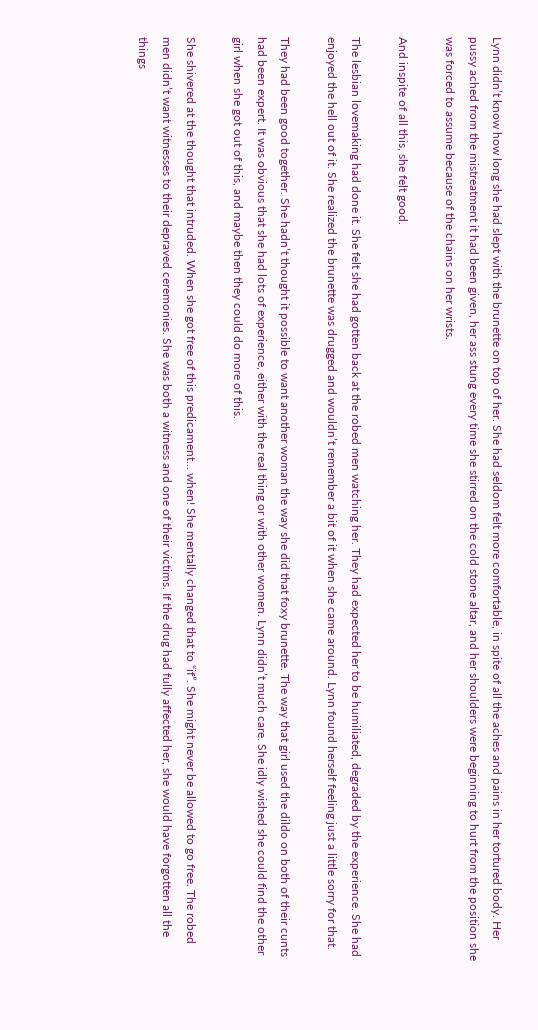Lynn didn’t know how long she had slept with the brunette on top of her. She had seldom felt more comfortable, in spite of all the aches and pains in her tortured body. Her pussy ached from the mistreatment it had been given, her ass stung every time she stirred on the cold stone altar, and her shoulders were beginning to hurt from the position she was forced to assume because of the chains on her wrists.

And inspite of all this, she felt good.

The lesbian lovemaking had done it. She felt she had gotten back at the robed men watching her. They had expected her to be humiliated, degraded by the experience. She had enjoyed the hell out of it. She realized the brunette was drugged and wouldn’t remember a bit of it when she came around. Lynn found herself feeling just a little sorry for that.

They had been good together. She hadn’t thought it possible to want another woman the way she did that foxy brunette. The way that girl used the dildo on both of their cunts had been expert. It was obvious that she had lots of experience, either with the real thing or with other women. Lynn didn’t much care. She idly wished she could find the other girl when she got out of this, and maybe then they could do more of this.

She shivered at the thought that intruded. When she got free of this predicament… when! She mentally changed that to “if”. She might never be allowed to go free. The robed men didn’t want witnesses to their depraved ceremonies. She was both a witness and one of their victims. If the drug had fully affected her, she would have forgotten all the things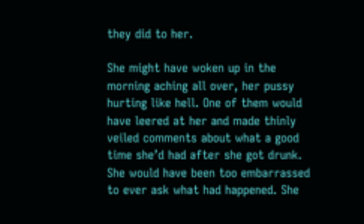they did to her.

She might have woken up in the morning aching all over, her pussy hurting like hell. One of them would have leered at her and made thinly veiled comments about what a good time she’d had after she got drunk. She would have been too embarrassed to ever ask what had happened. She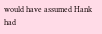would have assumed Hank had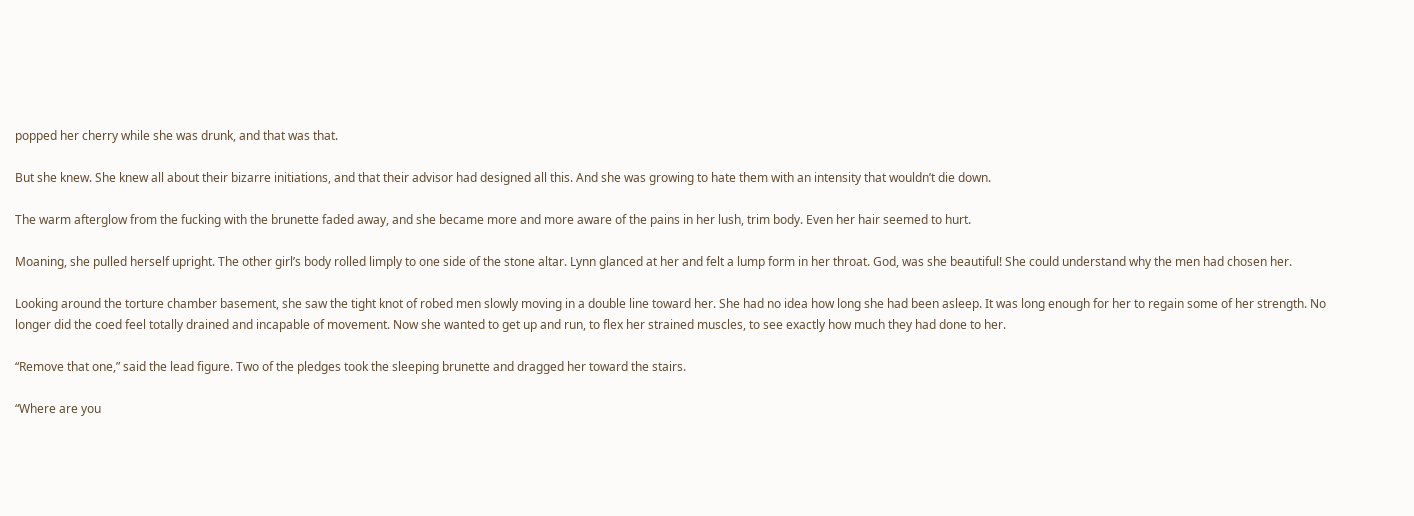popped her cherry while she was drunk, and that was that.

But she knew. She knew all about their bizarre initiations, and that their advisor had designed all this. And she was growing to hate them with an intensity that wouldn’t die down.

The warm afterglow from the fucking with the brunette faded away, and she became more and more aware of the pains in her lush, trim body. Even her hair seemed to hurt.

Moaning, she pulled herself upright. The other girl’s body rolled limply to one side of the stone altar. Lynn glanced at her and felt a lump form in her throat. God, was she beautiful! She could understand why the men had chosen her.

Looking around the torture chamber basement, she saw the tight knot of robed men slowly moving in a double line toward her. She had no idea how long she had been asleep. It was long enough for her to regain some of her strength. No longer did the coed feel totally drained and incapable of movement. Now she wanted to get up and run, to flex her strained muscles, to see exactly how much they had done to her.

“Remove that one,” said the lead figure. Two of the pledges took the sleeping brunette and dragged her toward the stairs.

“Where are you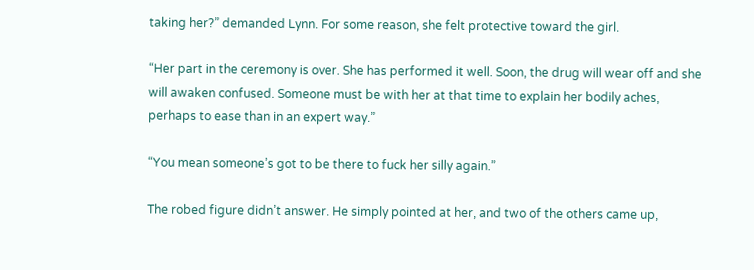taking her?” demanded Lynn. For some reason, she felt protective toward the girl.

“Her part in the ceremony is over. She has performed it well. Soon, the drug will wear off and she will awaken confused. Someone must be with her at that time to explain her bodily aches, perhaps to ease than in an expert way.”

“You mean someone’s got to be there to fuck her silly again.”

The robed figure didn’t answer. He simply pointed at her, and two of the others came up,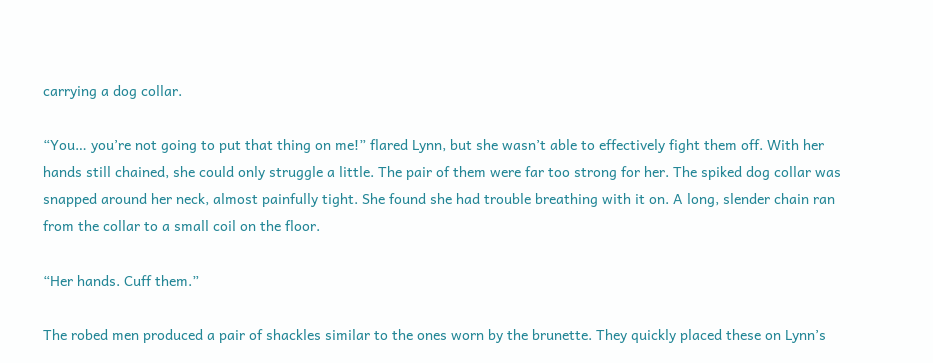carrying a dog collar.

“You… you’re not going to put that thing on me!” flared Lynn, but she wasn’t able to effectively fight them off. With her hands still chained, she could only struggle a little. The pair of them were far too strong for her. The spiked dog collar was snapped around her neck, almost painfully tight. She found she had trouble breathing with it on. A long, slender chain ran from the collar to a small coil on the floor.

“Her hands. Cuff them.”

The robed men produced a pair of shackles similar to the ones worn by the brunette. They quickly placed these on Lynn’s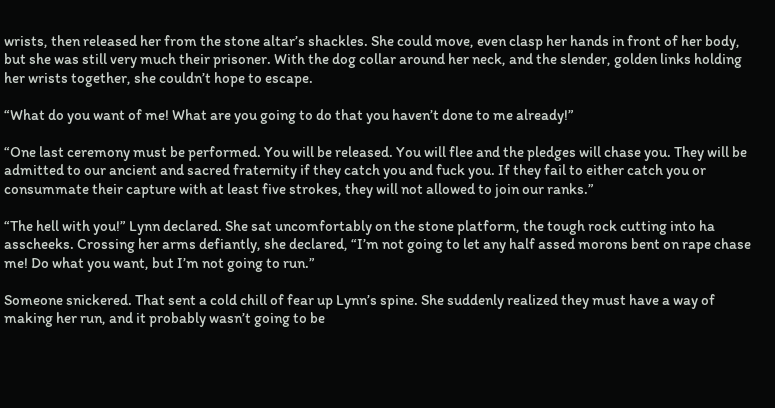wrists, then released her from the stone altar’s shackles. She could move, even clasp her hands in front of her body, but she was still very much their prisoner. With the dog collar around her neck, and the slender, golden links holding her wrists together, she couldn’t hope to escape.

“What do you want of me! What are you going to do that you haven’t done to me already!”

“One last ceremony must be performed. You will be released. You will flee and the pledges will chase you. They will be admitted to our ancient and sacred fraternity if they catch you and fuck you. If they fail to either catch you or consummate their capture with at least five strokes, they will not allowed to join our ranks.”

“The hell with you!” Lynn declared. She sat uncomfortably on the stone platform, the tough rock cutting into ha asscheeks. Crossing her arms defiantly, she declared, “I’m not going to let any half assed morons bent on rape chase me! Do what you want, but I’m not going to run.”

Someone snickered. That sent a cold chill of fear up Lynn’s spine. She suddenly realized they must have a way of making her run, and it probably wasn’t going to be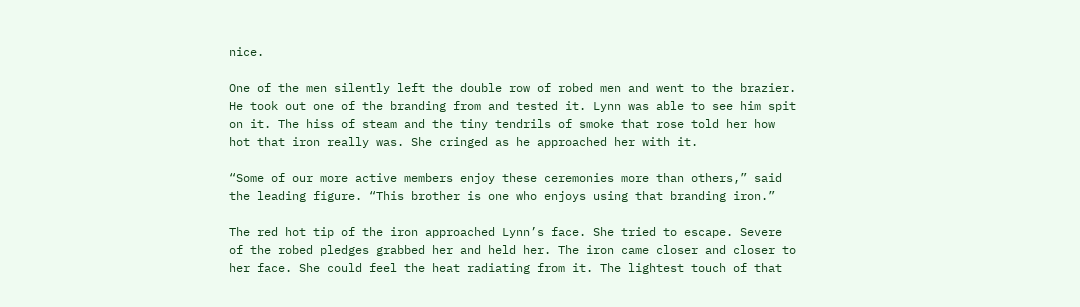nice.

One of the men silently left the double row of robed men and went to the brazier. He took out one of the branding from and tested it. Lynn was able to see him spit on it. The hiss of steam and the tiny tendrils of smoke that rose told her how hot that iron really was. She cringed as he approached her with it.

“Some of our more active members enjoy these ceremonies more than others,” said the leading figure. “This brother is one who enjoys using that branding iron.”

The red hot tip of the iron approached Lynn’s face. She tried to escape. Severe of the robed pledges grabbed her and held her. The iron came closer and closer to her face. She could feel the heat radiating from it. The lightest touch of that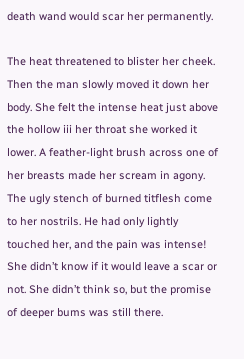death wand would scar her permanently.

The heat threatened to blister her cheek. Then the man slowly moved it down her body. She felt the intense heat just above the hollow iii her throat she worked it lower. A feather-light brush across one of her breasts made her scream in agony. The ugly stench of burned titflesh come to her nostrils. He had only lightly touched her, and the pain was intense! She didn’t know if it would leave a scar or not. She didn’t think so, but the promise of deeper bums was still there.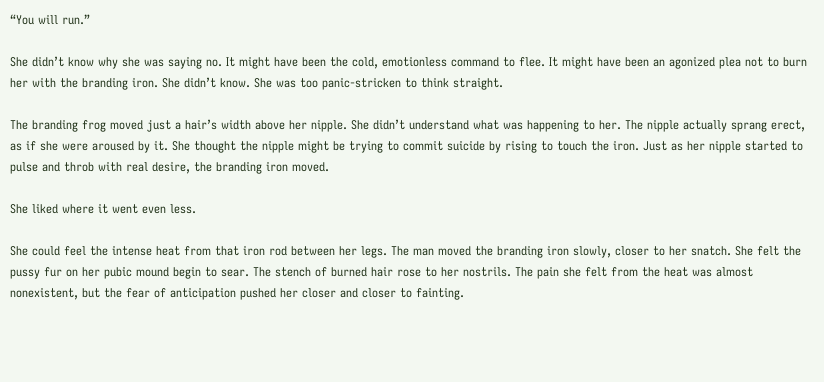“You will run.”

She didn’t know why she was saying no. It might have been the cold, emotionless command to flee. It might have been an agonized plea not to burn her with the branding iron. She didn’t know. She was too panic-stricken to think straight.

The branding frog moved just a hair’s width above her nipple. She didn’t understand what was happening to her. The nipple actually sprang erect, as if she were aroused by it. She thought the nipple might be trying to commit suicide by rising to touch the iron. Just as her nipple started to pulse and throb with real desire, the branding iron moved.

She liked where it went even less.

She could feel the intense heat from that iron rod between her legs. The man moved the branding iron slowly, closer to her snatch. She felt the pussy fur on her pubic mound begin to sear. The stench of burned hair rose to her nostrils. The pain she felt from the heat was almost nonexistent, but the fear of anticipation pushed her closer and closer to fainting.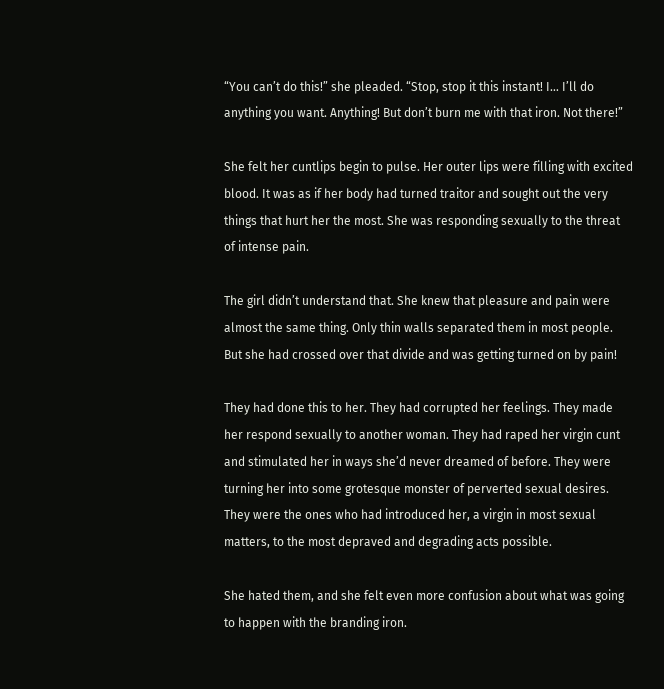“You can’t do this!” she pleaded. “Stop, stop it this instant! I… I’ll do anything you want. Anything! But don’t burn me with that iron. Not there!”

She felt her cuntlips begin to pulse. Her outer lips were filling with excited blood. It was as if her body had turned traitor and sought out the very things that hurt her the most. She was responding sexually to the threat of intense pain.

The girl didn’t understand that. She knew that pleasure and pain were almost the same thing. Only thin walls separated them in most people. But she had crossed over that divide and was getting turned on by pain!

They had done this to her. They had corrupted her feelings. They made her respond sexually to another woman. They had raped her virgin cunt and stimulated her in ways she’d never dreamed of before. They were turning her into some grotesque monster of perverted sexual desires. They were the ones who had introduced her, a virgin in most sexual matters, to the most depraved and degrading acts possible.

She hated them, and she felt even more confusion about what was going to happen with the branding iron.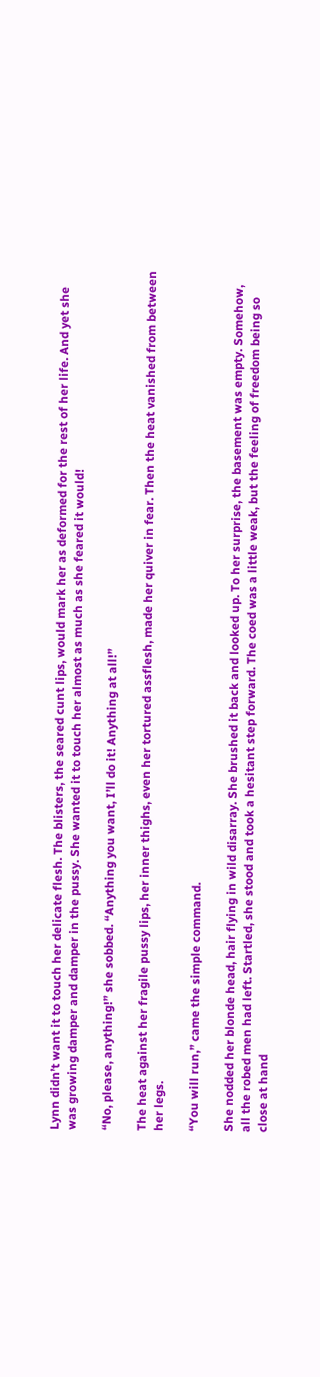Lynn didn’t want it to touch her delicate flesh. The blisters, the seared cunt lips, would mark her as deformed for the rest of her life. And yet she was growing damper and damper in the pussy. She wanted it to touch her almost as much as she feared it would!

“No, please, anything!” she sobbed. “Anything you want, I’ll do it! Anything at all!”

The heat against her fragile pussy lips, her inner thighs, even her tortured assflesh, made her quiver in fear. Then the heat vanished from between her legs.

“You will run,” came the simple command.

She nodded her blonde head, hair flying in wild disarray. She brushed it back and looked up. To her surprise, the basement was empty. Somehow, all the robed men had left. Startled, she stood and took a hesitant step forward. The coed was a little weak, but the feeling of freedom being so close at hand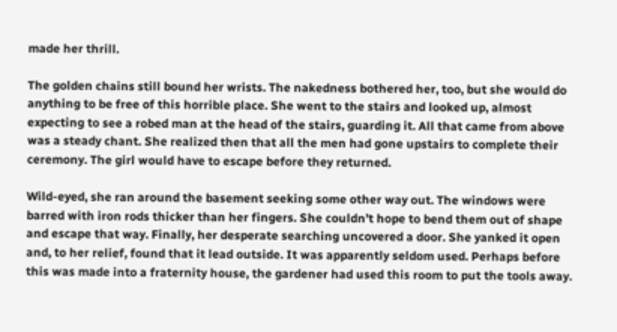made her thrill.

The golden chains still bound her wrists. The nakedness bothered her, too, but she would do anything to be free of this horrible place. She went to the stairs and looked up, almost expecting to see a robed man at the head of the stairs, guarding it. All that came from above was a steady chant. She realized then that all the men had gone upstairs to complete their ceremony. The girl would have to escape before they returned.

Wild-eyed, she ran around the basement seeking some other way out. The windows were barred with iron rods thicker than her fingers. She couldn’t hope to bend them out of shape and escape that way. Finally, her desperate searching uncovered a door. She yanked it open and, to her relief, found that it lead outside. It was apparently seldom used. Perhaps before this was made into a fraternity house, the gardener had used this room to put the tools away.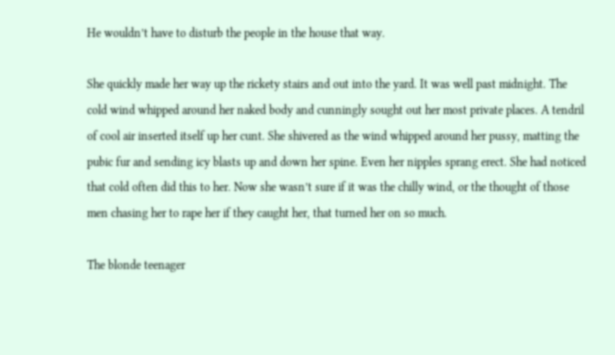He wouldn’t have to disturb the people in the house that way.

She quickly made her way up the rickety stairs and out into the yard. It was well past midnight. The cold wind whipped around her naked body and cunningly sought out her most private places. A tendril of cool air inserted itself up her cunt. She shivered as the wind whipped around her pussy, matting the pubic fur and sending icy blasts up and down her spine. Even her nipples sprang erect. She had noticed that cold often did this to her. Now she wasn’t sure if it was the chilly wind, or the thought of those men chasing her to rape her if they caught her, that turned her on so much.

The blonde teenager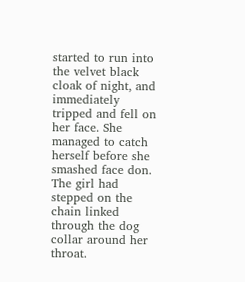started to run into the velvet black cloak of night, and immediately tripped and fell on her face. She managed to catch herself before she smashed face don. The girl had stepped on the chain linked through the dog collar around her throat.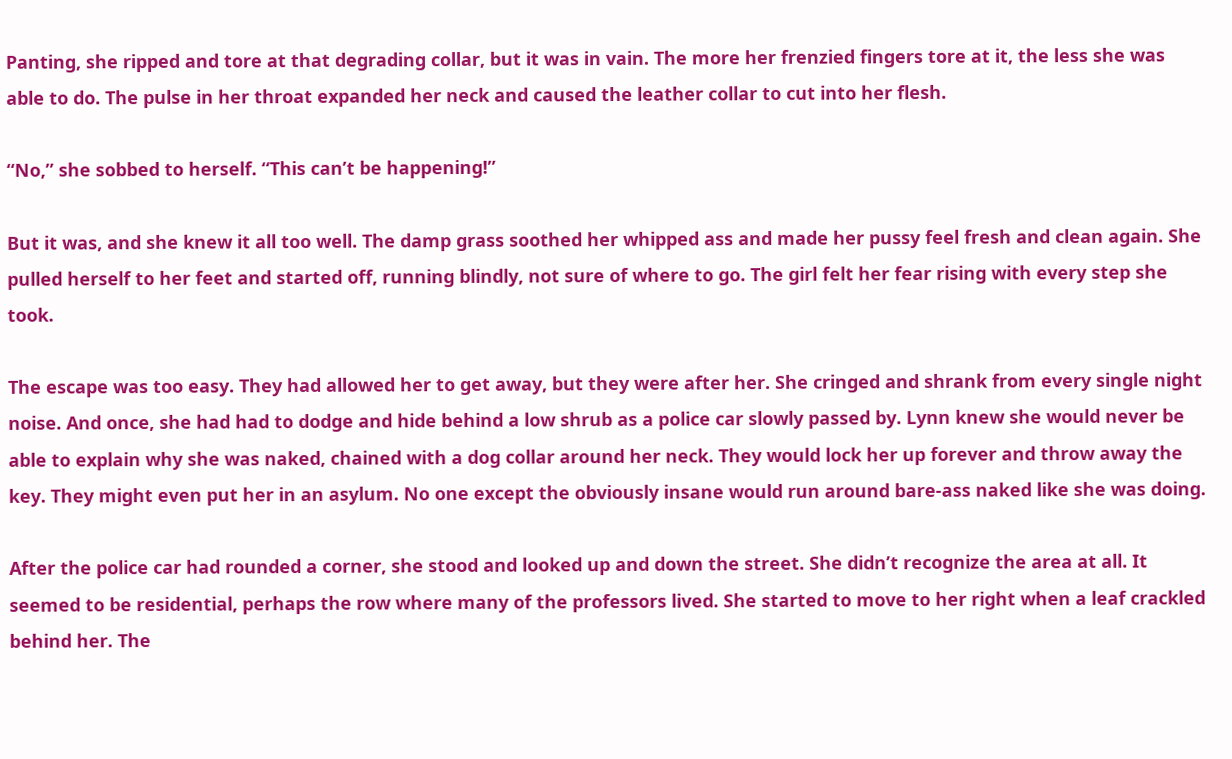Panting, she ripped and tore at that degrading collar, but it was in vain. The more her frenzied fingers tore at it, the less she was able to do. The pulse in her throat expanded her neck and caused the leather collar to cut into her flesh.

“No,” she sobbed to herself. “This can’t be happening!”

But it was, and she knew it all too well. The damp grass soothed her whipped ass and made her pussy feel fresh and clean again. She pulled herself to her feet and started off, running blindly, not sure of where to go. The girl felt her fear rising with every step she took.

The escape was too easy. They had allowed her to get away, but they were after her. She cringed and shrank from every single night noise. And once, she had had to dodge and hide behind a low shrub as a police car slowly passed by. Lynn knew she would never be able to explain why she was naked, chained with a dog collar around her neck. They would lock her up forever and throw away the key. They might even put her in an asylum. No one except the obviously insane would run around bare-ass naked like she was doing.

After the police car had rounded a corner, she stood and looked up and down the street. She didn’t recognize the area at all. It seemed to be residential, perhaps the row where many of the professors lived. She started to move to her right when a leaf crackled behind her. The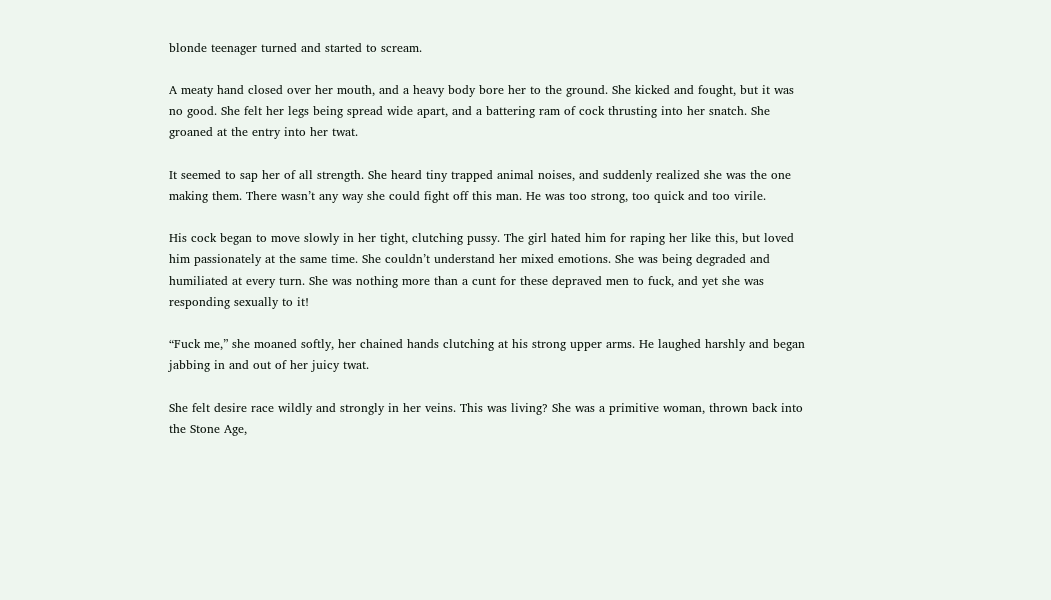blonde teenager turned and started to scream.

A meaty hand closed over her mouth, and a heavy body bore her to the ground. She kicked and fought, but it was no good. She felt her legs being spread wide apart, and a battering ram of cock thrusting into her snatch. She groaned at the entry into her twat.

It seemed to sap her of all strength. She heard tiny trapped animal noises, and suddenly realized she was the one making them. There wasn’t any way she could fight off this man. He was too strong, too quick and too virile.

His cock began to move slowly in her tight, clutching pussy. The girl hated him for raping her like this, but loved him passionately at the same time. She couldn’t understand her mixed emotions. She was being degraded and humiliated at every turn. She was nothing more than a cunt for these depraved men to fuck, and yet she was responding sexually to it!

“Fuck me,” she moaned softly, her chained hands clutching at his strong upper arms. He laughed harshly and began jabbing in and out of her juicy twat.

She felt desire race wildly and strongly in her veins. This was living? She was a primitive woman, thrown back into the Stone Age,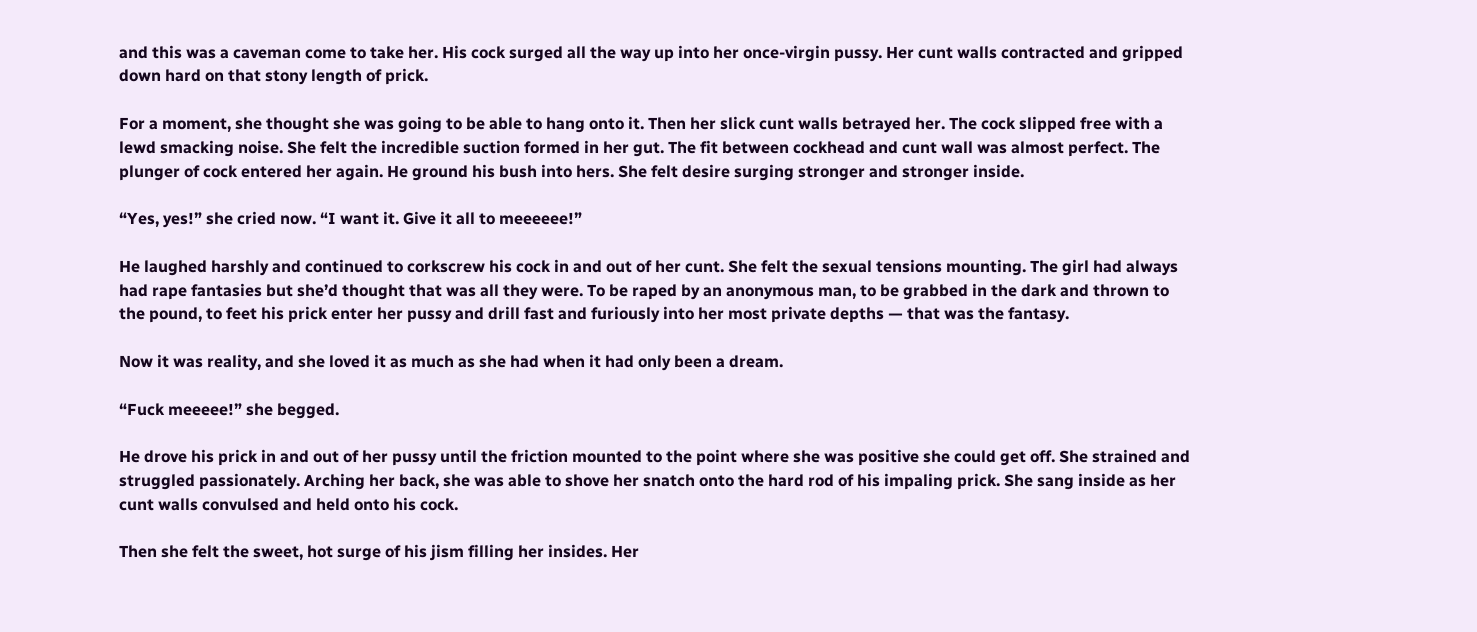and this was a caveman come to take her. His cock surged all the way up into her once-virgin pussy. Her cunt walls contracted and gripped down hard on that stony length of prick.

For a moment, she thought she was going to be able to hang onto it. Then her slick cunt walls betrayed her. The cock slipped free with a lewd smacking noise. She felt the incredible suction formed in her gut. The fit between cockhead and cunt wall was almost perfect. The plunger of cock entered her again. He ground his bush into hers. She felt desire surging stronger and stronger inside.

“Yes, yes!” she cried now. “I want it. Give it all to meeeeee!”

He laughed harshly and continued to corkscrew his cock in and out of her cunt. She felt the sexual tensions mounting. The girl had always had rape fantasies but she’d thought that was all they were. To be raped by an anonymous man, to be grabbed in the dark and thrown to the pound, to feet his prick enter her pussy and drill fast and furiously into her most private depths — that was the fantasy.

Now it was reality, and she loved it as much as she had when it had only been a dream.

“Fuck meeeee!” she begged.

He drove his prick in and out of her pussy until the friction mounted to the point where she was positive she could get off. She strained and struggled passionately. Arching her back, she was able to shove her snatch onto the hard rod of his impaling prick. She sang inside as her cunt walls convulsed and held onto his cock.

Then she felt the sweet, hot surge of his jism filling her insides. Her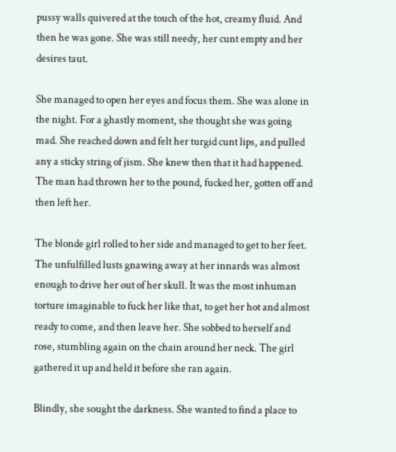pussy walls quivered at the touch of the hot, creamy fluid. And then he was gone. She was still needy, her cunt empty and her desires taut.

She managed to open her eyes and focus them. She was alone in the night. For a ghastly moment, she thought she was going mad. She reached down and felt her turgid cunt lips, and pulled any a sticky string of jism. She knew then that it had happened. The man had thrown her to the pound, fucked her, gotten off and then left her.

The blonde girl rolled to her side and managed to get to her feet. The unfulfilled lusts gnawing away at her innards was almost enough to drive her out of her skull. It was the most inhuman torture imaginable to fuck her like that, to get her hot and almost ready to come, and then leave her. She sobbed to herself and rose, stumbling again on the chain around her neck. The girl gathered it up and held it before she ran again.

Blindly, she sought the darkness. She wanted to find a place to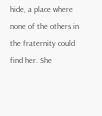hide, a place where none of the others in the fraternity could find her. She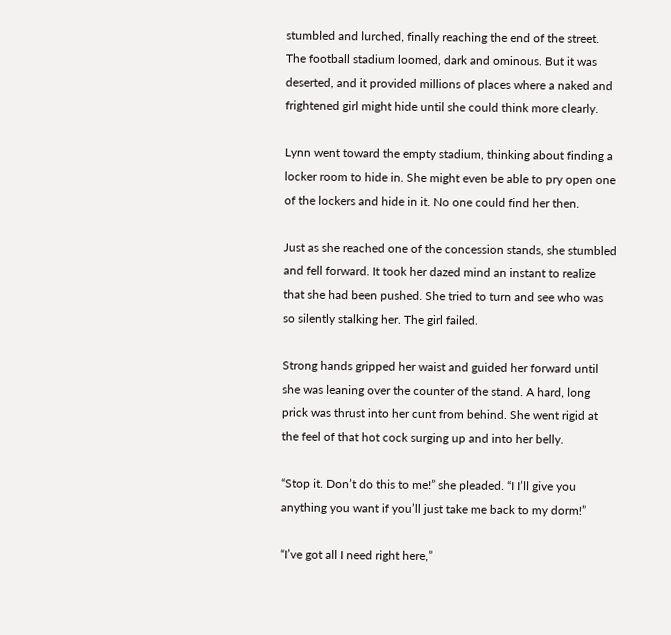stumbled and lurched, finally reaching the end of the street. The football stadium loomed, dark and ominous. But it was deserted, and it provided millions of places where a naked and frightened girl might hide until she could think more clearly.

Lynn went toward the empty stadium, thinking about finding a locker room to hide in. She might even be able to pry open one of the lockers and hide in it. No one could find her then.

Just as she reached one of the concession stands, she stumbled and fell forward. It took her dazed mind an instant to realize that she had been pushed. She tried to turn and see who was so silently stalking her. The girl failed.

Strong hands gripped her waist and guided her forward until she was leaning over the counter of the stand. A hard, long prick was thrust into her cunt from behind. She went rigid at the feel of that hot cock surging up and into her belly.

“Stop it. Don’t do this to me!” she pleaded. “I I’ll give you anything you want if you’ll just take me back to my dorm!”

“I’ve got all I need right here,”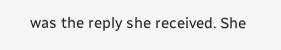was the reply she received. She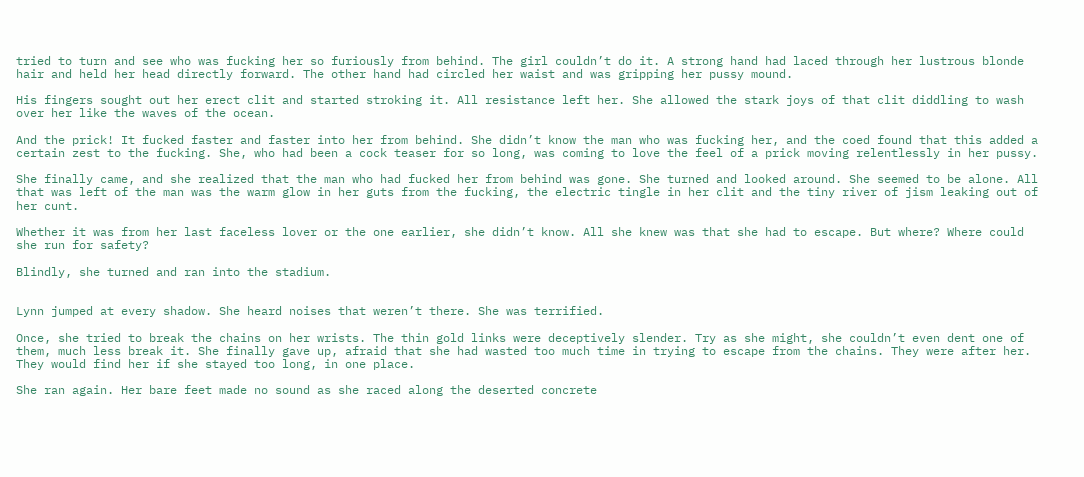tried to turn and see who was fucking her so furiously from behind. The girl couldn’t do it. A strong hand had laced through her lustrous blonde hair and held her head directly forward. The other hand had circled her waist and was gripping her pussy mound.

His fingers sought out her erect clit and started stroking it. All resistance left her. She allowed the stark joys of that clit diddling to wash over her like the waves of the ocean.

And the prick! It fucked faster and faster into her from behind. She didn’t know the man who was fucking her, and the coed found that this added a certain zest to the fucking. She, who had been a cock teaser for so long, was coming to love the feel of a prick moving relentlessly in her pussy.

She finally came, and she realized that the man who had fucked her from behind was gone. She turned and looked around. She seemed to be alone. All that was left of the man was the warm glow in her guts from the fucking, the electric tingle in her clit and the tiny river of jism leaking out of her cunt.

Whether it was from her last faceless lover or the one earlier, she didn’t know. All she knew was that she had to escape. But where? Where could she run for safety?

Blindly, she turned and ran into the stadium.


Lynn jumped at every shadow. She heard noises that weren’t there. She was terrified.

Once, she tried to break the chains on her wrists. The thin gold links were deceptively slender. Try as she might, she couldn’t even dent one of them, much less break it. She finally gave up, afraid that she had wasted too much time in trying to escape from the chains. They were after her. They would find her if she stayed too long, in one place.

She ran again. Her bare feet made no sound as she raced along the deserted concrete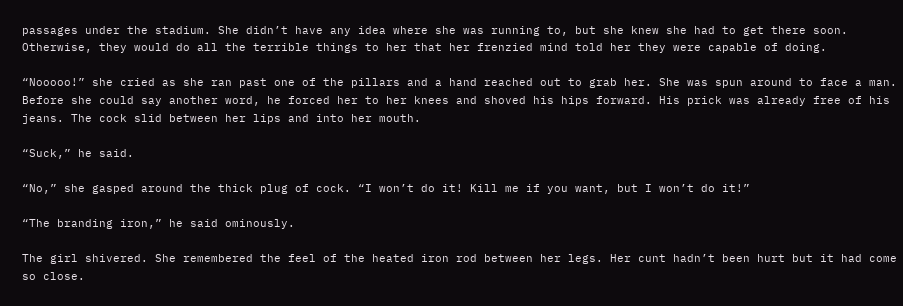passages under the stadium. She didn’t have any idea where she was running to, but she knew she had to get there soon. Otherwise, they would do all the terrible things to her that her frenzied mind told her they were capable of doing.

“Nooooo!” she cried as she ran past one of the pillars and a hand reached out to grab her. She was spun around to face a man. Before she could say another word, he forced her to her knees and shoved his hips forward. His prick was already free of his jeans. The cock slid between her lips and into her mouth.

“Suck,” he said.

“No,” she gasped around the thick plug of cock. “I won’t do it! Kill me if you want, but I won’t do it!”

“The branding iron,” he said ominously.

The girl shivered. She remembered the feel of the heated iron rod between her legs. Her cunt hadn’t been hurt but it had come so close.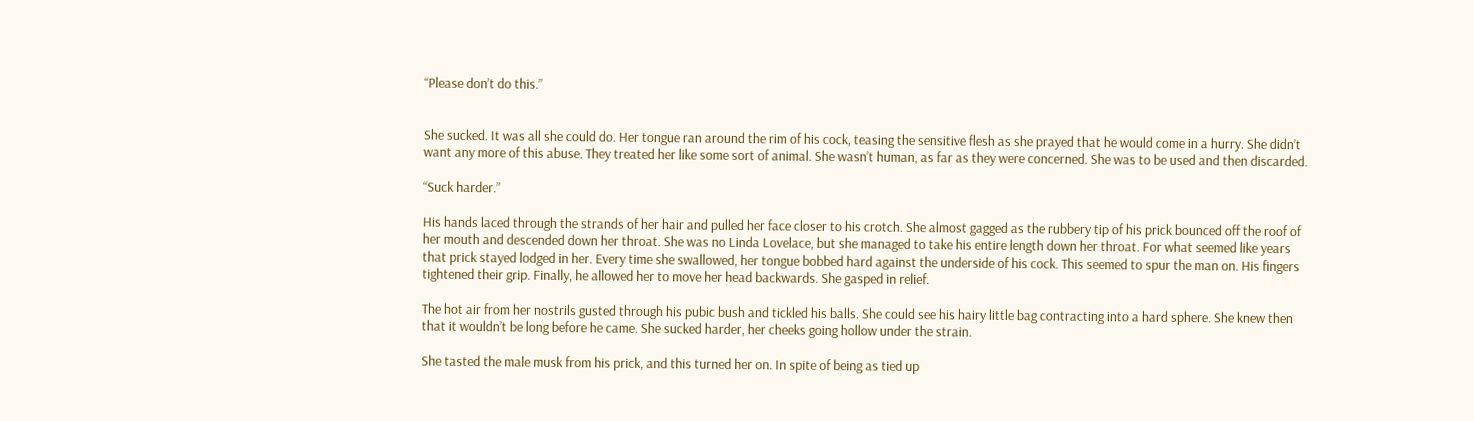“Please don’t do this.”


She sucked. It was all she could do. Her tongue ran around the rim of his cock, teasing the sensitive flesh as she prayed that he would come in a hurry. She didn’t want any more of this abuse. They treated her like some sort of animal. She wasn’t human, as far as they were concerned. She was to be used and then discarded.

“Suck harder.”

His hands laced through the strands of her hair and pulled her face closer to his crotch. She almost gagged as the rubbery tip of his prick bounced off the roof of her mouth and descended down her throat. She was no Linda Lovelace, but she managed to take his entire length down her throat. For what seemed like years that prick stayed lodged in her. Every time she swallowed, her tongue bobbed hard against the underside of his cock. This seemed to spur the man on. His fingers tightened their grip. Finally, he allowed her to move her head backwards. She gasped in relief.

The hot air from her nostrils gusted through his pubic bush and tickled his balls. She could see his hairy little bag contracting into a hard sphere. She knew then that it wouldn’t be long before he came. She sucked harder, her cheeks going hollow under the strain.

She tasted the male musk from his prick, and this turned her on. In spite of being as tied up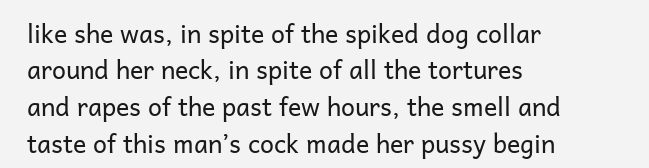like she was, in spite of the spiked dog collar around her neck, in spite of all the tortures and rapes of the past few hours, the smell and taste of this man’s cock made her pussy begin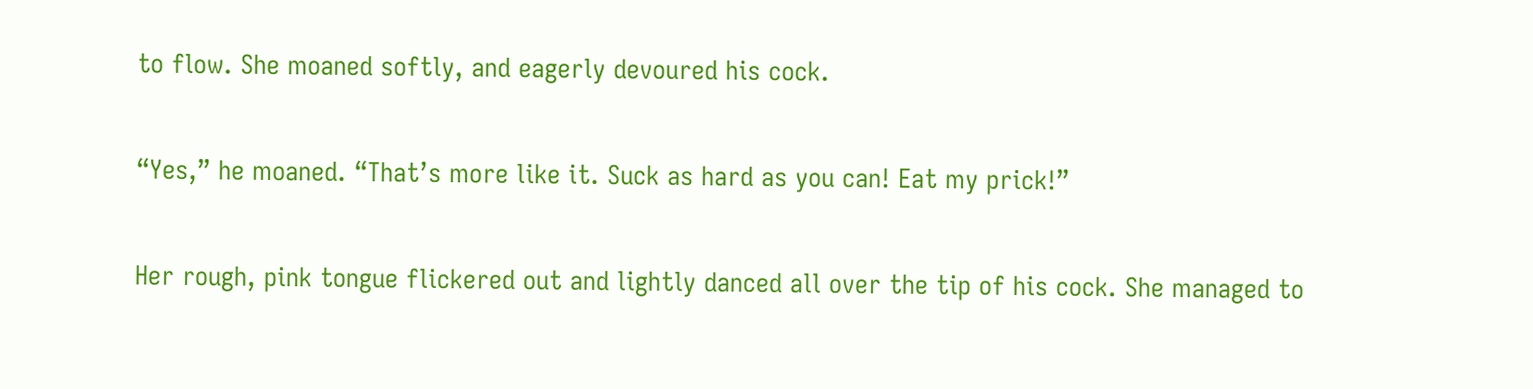to flow. She moaned softly, and eagerly devoured his cock.

“Yes,” he moaned. “That’s more like it. Suck as hard as you can! Eat my prick!”

Her rough, pink tongue flickered out and lightly danced all over the tip of his cock. She managed to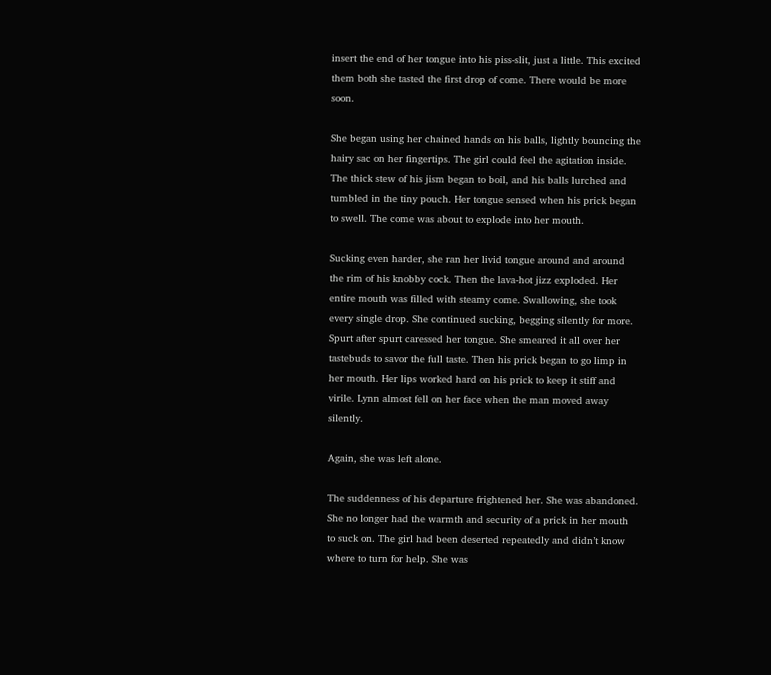insert the end of her tongue into his piss-slit, just a little. This excited them both she tasted the first drop of come. There would be more soon.

She began using her chained hands on his balls, lightly bouncing the hairy sac on her fingertips. The girl could feel the agitation inside. The thick stew of his jism began to boil, and his balls lurched and tumbled in the tiny pouch. Her tongue sensed when his prick began to swell. The come was about to explode into her mouth.

Sucking even harder, she ran her livid tongue around and around the rim of his knobby cock. Then the lava-hot jizz exploded. Her entire mouth was filled with steamy come. Swallowing, she took every single drop. She continued sucking, begging silently for more. Spurt after spurt caressed her tongue. She smeared it all over her tastebuds to savor the full taste. Then his prick began to go limp in her mouth. Her lips worked hard on his prick to keep it stiff and virile. Lynn almost fell on her face when the man moved away silently.

Again, she was left alone.

The suddenness of his departure frightened her. She was abandoned. She no longer had the warmth and security of a prick in her mouth to suck on. The girl had been deserted repeatedly and didn’t know where to turn for help. She was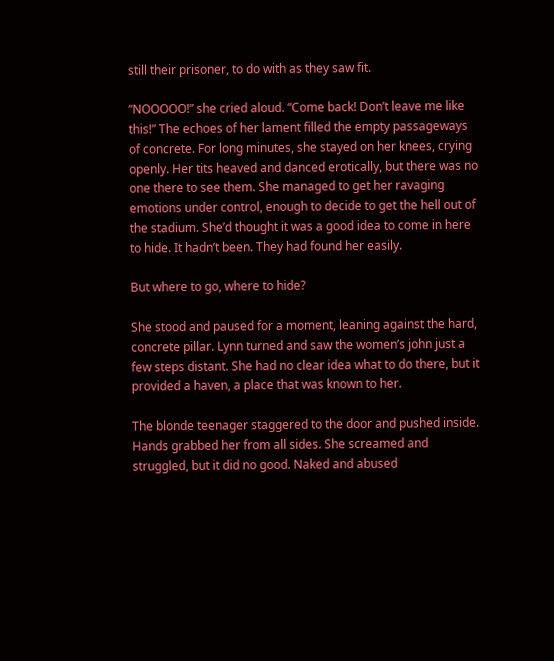still their prisoner, to do with as they saw fit.

“NOOOOO!” she cried aloud. “Come back! Don’t leave me like this!” The echoes of her lament filled the empty passageways of concrete. For long minutes, she stayed on her knees, crying openly. Her tits heaved and danced erotically, but there was no one there to see them. She managed to get her ravaging emotions under control, enough to decide to get the hell out of the stadium. She’d thought it was a good idea to come in here to hide. It hadn’t been. They had found her easily.

But where to go, where to hide?

She stood and paused for a moment, leaning against the hard, concrete pillar. Lynn turned and saw the women’s john just a few steps distant. She had no clear idea what to do there, but it provided a haven, a place that was known to her.

The blonde teenager staggered to the door and pushed inside. Hands grabbed her from all sides. She screamed and struggled, but it did no good. Naked and abused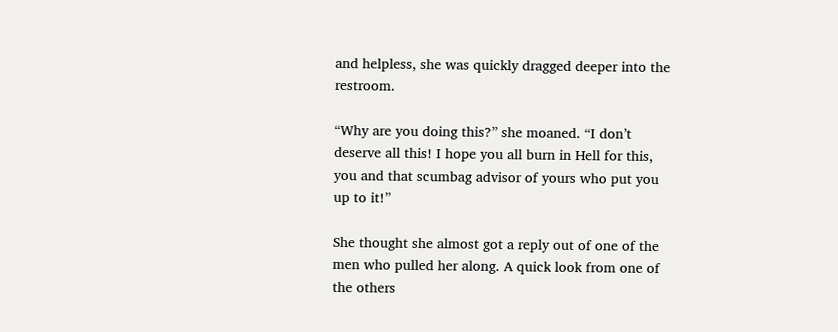and helpless, she was quickly dragged deeper into the restroom.

“Why are you doing this?” she moaned. “I don’t deserve all this! I hope you all burn in Hell for this, you and that scumbag advisor of yours who put you up to it!”

She thought she almost got a reply out of one of the men who pulled her along. A quick look from one of the others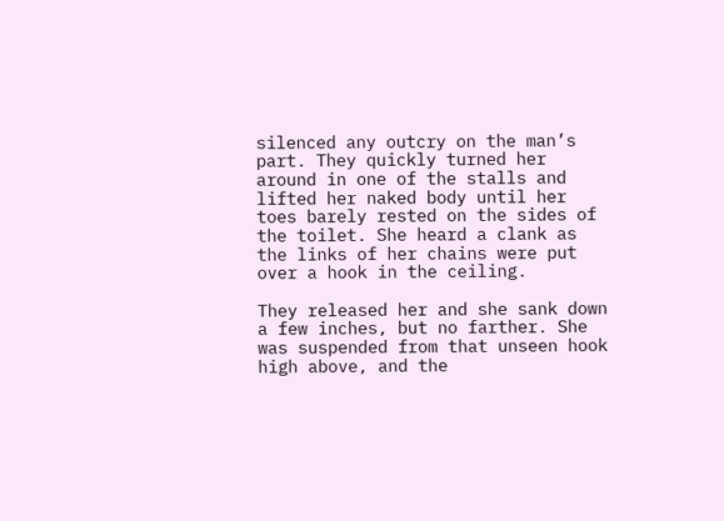silenced any outcry on the man’s part. They quickly turned her around in one of the stalls and lifted her naked body until her toes barely rested on the sides of the toilet. She heard a clank as the links of her chains were put over a hook in the ceiling.

They released her and she sank down a few inches, but no farther. She was suspended from that unseen hook high above, and the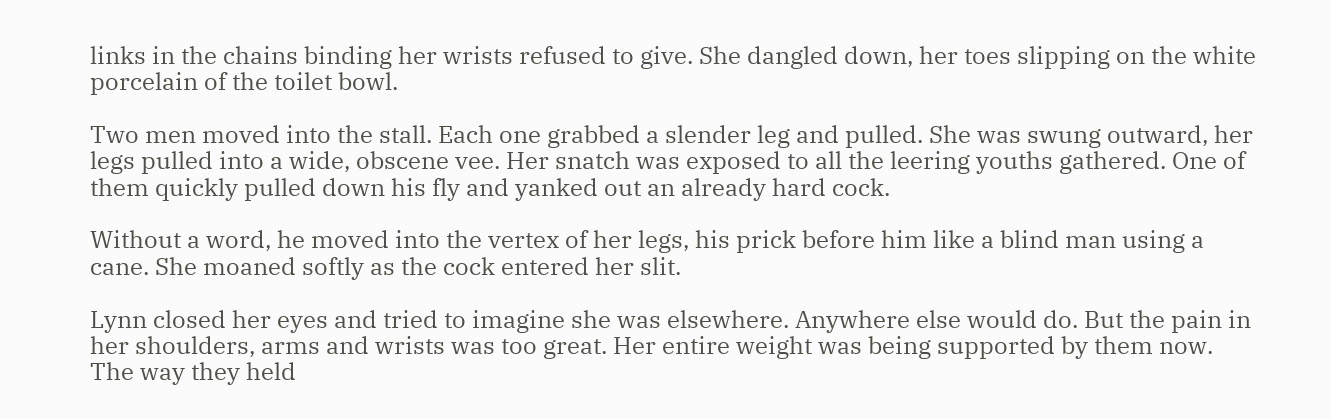links in the chains binding her wrists refused to give. She dangled down, her toes slipping on the white porcelain of the toilet bowl.

Two men moved into the stall. Each one grabbed a slender leg and pulled. She was swung outward, her legs pulled into a wide, obscene vee. Her snatch was exposed to all the leering youths gathered. One of them quickly pulled down his fly and yanked out an already hard cock.

Without a word, he moved into the vertex of her legs, his prick before him like a blind man using a cane. She moaned softly as the cock entered her slit.

Lynn closed her eyes and tried to imagine she was elsewhere. Anywhere else would do. But the pain in her shoulders, arms and wrists was too great. Her entire weight was being supported by them now. The way they held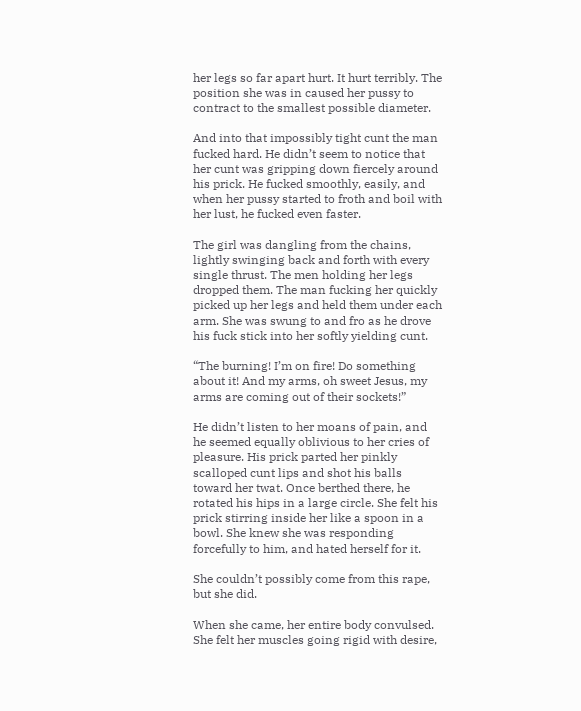her legs so far apart hurt. It hurt terribly. The position she was in caused her pussy to contract to the smallest possible diameter.

And into that impossibly tight cunt the man fucked hard. He didn’t seem to notice that her cunt was gripping down fiercely around his prick. He fucked smoothly, easily, and when her pussy started to froth and boil with her lust, he fucked even faster.

The girl was dangling from the chains, lightly swinging back and forth with every single thrust. The men holding her legs dropped them. The man fucking her quickly picked up her legs and held them under each arm. She was swung to and fro as he drove his fuck stick into her softly yielding cunt.

“The burning! I’m on fire! Do something about it! And my arms, oh sweet Jesus, my arms are coming out of their sockets!”

He didn’t listen to her moans of pain, and he seemed equally oblivious to her cries of pleasure. His prick parted her pinkly scalloped cunt lips and shot his balls toward her twat. Once berthed there, he rotated his hips in a large circle. She felt his prick stirring inside her like a spoon in a bowl. She knew she was responding forcefully to him, and hated herself for it.

She couldn’t possibly come from this rape, but she did.

When she came, her entire body convulsed. She felt her muscles going rigid with desire,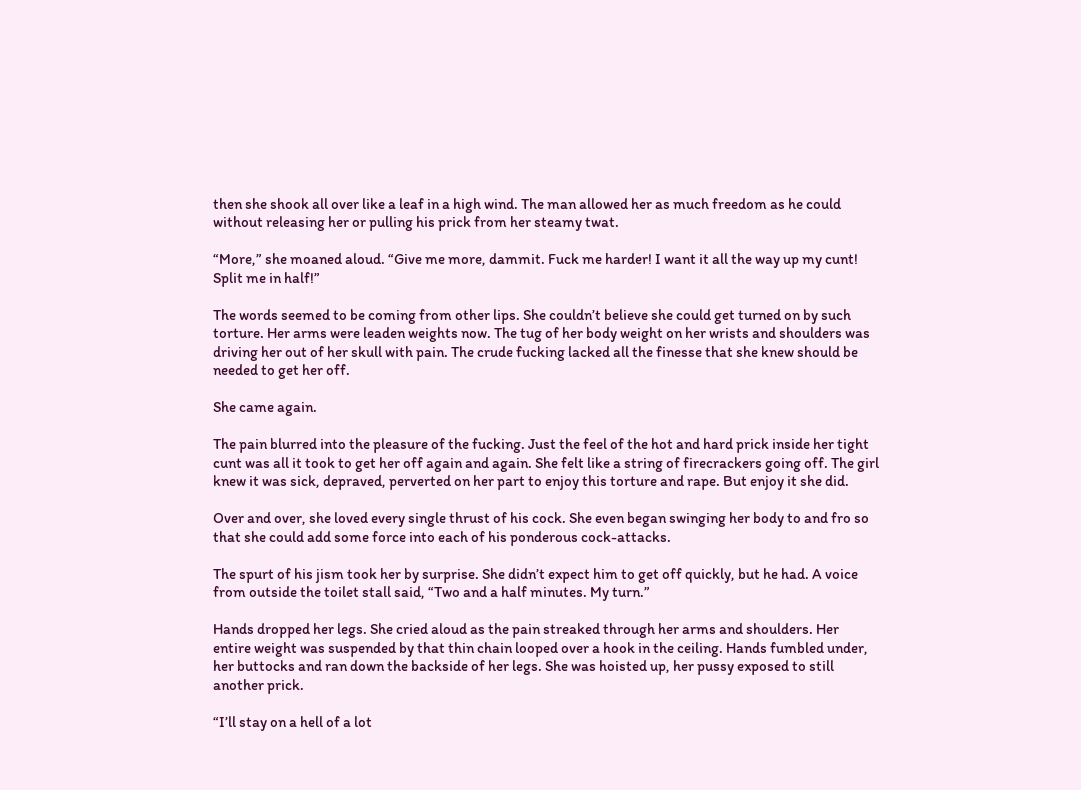then she shook all over like a leaf in a high wind. The man allowed her as much freedom as he could without releasing her or pulling his prick from her steamy twat.

“More,” she moaned aloud. “Give me more, dammit. Fuck me harder! I want it all the way up my cunt! Split me in half!”

The words seemed to be coming from other lips. She couldn’t believe she could get turned on by such torture. Her arms were leaden weights now. The tug of her body weight on her wrists and shoulders was driving her out of her skull with pain. The crude fucking lacked all the finesse that she knew should be needed to get her off.

She came again.

The pain blurred into the pleasure of the fucking. Just the feel of the hot and hard prick inside her tight cunt was all it took to get her off again and again. She felt like a string of firecrackers going off. The girl knew it was sick, depraved, perverted on her part to enjoy this torture and rape. But enjoy it she did.

Over and over, she loved every single thrust of his cock. She even began swinging her body to and fro so that she could add some force into each of his ponderous cock-attacks.

The spurt of his jism took her by surprise. She didn’t expect him to get off quickly, but he had. A voice from outside the toilet stall said, “Two and a half minutes. My turn.”

Hands dropped her legs. She cried aloud as the pain streaked through her arms and shoulders. Her entire weight was suspended by that thin chain looped over a hook in the ceiling. Hands fumbled under, her buttocks and ran down the backside of her legs. She was hoisted up, her pussy exposed to still another prick.

“I’ll stay on a hell of a lot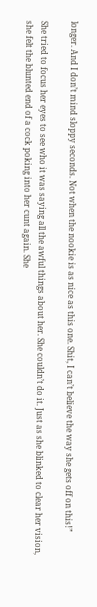longer. And I don’t mind sloppy seconds. Not when the nookie is as nice as this one. Shit, I can’t believe the way she gets off on this!”

She tried to focus her eyes to see who it was saying all the awful things about her. She couldn’t do it. Just as she blinked to clear her vision, she felt the blunted end of a cock poking into her cunt again. She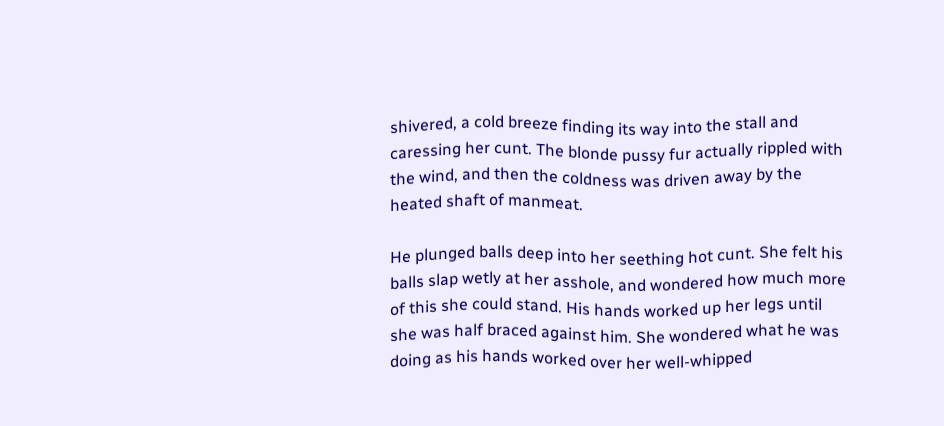shivered, a cold breeze finding its way into the stall and caressing her cunt. The blonde pussy fur actually rippled with the wind, and then the coldness was driven away by the heated shaft of manmeat.

He plunged balls deep into her seething hot cunt. She felt his balls slap wetly at her asshole, and wondered how much more of this she could stand. His hands worked up her legs until she was half braced against him. She wondered what he was doing as his hands worked over her well-whipped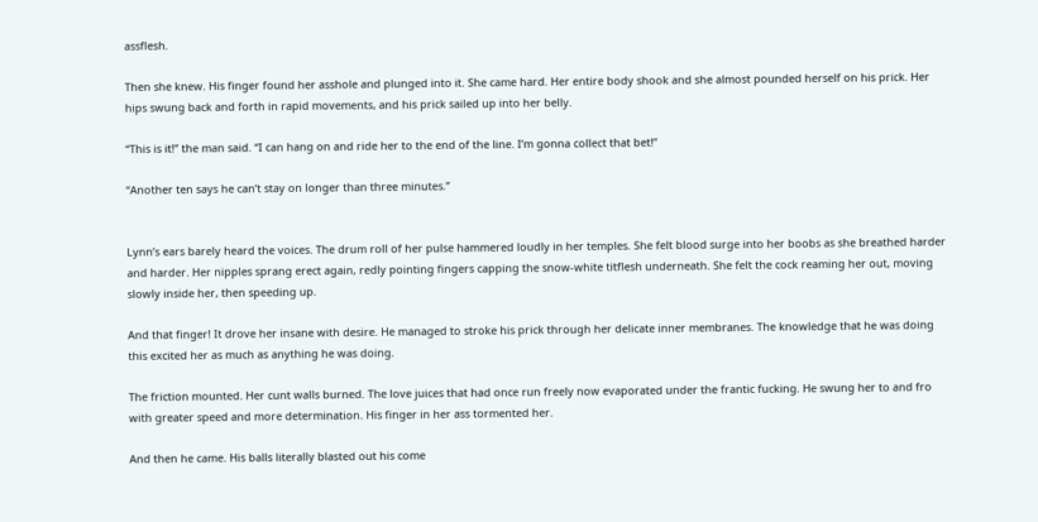assflesh.

Then she knew. His finger found her asshole and plunged into it. She came hard. Her entire body shook and she almost pounded herself on his prick. Her hips swung back and forth in rapid movements, and his prick sailed up into her belly.

“This is it!” the man said. “I can hang on and ride her to the end of the line. I’m gonna collect that bet!”

“Another ten says he can’t stay on longer than three minutes.”


Lynn’s ears barely heard the voices. The drum roll of her pulse hammered loudly in her temples. She felt blood surge into her boobs as she breathed harder and harder. Her nipples sprang erect again, redly pointing fingers capping the snow-white titflesh underneath. She felt the cock reaming her out, moving slowly inside her, then speeding up.

And that finger! It drove her insane with desire. He managed to stroke his prick through her delicate inner membranes. The knowledge that he was doing this excited her as much as anything he was doing.

The friction mounted. Her cunt walls burned. The love juices that had once run freely now evaporated under the frantic fucking. He swung her to and fro with greater speed and more determination. His finger in her ass tormented her.

And then he came. His balls literally blasted out his come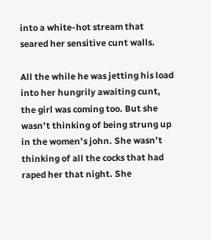into a white-hot stream that seared her sensitive cunt walls.

All the while he was jetting his load into her hungrily awaiting cunt, the girl was coming too. But she wasn’t thinking of being strung up in the women’s john. She wasn’t thinking of all the cocks that had raped her that night. She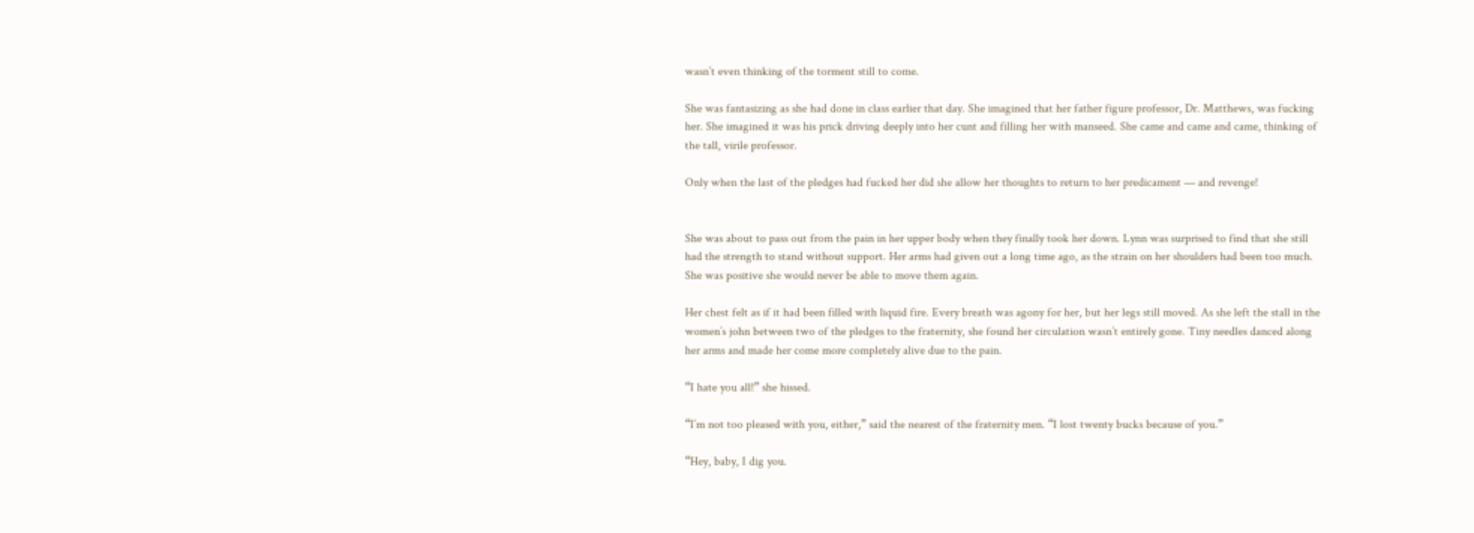wasn’t even thinking of the torment still to come.

She was fantasizing as she had done in class earlier that day. She imagined that her father figure professor, Dr. Matthews, was fucking her. She imagined it was his prick driving deeply into her cunt and filling her with manseed. She came and came and came, thinking of the tall, virile professor.

Only when the last of the pledges had fucked her did she allow her thoughts to return to her predicament — and revenge!


She was about to pass out from the pain in her upper body when they finally took her down. Lynn was surprised to find that she still had the strength to stand without support. Her arms had given out a long time ago, as the strain on her shoulders had been too much. She was positive she would never be able to move them again.

Her chest felt as if it had been filled with liquid fire. Every breath was agony for her, but her legs still moved. As she left the stall in the women’s john between two of the pledges to the fraternity, she found her circulation wasn’t entirely gone. Tiny needles danced along her arms and made her come more completely alive due to the pain.

“I hate you all!” she hissed.

“I’m not too pleased with you, either,” said the nearest of the fraternity men. “I lost twenty bucks because of you.”

“Hey, baby, I dig you.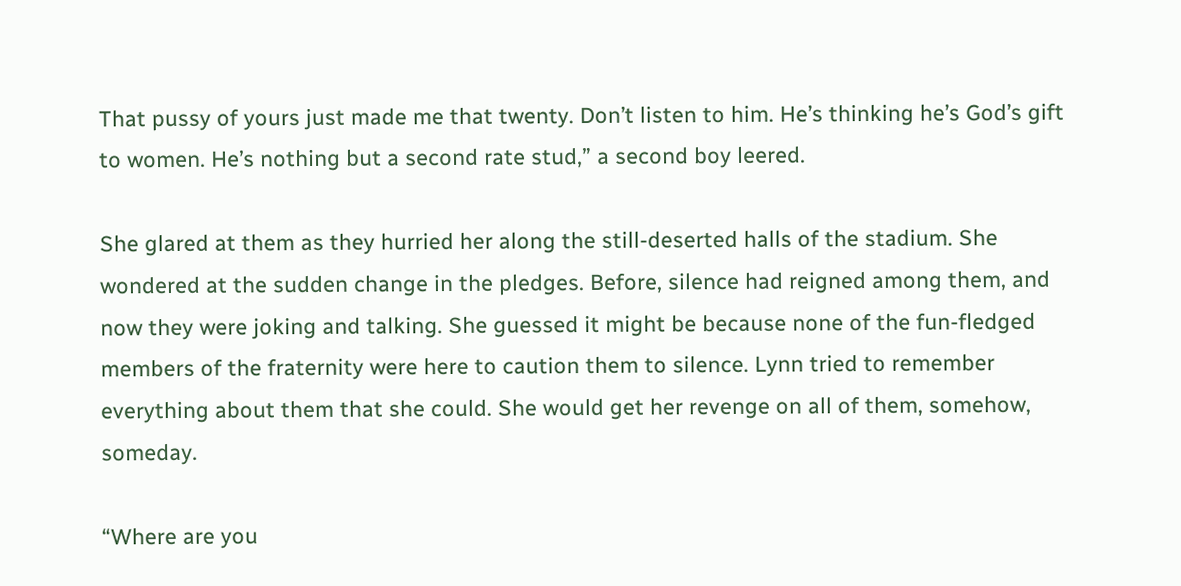That pussy of yours just made me that twenty. Don’t listen to him. He’s thinking he’s God’s gift to women. He’s nothing but a second rate stud,” a second boy leered.

She glared at them as they hurried her along the still-deserted halls of the stadium. She wondered at the sudden change in the pledges. Before, silence had reigned among them, and now they were joking and talking. She guessed it might be because none of the fun-fledged members of the fraternity were here to caution them to silence. Lynn tried to remember everything about them that she could. She would get her revenge on all of them, somehow, someday.

“Where are you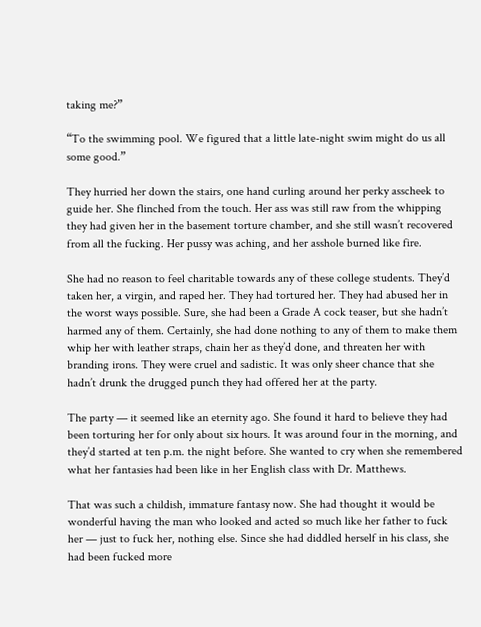taking me?”

“To the swimming pool. We figured that a little late-night swim might do us all some good.”

They hurried her down the stairs, one hand curling around her perky asscheek to guide her. She flinched from the touch. Her ass was still raw from the whipping they had given her in the basement torture chamber, and she still wasn’t recovered from all the fucking. Her pussy was aching, and her asshole burned like fire.

She had no reason to feel charitable towards any of these college students. They’d taken her, a virgin, and raped her. They had tortured her. They had abused her in the worst ways possible. Sure, she had been a Grade A cock teaser, but she hadn’t harmed any of them. Certainly, she had done nothing to any of them to make them whip her with leather straps, chain her as they’d done, and threaten her with branding irons. They were cruel and sadistic. It was only sheer chance that she hadn’t drunk the drugged punch they had offered her at the party.

The party — it seemed like an eternity ago. She found it hard to believe they had been torturing her for only about six hours. It was around four in the morning, and they’d started at ten p.m. the night before. She wanted to cry when she remembered what her fantasies had been like in her English class with Dr. Matthews.

That was such a childish, immature fantasy now. She had thought it would be wonderful having the man who looked and acted so much like her father to fuck her — just to fuck her, nothing else. Since she had diddled herself in his class, she had been fucked more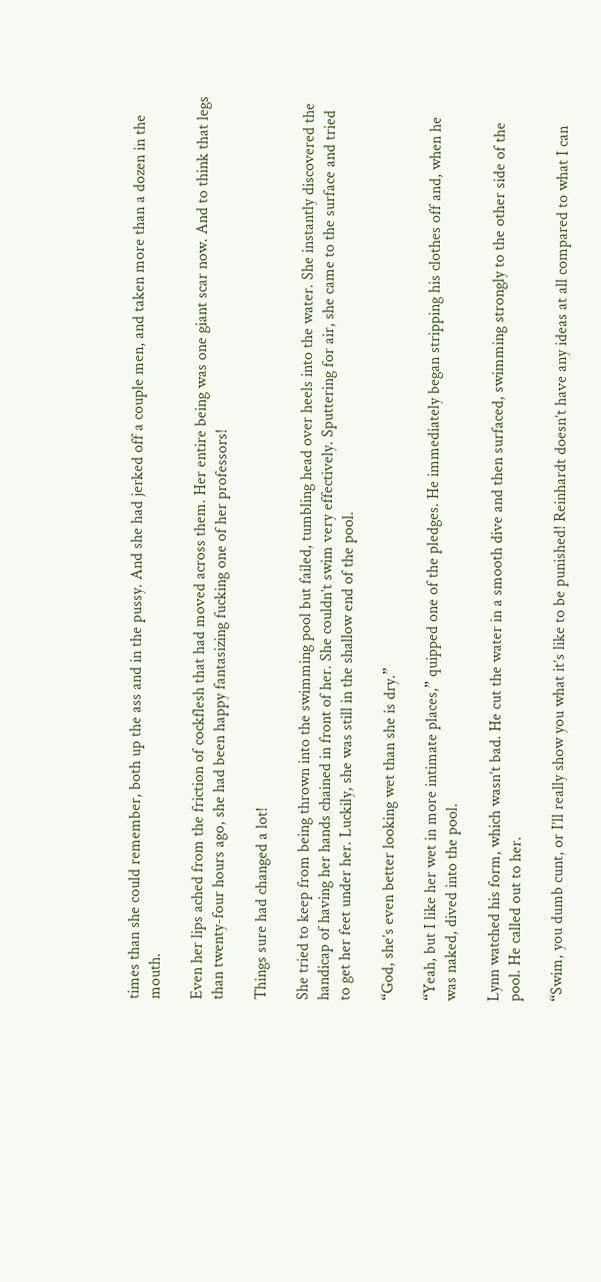times than she could remember, both up the ass and in the pussy. And she had jerked off a couple men, and taken more than a dozen in the mouth.

Even her lips ached from the friction of cockflesh that had moved across them. Her entire being was one giant scar now. And to think that legs than twenty-four hours ago, she had been happy fantasizing fucking one of her professors!

Things sure had changed a lot!

She tried to keep from being thrown into the swimming pool but failed, tumbling head over heels into the water. She instantly discovered the handicap of having her hands chained in front of her. She couldn’t swim very effectively. Sputtering for air, she came to the surface and tried to get her feet under her. Luckily, she was still in the shallow end of the pool.

“God, she’s even better looking wet than she is dry.”

“Yeah, but I like her wet in more intimate places,” quipped one of the pledges. He immediately began stripping his clothes off and, when he was naked, dived into the pool.

Lynn watched his form, which wasn’t bad. He cut the water in a smooth dive and then surfaced, swimming strongly to the other side of the pool. He called out to her.

“Swim, you dumb cunt, or I’ll really show you what it’s like to be punished! Reinhardt doesn’t have any ideas at all compared to what I can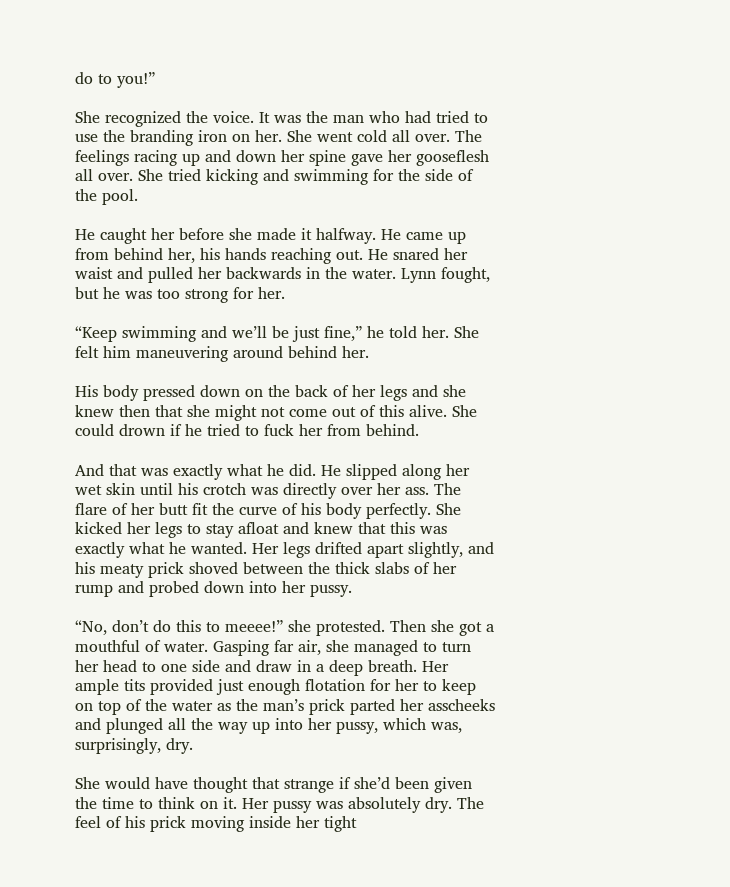do to you!”

She recognized the voice. It was the man who had tried to use the branding iron on her. She went cold all over. The feelings racing up and down her spine gave her gooseflesh all over. She tried kicking and swimming for the side of the pool.

He caught her before she made it halfway. He came up from behind her, his hands reaching out. He snared her waist and pulled her backwards in the water. Lynn fought, but he was too strong for her.

“Keep swimming and we’ll be just fine,” he told her. She felt him maneuvering around behind her.

His body pressed down on the back of her legs and she knew then that she might not come out of this alive. She could drown if he tried to fuck her from behind.

And that was exactly what he did. He slipped along her wet skin until his crotch was directly over her ass. The flare of her butt fit the curve of his body perfectly. She kicked her legs to stay afloat and knew that this was exactly what he wanted. Her legs drifted apart slightly, and his meaty prick shoved between the thick slabs of her rump and probed down into her pussy.

“No, don’t do this to meeee!” she protested. Then she got a mouthful of water. Gasping far air, she managed to turn her head to one side and draw in a deep breath. Her ample tits provided just enough flotation for her to keep on top of the water as the man’s prick parted her asscheeks and plunged all the way up into her pussy, which was, surprisingly, dry.

She would have thought that strange if she’d been given the time to think on it. Her pussy was absolutely dry. The feel of his prick moving inside her tight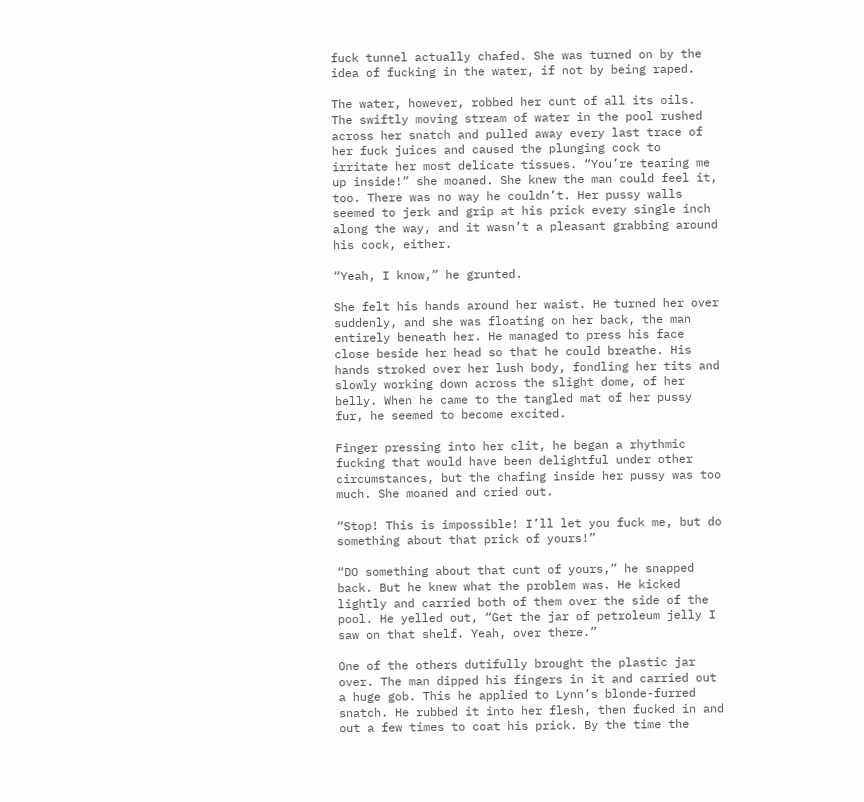fuck tunnel actually chafed. She was turned on by the idea of fucking in the water, if not by being raped.

The water, however, robbed her cunt of all its oils. The swiftly moving stream of water in the pool rushed across her snatch and pulled away every last trace of her fuck juices and caused the plunging cock to irritate her most delicate tissues. “You’re tearing me up inside!” she moaned. She knew the man could feel it, too. There was no way he couldn’t. Her pussy walls seemed to jerk and grip at his prick every single inch along the way, and it wasn’t a pleasant grabbing around his cock, either.

“Yeah, I know,” he grunted.

She felt his hands around her waist. He turned her over suddenly, and she was floating on her back, the man entirely beneath her. He managed to press his face close beside her head so that he could breathe. His hands stroked over her lush body, fondling her tits and slowly working down across the slight dome, of her belly. When he came to the tangled mat of her pussy fur, he seemed to become excited.

Finger pressing into her clit, he began a rhythmic fucking that would have been delightful under other circumstances, but the chafing inside her pussy was too much. She moaned and cried out.

“Stop! This is impossible! I’ll let you fuck me, but do something about that prick of yours!”

“DO something about that cunt of yours,” he snapped back. But he knew what the problem was. He kicked lightly and carried both of them over the side of the pool. He yelled out, “Get the jar of petroleum jelly I saw on that shelf. Yeah, over there.”

One of the others dutifully brought the plastic jar over. The man dipped his fingers in it and carried out a huge gob. This he applied to Lynn’s blonde-furred snatch. He rubbed it into her flesh, then fucked in and out a few times to coat his prick. By the time the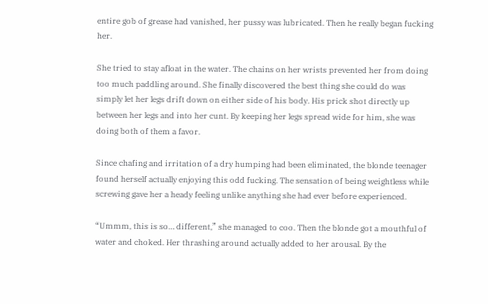entire gob of grease had vanished, her pussy was lubricated. Then he really began fucking her.

She tried to stay afloat in the water. The chains on her wrists prevented her from doing too much paddling around. She finally discovered the best thing she could do was simply let her legs drift down on either side of his body. His prick shot directly up between her legs and into her cunt. By keeping her legs spread wide for him, she was doing both of them a favor.

Since chafing and irritation of a dry humping had been eliminated, the blonde teenager found herself actually enjoying this odd fucking. The sensation of being weightless while screwing gave her a heady feeling unlike anything she had ever before experienced.

“Ummm, this is so… different,” she managed to coo. Then the blonde got a mouthful of water and choked. Her thrashing around actually added to her arousal. By the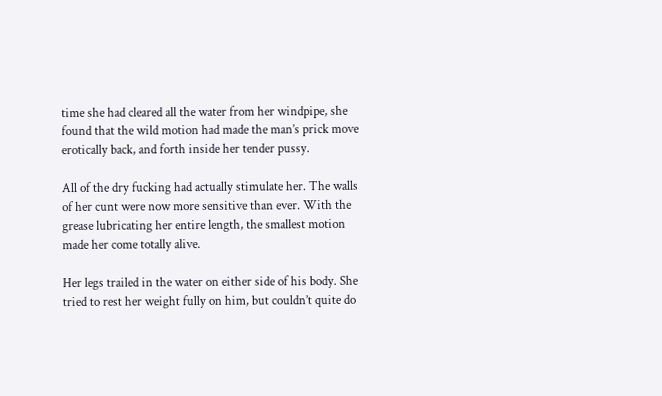time she had cleared all the water from her windpipe, she found that the wild motion had made the man’s prick move erotically back, and forth inside her tender pussy.

All of the dry fucking had actually stimulate her. The walls of her cunt were now more sensitive than ever. With the grease lubricating her entire length, the smallest motion made her come totally alive.

Her legs trailed in the water on either side of his body. She tried to rest her weight fully on him, but couldn’t quite do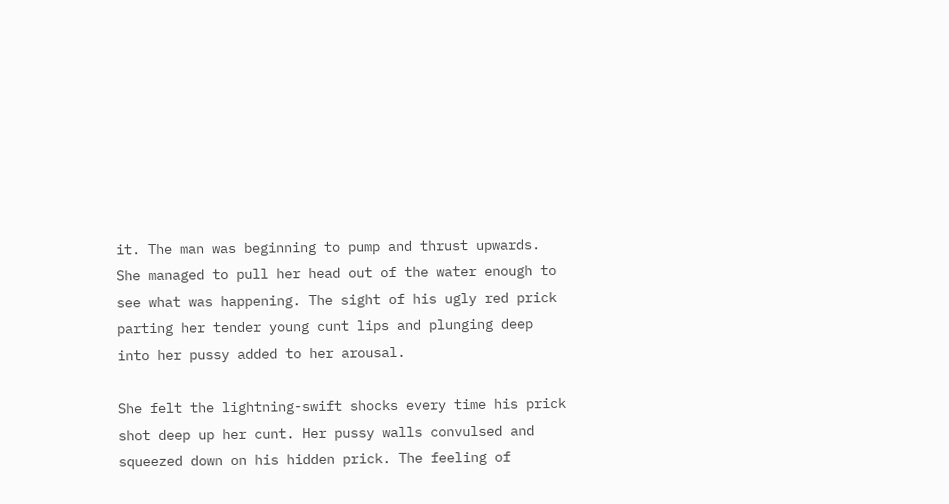it. The man was beginning to pump and thrust upwards. She managed to pull her head out of the water enough to see what was happening. The sight of his ugly red prick parting her tender young cunt lips and plunging deep into her pussy added to her arousal.

She felt the lightning-swift shocks every time his prick shot deep up her cunt. Her pussy walls convulsed and squeezed down on his hidden prick. The feeling of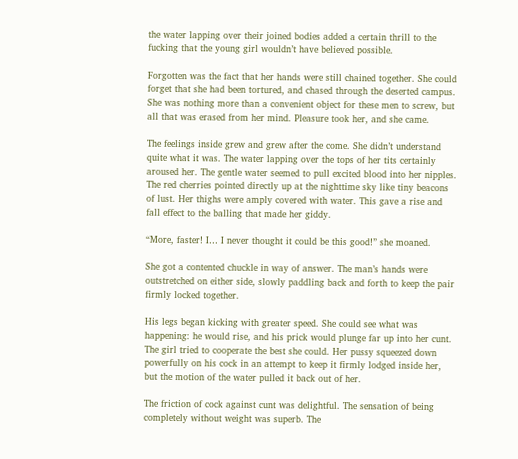the water lapping over their joined bodies added a certain thrill to the fucking that the young girl wouldn’t have believed possible.

Forgotten was the fact that her hands were still chained together. She could forget that she had been tortured, and chased through the deserted campus. She was nothing more than a convenient object for these men to screw, but all that was erased from her mind. Pleasure took her, and she came.

The feelings inside grew and grew after the come. She didn’t understand quite what it was. The water lapping over the tops of her tits certainly aroused her. The gentle water seemed to pull excited blood into her nipples. The red cherries pointed directly up at the nighttime sky like tiny beacons of lust. Her thighs were amply covered with water. This gave a rise and fall effect to the balling that made her giddy.

“More, faster! I… I never thought it could be this good!” she moaned.

She got a contented chuckle in way of answer. The man’s hands were outstretched on either side, slowly paddling back and forth to keep the pair firmly locked together.

His legs began kicking with greater speed. She could see what was happening: he would rise, and his prick would plunge far up into her cunt. The girl tried to cooperate the best she could. Her pussy squeezed down powerfully on his cock in an attempt to keep it firmly lodged inside her, but the motion of the water pulled it back out of her.

The friction of cock against cunt was delightful. The sensation of being completely without weight was superb. The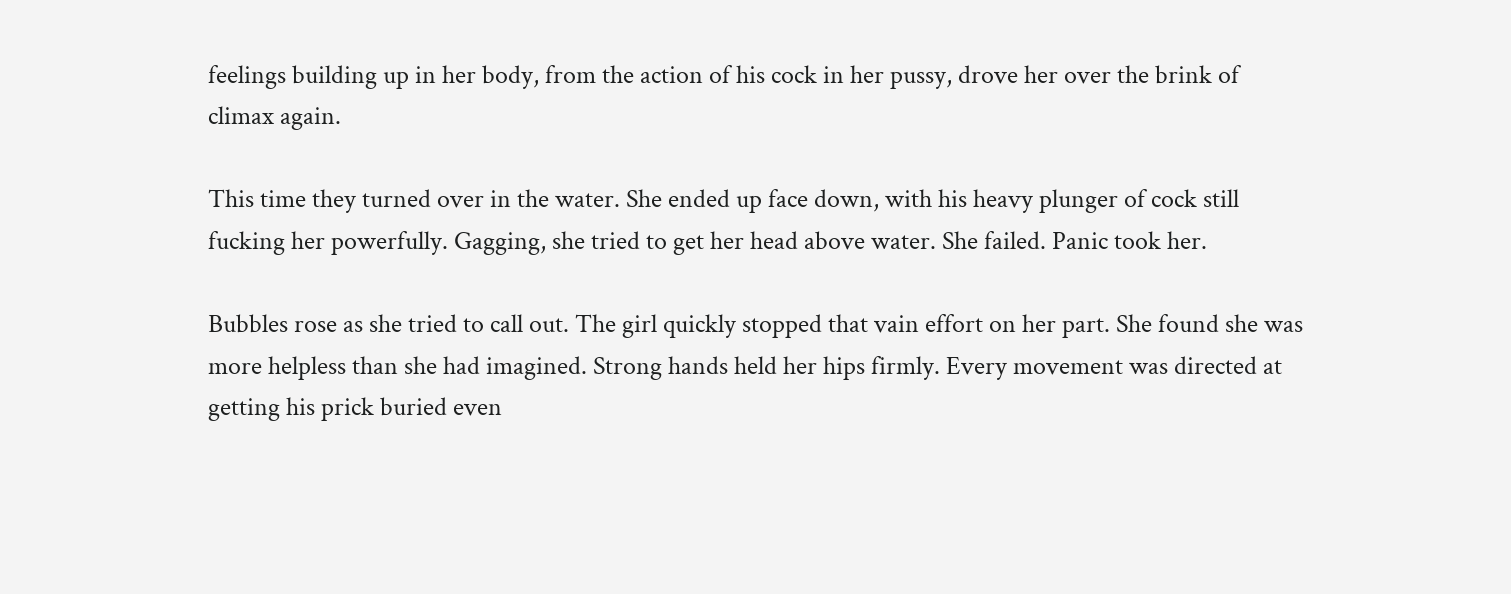feelings building up in her body, from the action of his cock in her pussy, drove her over the brink of climax again.

This time they turned over in the water. She ended up face down, with his heavy plunger of cock still fucking her powerfully. Gagging, she tried to get her head above water. She failed. Panic took her.

Bubbles rose as she tried to call out. The girl quickly stopped that vain effort on her part. She found she was more helpless than she had imagined. Strong hands held her hips firmly. Every movement was directed at getting his prick buried even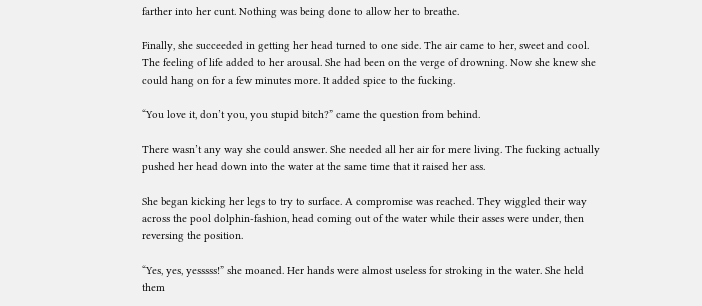farther into her cunt. Nothing was being done to allow her to breathe.

Finally, she succeeded in getting her head turned to one side. The air came to her, sweet and cool. The feeling of life added to her arousal. She had been on the verge of drowning. Now she knew she could hang on for a few minutes more. It added spice to the fucking.

“You love it, don’t you, you stupid bitch?” came the question from behind.

There wasn’t any way she could answer. She needed all her air for mere living. The fucking actually pushed her head down into the water at the same time that it raised her ass.

She began kicking her legs to try to surface. A compromise was reached. They wiggled their way across the pool dolphin-fashion, head coming out of the water while their asses were under, then reversing the position.

“Yes, yes, yesssss!” she moaned. Her hands were almost useless for stroking in the water. She held them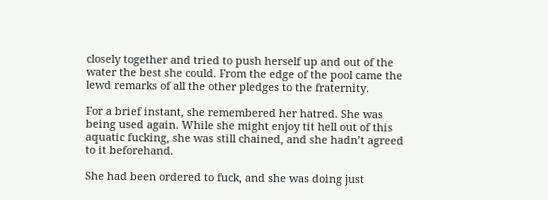closely together and tried to push herself up and out of the water the best she could. From the edge of the pool came the lewd remarks of all the other pledges to the fraternity.

For a brief instant, she remembered her hatred. She was being used again. While she might enjoy tit hell out of this aquatic fucking, she was still chained, and she hadn’t agreed to it beforehand.

She had been ordered to fuck, and she was doing just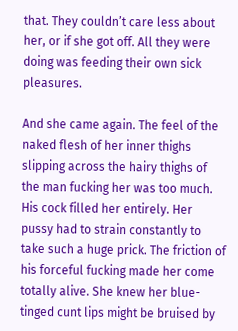that. They couldn’t care less about her, or if she got off. All they were doing was feeding their own sick pleasures.

And she came again. The feel of the naked flesh of her inner thighs slipping across the hairy thighs of the man fucking her was too much. His cock filled her entirely. Her pussy had to strain constantly to take such a huge prick. The friction of his forceful fucking made her come totally alive. She knew her blue-tinged cunt lips might be bruised by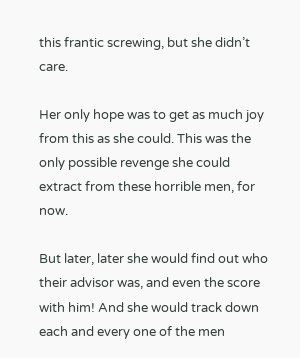this frantic screwing, but she didn’t care.

Her only hope was to get as much joy from this as she could. This was the only possible revenge she could extract from these horrible men, for now.

But later, later she would find out who their advisor was, and even the score with him! And she would track down each and every one of the men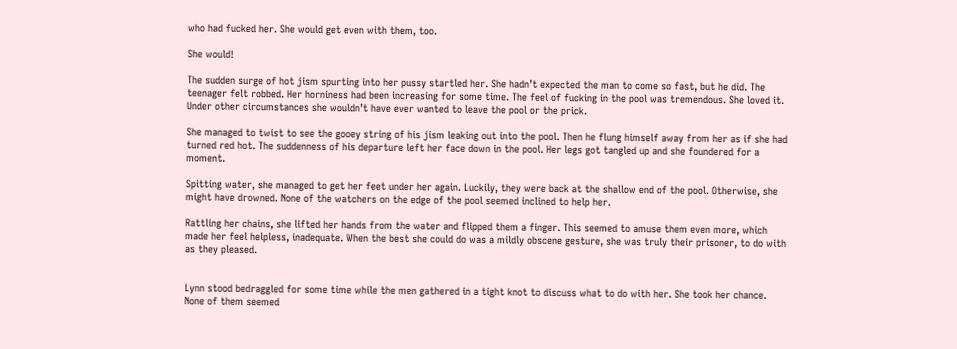who had fucked her. She would get even with them, too.

She would!

The sudden surge of hot jism spurting into her pussy startled her. She hadn’t expected the man to come so fast, but he did. The teenager felt robbed. Her horniness had been increasing for some time. The feel of fucking in the pool was tremendous. She loved it. Under other circumstances she wouldn’t have ever wanted to leave the pool or the prick.

She managed to twist to see the gooey string of his jism leaking out into the pool. Then he flung himself away from her as if she had turned red hot. The suddenness of his departure left her face down in the pool. Her legs got tangled up and she foundered for a moment.

Spitting water, she managed to get her feet under her again. Luckily, they were back at the shallow end of the pool. Otherwise, she might have drowned. None of the watchers on the edge of the pool seemed inclined to help her.

Rattling her chains, she lifted her hands from the water and flipped them a finger. This seemed to amuse them even more, which made her feel helpless, inadequate. When the best she could do was a mildly obscene gesture, she was truly their prisoner, to do with as they pleased.


Lynn stood bedraggled for some time while the men gathered in a tight knot to discuss what to do with her. She took her chance. None of them seemed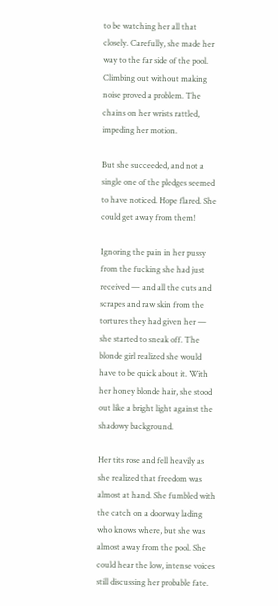to be watching her all that closely. Carefully, she made her way to the far side of the pool. Climbing out without making noise proved a problem. The chains on her wrists rattled, impeding her motion.

But she succeeded, and not a single one of the pledges seemed to have noticed. Hope flared. She could get away from them!

Ignoring the pain in her pussy from the fucking she had just received — and all the cuts and scrapes and raw skin from the tortures they had given her — she started to sneak off. The blonde girl realized she would have to be quick about it. With her honey blonde hair, she stood out like a bright light against the shadowy background.

Her tits rose and fell heavily as she realized that freedom was almost at hand. She fumbled with the catch on a doorway lading who knows where, but she was almost away from the pool. She could hear the low, intense voices still discussing her probable fate.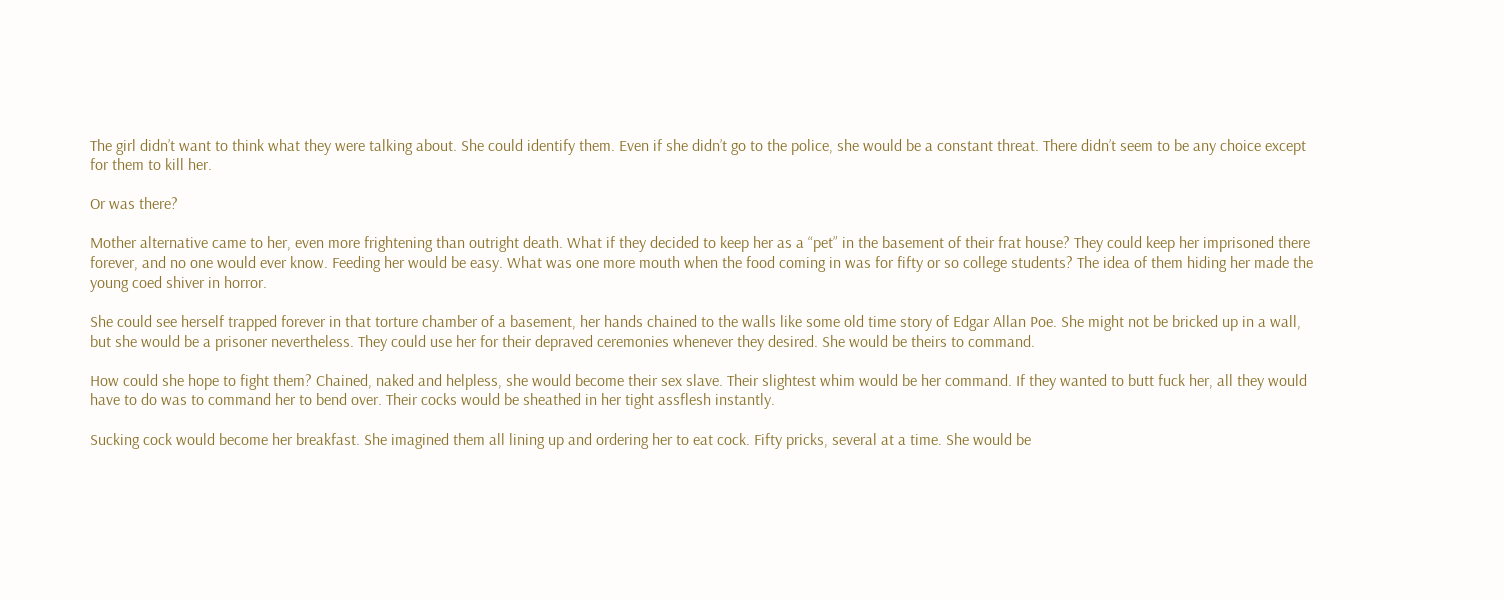The girl didn’t want to think what they were talking about. She could identify them. Even if she didn’t go to the police, she would be a constant threat. There didn’t seem to be any choice except for them to kill her.

Or was there?

Mother alternative came to her, even more frightening than outright death. What if they decided to keep her as a “pet” in the basement of their frat house? They could keep her imprisoned there forever, and no one would ever know. Feeding her would be easy. What was one more mouth when the food coming in was for fifty or so college students? The idea of them hiding her made the young coed shiver in horror.

She could see herself trapped forever in that torture chamber of a basement, her hands chained to the walls like some old time story of Edgar Allan Poe. She might not be bricked up in a wall, but she would be a prisoner nevertheless. They could use her for their depraved ceremonies whenever they desired. She would be theirs to command.

How could she hope to fight them? Chained, naked and helpless, she would become their sex slave. Their slightest whim would be her command. If they wanted to butt fuck her, all they would have to do was to command her to bend over. Their cocks would be sheathed in her tight assflesh instantly.

Sucking cock would become her breakfast. She imagined them all lining up and ordering her to eat cock. Fifty pricks, several at a time. She would be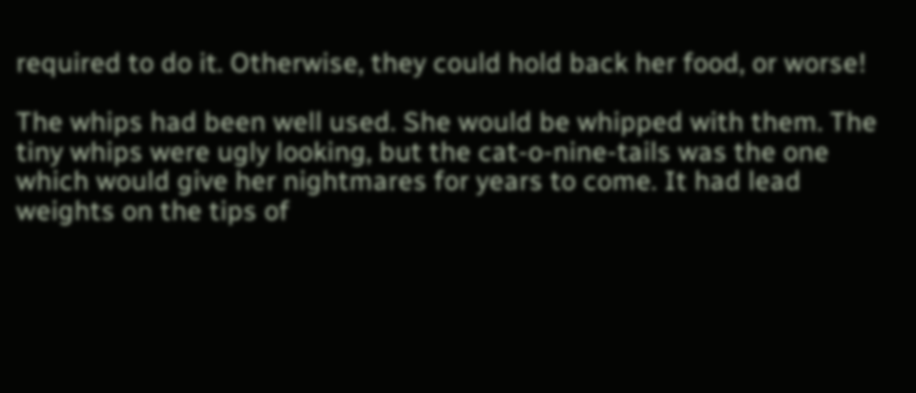required to do it. Otherwise, they could hold back her food, or worse!

The whips had been well used. She would be whipped with them. The tiny whips were ugly looking, but the cat-o-nine-tails was the one which would give her nightmares for years to come. It had lead weights on the tips of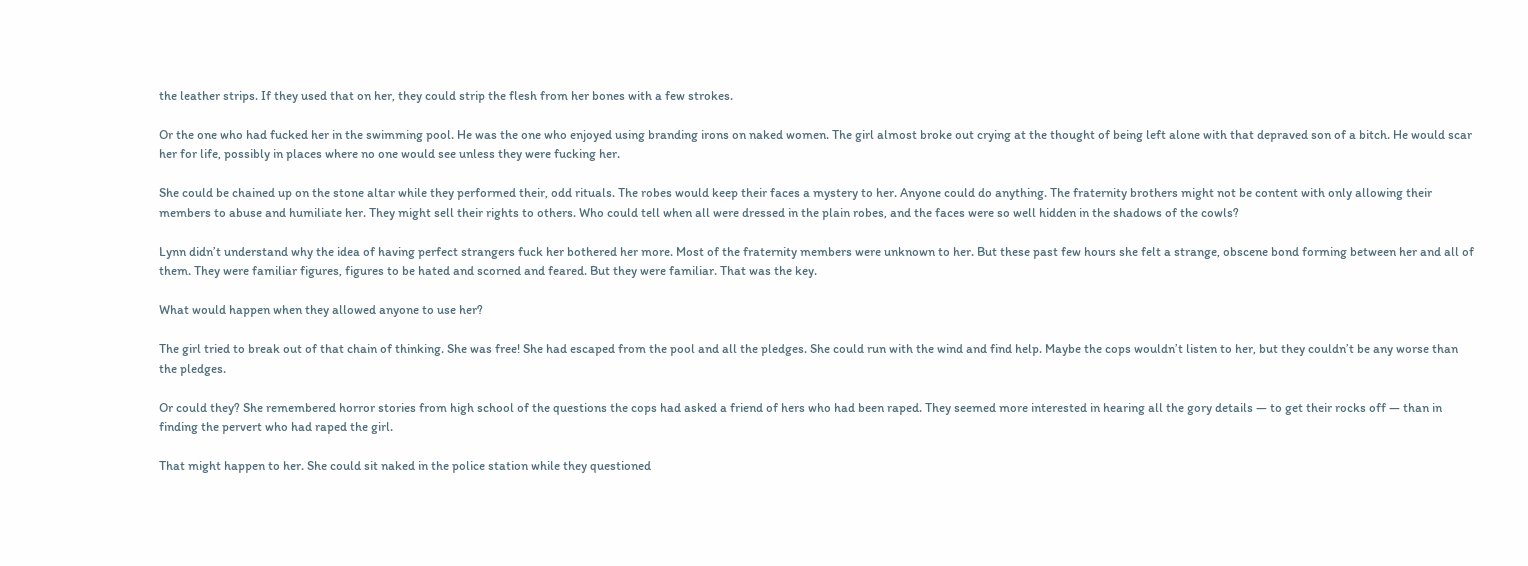the leather strips. If they used that on her, they could strip the flesh from her bones with a few strokes.

Or the one who had fucked her in the swimming pool. He was the one who enjoyed using branding irons on naked women. The girl almost broke out crying at the thought of being left alone with that depraved son of a bitch. He would scar her for life, possibly in places where no one would see unless they were fucking her.

She could be chained up on the stone altar while they performed their, odd rituals. The robes would keep their faces a mystery to her. Anyone could do anything. The fraternity brothers might not be content with only allowing their members to abuse and humiliate her. They might sell their rights to others. Who could tell when all were dressed in the plain robes, and the faces were so well hidden in the shadows of the cowls?

Lynn didn’t understand why the idea of having perfect strangers fuck her bothered her more. Most of the fraternity members were unknown to her. But these past few hours she felt a strange, obscene bond forming between her and all of them. They were familiar figures, figures to be hated and scorned and feared. But they were familiar. That was the key.

What would happen when they allowed anyone to use her?

The girl tried to break out of that chain of thinking. She was free! She had escaped from the pool and all the pledges. She could run with the wind and find help. Maybe the cops wouldn’t listen to her, but they couldn’t be any worse than the pledges.

Or could they? She remembered horror stories from high school of the questions the cops had asked a friend of hers who had been raped. They seemed more interested in hearing all the gory details — to get their rocks off — than in finding the pervert who had raped the girl.

That might happen to her. She could sit naked in the police station while they questioned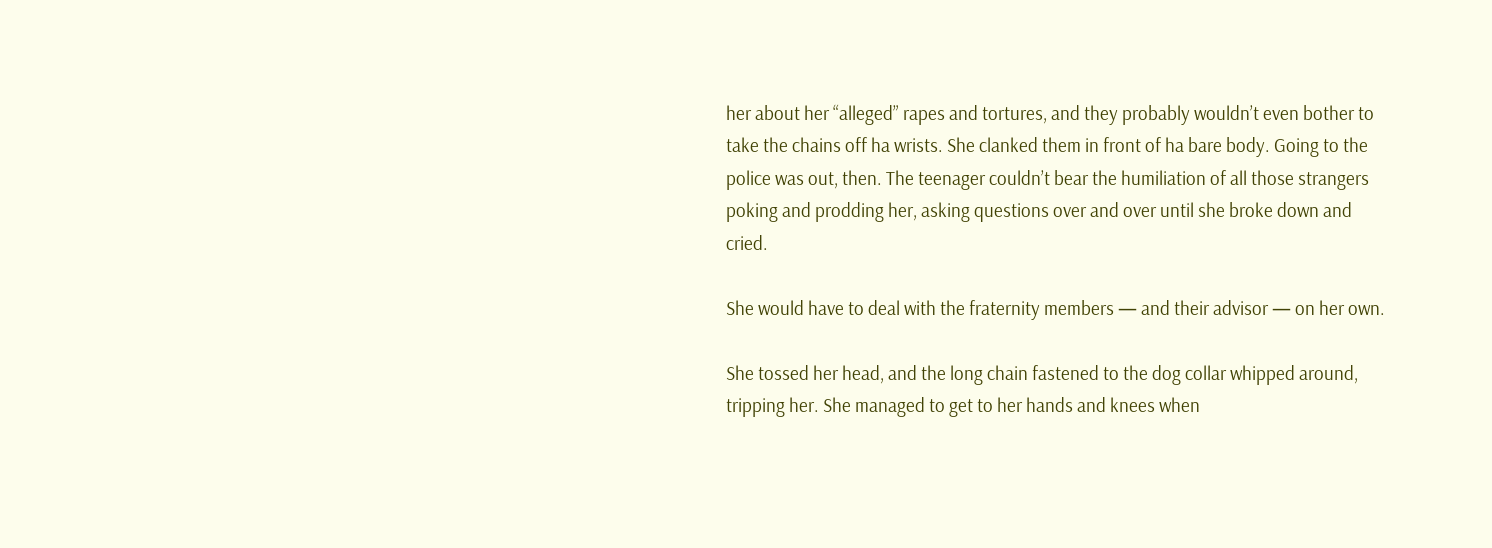her about her “alleged” rapes and tortures, and they probably wouldn’t even bother to take the chains off ha wrists. She clanked them in front of ha bare body. Going to the police was out, then. The teenager couldn’t bear the humiliation of all those strangers poking and prodding her, asking questions over and over until she broke down and cried.

She would have to deal with the fraternity members — and their advisor — on her own.

She tossed her head, and the long chain fastened to the dog collar whipped around, tripping her. She managed to get to her hands and knees when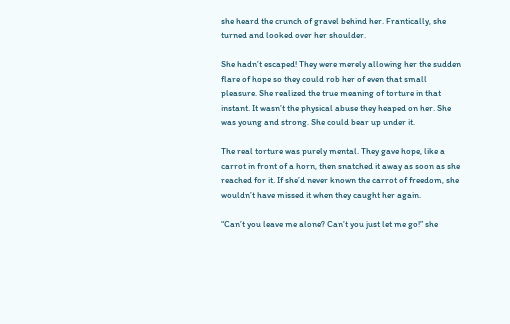she heard the crunch of gravel behind her. Frantically, she turned and looked over her shoulder.

She hadn’t escaped! They were merely allowing her the sudden flare of hope so they could rob her of even that small pleasure. She realized the true meaning of torture in that instant. It wasn’t the physical abuse they heaped on her. She was young and strong. She could bear up under it.

The real torture was purely mental. They gave hope, like a carrot in front of a horn, then snatched it away as soon as she reached for it. If she’d never known the carrot of freedom, she wouldn’t have missed it when they caught her again.

“Can’t you leave me alone? Can’t you just let me go!” she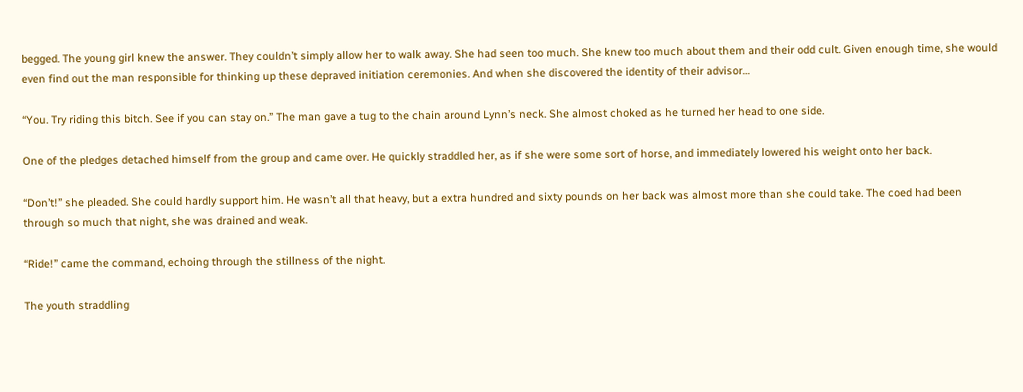begged. The young girl knew the answer. They couldn’t simply allow her to walk away. She had seen too much. She knew too much about them and their odd cult. Given enough time, she would even find out the man responsible for thinking up these depraved initiation ceremonies. And when she discovered the identity of their advisor…

“You. Try riding this bitch. See if you can stay on.” The man gave a tug to the chain around Lynn’s neck. She almost choked as he turned her head to one side.

One of the pledges detached himself from the group and came over. He quickly straddled her, as if she were some sort of horse, and immediately lowered his weight onto her back.

“Don’t!” she pleaded. She could hardly support him. He wasn’t all that heavy, but a extra hundred and sixty pounds on her back was almost more than she could take. The coed had been through so much that night, she was drained and weak.

“Ride!” came the command, echoing through the stillness of the night.

The youth straddling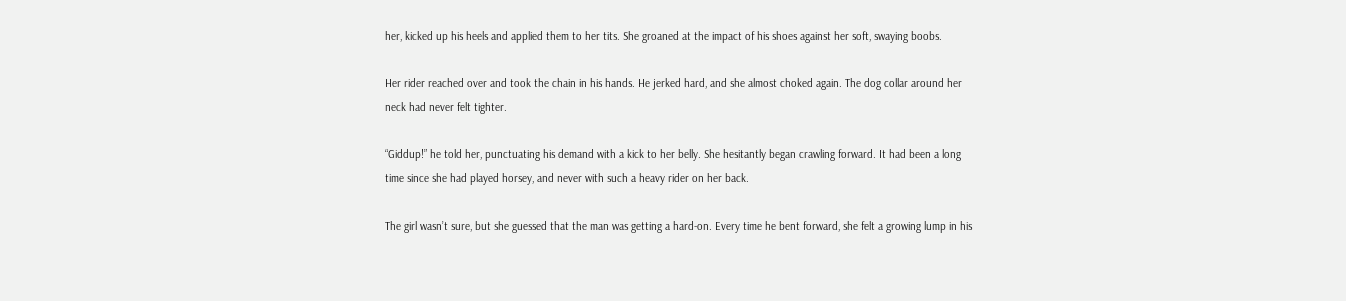her, kicked up his heels and applied them to her tits. She groaned at the impact of his shoes against her soft, swaying boobs.

Her rider reached over and took the chain in his hands. He jerked hard, and she almost choked again. The dog collar around her neck had never felt tighter.

“Giddup!” he told her, punctuating his demand with a kick to her belly. She hesitantly began crawling forward. It had been a long time since she had played horsey, and never with such a heavy rider on her back.

The girl wasn’t sure, but she guessed that the man was getting a hard-on. Every time he bent forward, she felt a growing lump in his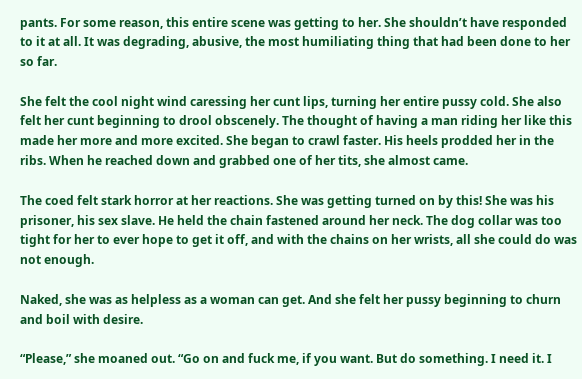pants. For some reason, this entire scene was getting to her. She shouldn’t have responded to it at all. It was degrading, abusive, the most humiliating thing that had been done to her so far.

She felt the cool night wind caressing her cunt lips, turning her entire pussy cold. She also felt her cunt beginning to drool obscenely. The thought of having a man riding her like this made her more and more excited. She began to crawl faster. His heels prodded her in the ribs. When he reached down and grabbed one of her tits, she almost came.

The coed felt stark horror at her reactions. She was getting turned on by this! She was his prisoner, his sex slave. He held the chain fastened around her neck. The dog collar was too tight for her to ever hope to get it off, and with the chains on her wrists, all she could do was not enough.

Naked, she was as helpless as a woman can get. And she felt her pussy beginning to churn and boil with desire.

“Please,” she moaned out. “Go on and fuck me, if you want. But do something. I need it. I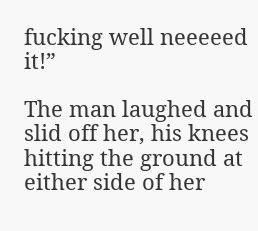fucking well neeeeed it!”

The man laughed and slid off her, his knees hitting the ground at either side of her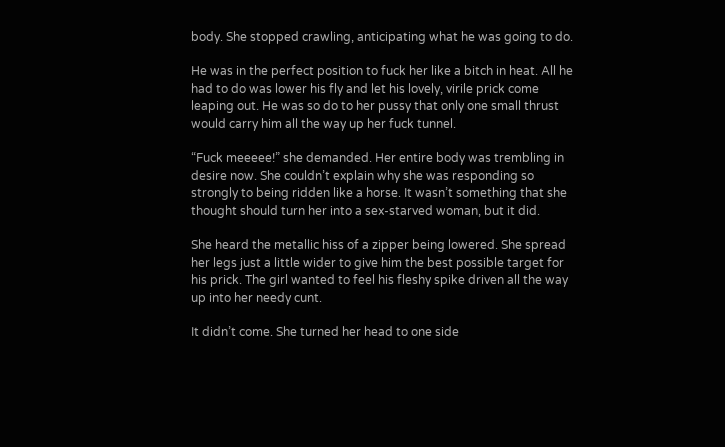body. She stopped crawling, anticipating what he was going to do.

He was in the perfect position to fuck her like a bitch in heat. All he had to do was lower his fly and let his lovely, virile prick come leaping out. He was so do to her pussy that only one small thrust would carry him all the way up her fuck tunnel.

“Fuck meeeee!” she demanded. Her entire body was trembling in desire now. She couldn’t explain why she was responding so strongly to being ridden like a horse. It wasn’t something that she thought should turn her into a sex-starved woman, but it did.

She heard the metallic hiss of a zipper being lowered. She spread her legs just a little wider to give him the best possible target for his prick. The girl wanted to feel his fleshy spike driven all the way up into her needy cunt.

It didn’t come. She turned her head to one side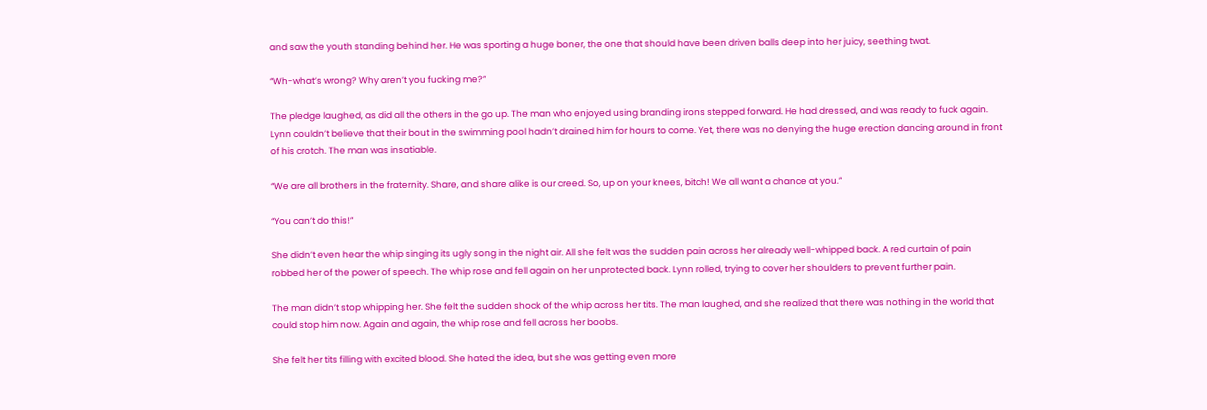and saw the youth standing behind her. He was sporting a huge boner, the one that should have been driven balls deep into her juicy, seething twat.

“Wh-what’s wrong? Why aren’t you fucking me?”

The pledge laughed, as did all the others in the go up. The man who enjoyed using branding irons stepped forward. He had dressed, and was ready to fuck again. Lynn couldn’t believe that their bout in the swimming pool hadn’t drained him for hours to come. Yet, there was no denying the huge erection dancing around in front of his crotch. The man was insatiable.

“We are all brothers in the fraternity. Share, and share alike is our creed. So, up on your knees, bitch! We all want a chance at you.”

“You can’t do this!”

She didn’t even hear the whip singing its ugly song in the night air. All she felt was the sudden pain across her already well-whipped back. A red curtain of pain robbed her of the power of speech. The whip rose and fell again on her unprotected back. Lynn rolled, trying to cover her shoulders to prevent further pain.

The man didn’t stop whipping her. She felt the sudden shock of the whip across her tits. The man laughed, and she realized that there was nothing in the world that could stop him now. Again and again, the whip rose and fell across her boobs.

She felt her tits filling with excited blood. She hated the idea, but she was getting even more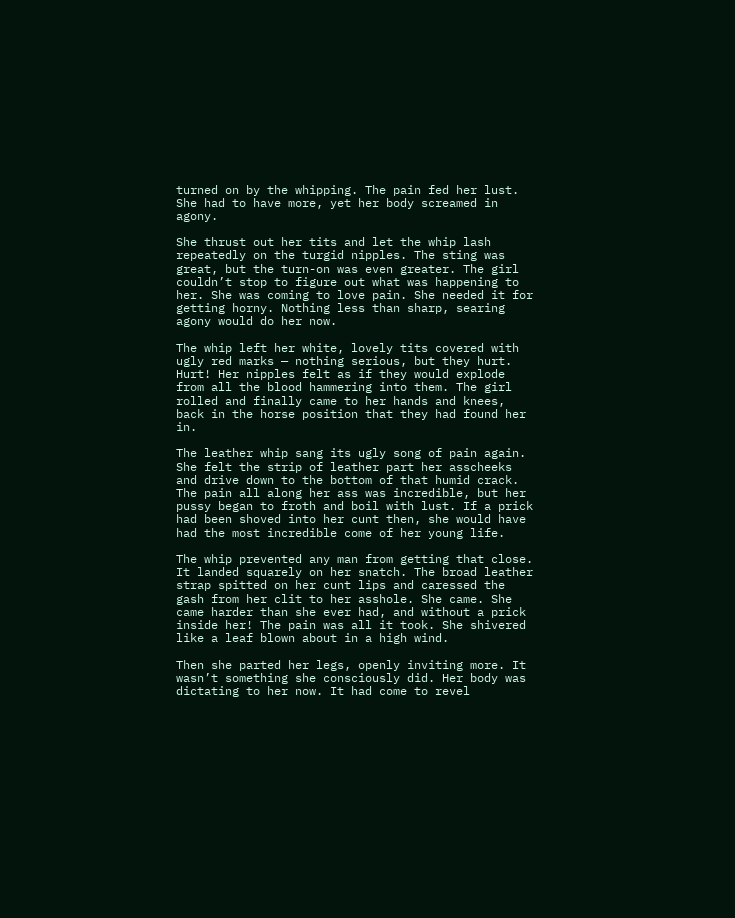turned on by the whipping. The pain fed her lust. She had to have more, yet her body screamed in agony.

She thrust out her tits and let the whip lash repeatedly on the turgid nipples. The sting was great, but the turn-on was even greater. The girl couldn’t stop to figure out what was happening to her. She was coming to love pain. She needed it for getting horny. Nothing less than sharp, searing agony would do her now.

The whip left her white, lovely tits covered with ugly red marks — nothing serious, but they hurt. Hurt! Her nipples felt as if they would explode from all the blood hammering into them. The girl rolled and finally came to her hands and knees, back in the horse position that they had found her in.

The leather whip sang its ugly song of pain again. She felt the strip of leather part her asscheeks and drive down to the bottom of that humid crack. The pain all along her ass was incredible, but her pussy began to froth and boil with lust. If a prick had been shoved into her cunt then, she would have had the most incredible come of her young life.

The whip prevented any man from getting that close. It landed squarely on her snatch. The broad leather strap spitted on her cunt lips and caressed the gash from her clit to her asshole. She came. She came harder than she ever had, and without a prick inside her! The pain was all it took. She shivered like a leaf blown about in a high wind.

Then she parted her legs, openly inviting more. It wasn’t something she consciously did. Her body was dictating to her now. It had come to revel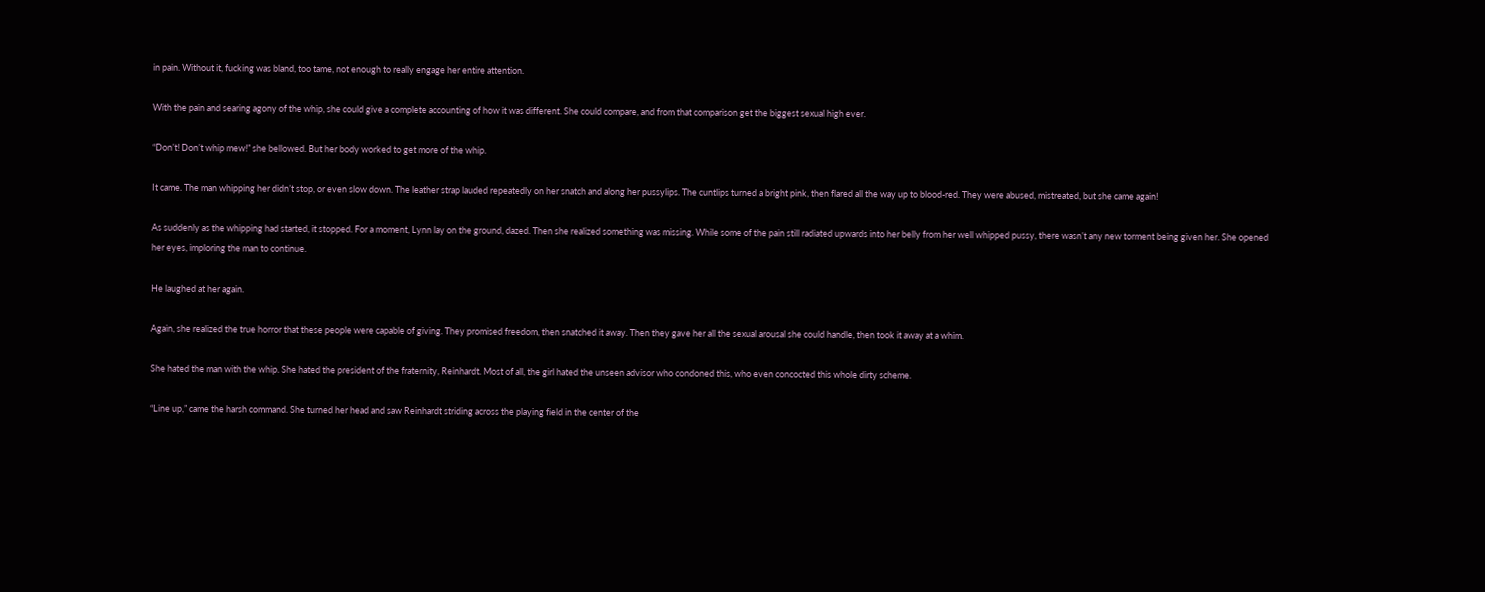in pain. Without it, fucking was bland, too tame, not enough to really engage her entire attention.

With the pain and searing agony of the whip, she could give a complete accounting of how it was different. She could compare, and from that comparison get the biggest sexual high ever.

“Don’t! Don’t whip mew!” she bellowed. But her body worked to get more of the whip.

It came. The man whipping her didn’t stop, or even slow down. The leather strap lauded repeatedly on her snatch and along her pussylips. The cuntlips turned a bright pink, then flared all the way up to blood-red. They were abused, mistreated, but she came again!

As suddenly as the whipping had started, it stopped. For a moment, Lynn lay on the ground, dazed. Then she realized something was missing. While some of the pain still radiated upwards into her belly from her well whipped pussy, there wasn’t any new torment being given her. She opened her eyes, imploring the man to continue.

He laughed at her again.

Again, she realized the true horror that these people were capable of giving. They promised freedom, then snatched it away. Then they gave her all the sexual arousal she could handle, then took it away at a whim.

She hated the man with the whip. She hated the president of the fraternity, Reinhardt. Most of all, the girl hated the unseen advisor who condoned this, who even concocted this whole dirty scheme.

“Line up,” came the harsh command. She turned her head and saw Reinhardt striding across the playing field in the center of the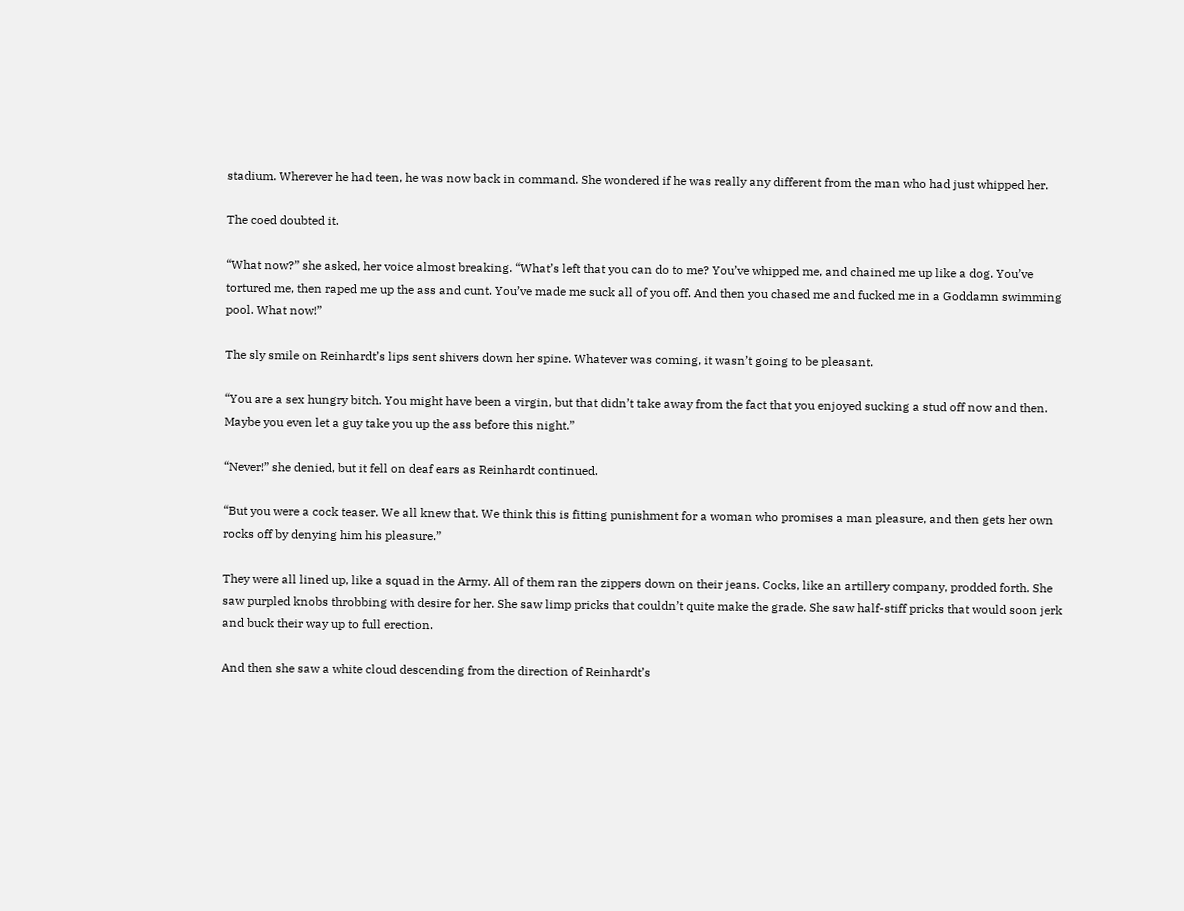stadium. Wherever he had teen, he was now back in command. She wondered if he was really any different from the man who had just whipped her.

The coed doubted it.

“What now?” she asked, her voice almost breaking. “What’s left that you can do to me? You’ve whipped me, and chained me up like a dog. You’ve tortured me, then raped me up the ass and cunt. You’ve made me suck all of you off. And then you chased me and fucked me in a Goddamn swimming pool. What now!”

The sly smile on Reinhardt’s lips sent shivers down her spine. Whatever was coming, it wasn’t going to be pleasant.

“You are a sex hungry bitch. You might have been a virgin, but that didn’t take away from the fact that you enjoyed sucking a stud off now and then. Maybe you even let a guy take you up the ass before this night.”

“Never!” she denied, but it fell on deaf ears as Reinhardt continued.

“But you were a cock teaser. We all knew that. We think this is fitting punishment for a woman who promises a man pleasure, and then gets her own rocks off by denying him his pleasure.”

They were all lined up, like a squad in the Army. All of them ran the zippers down on their jeans. Cocks, like an artillery company, prodded forth. She saw purpled knobs throbbing with desire for her. She saw limp pricks that couldn’t quite make the grade. She saw half-stiff pricks that would soon jerk and buck their way up to full erection.

And then she saw a white cloud descending from the direction of Reinhardt’s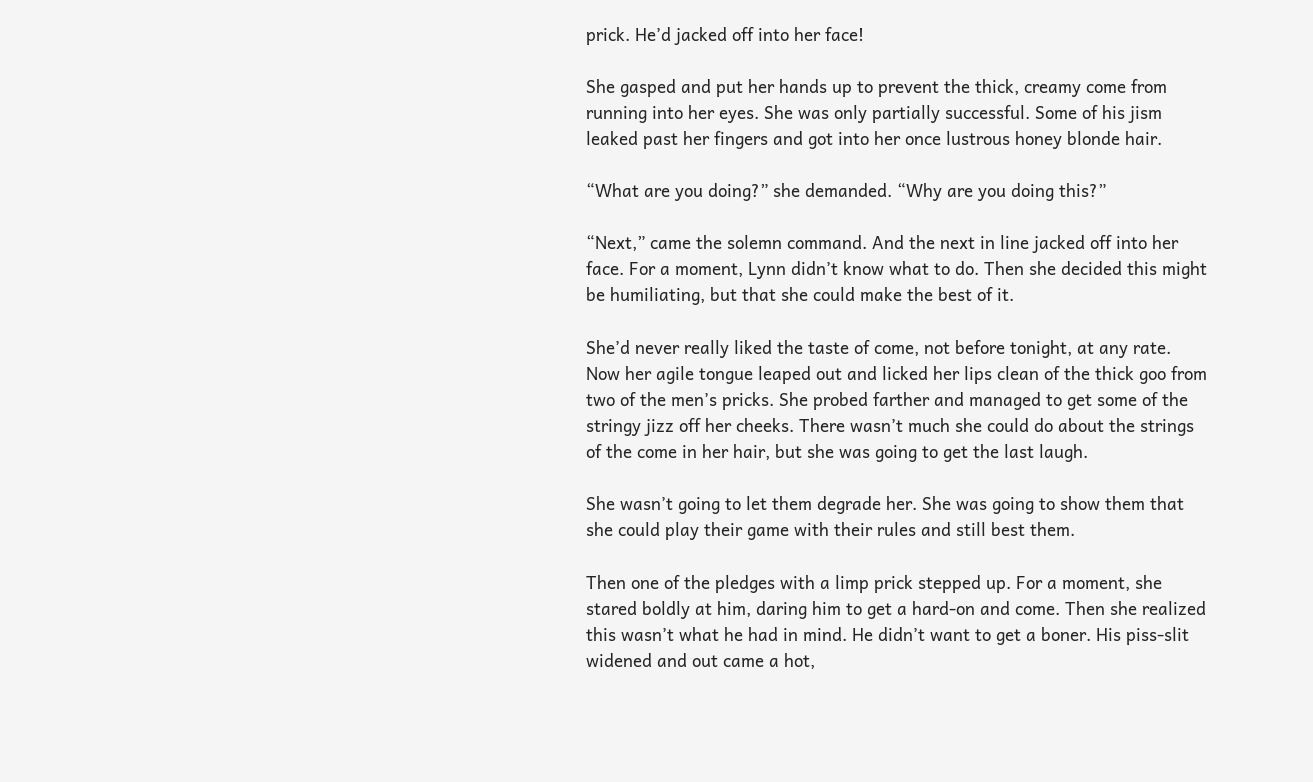prick. He’d jacked off into her face!

She gasped and put her hands up to prevent the thick, creamy come from running into her eyes. She was only partially successful. Some of his jism leaked past her fingers and got into her once lustrous honey blonde hair.

“What are you doing?” she demanded. “Why are you doing this?”

“Next,” came the solemn command. And the next in line jacked off into her face. For a moment, Lynn didn’t know what to do. Then she decided this might be humiliating, but that she could make the best of it.

She’d never really liked the taste of come, not before tonight, at any rate. Now her agile tongue leaped out and licked her lips clean of the thick goo from two of the men’s pricks. She probed farther and managed to get some of the stringy jizz off her cheeks. There wasn’t much she could do about the strings of the come in her hair, but she was going to get the last laugh.

She wasn’t going to let them degrade her. She was going to show them that she could play their game with their rules and still best them.

Then one of the pledges with a limp prick stepped up. For a moment, she stared boldly at him, daring him to get a hard-on and come. Then she realized this wasn’t what he had in mind. He didn’t want to get a boner. His piss-slit widened and out came a hot,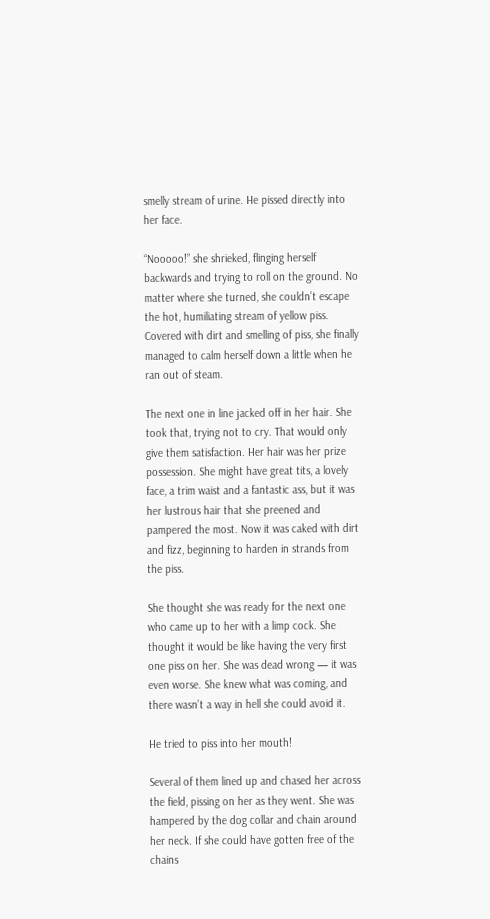smelly stream of urine. He pissed directly into her face.

“Nooooo!” she shrieked, flinging herself backwards and trying to roll on the ground. No matter where she turned, she couldn’t escape the hot, humiliating stream of yellow piss. Covered with dirt and smelling of piss, she finally managed to calm herself down a little when he ran out of steam.

The next one in line jacked off in her hair. She took that, trying not to cry. That would only give them satisfaction. Her hair was her prize possession. She might have great tits, a lovely face, a trim waist and a fantastic ass, but it was her lustrous hair that she preened and pampered the most. Now it was caked with dirt and fizz, beginning to harden in strands from the piss.

She thought she was ready for the next one who came up to her with a limp cock. She thought it would be like having the very first one piss on her. She was dead wrong — it was even worse. She knew what was coming, and there wasn’t a way in hell she could avoid it.

He tried to piss into her mouth!

Several of them lined up and chased her across the field, pissing on her as they went. She was hampered by the dog collar and chain around her neck. If she could have gotten free of the chains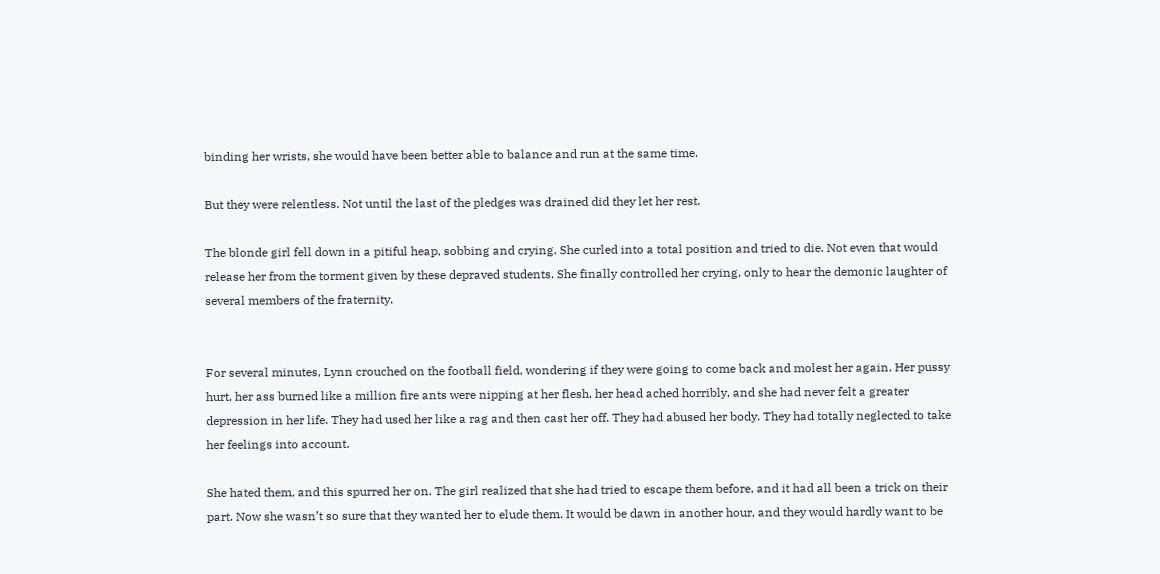binding her wrists, she would have been better able to balance and run at the same time.

But they were relentless. Not until the last of the pledges was drained did they let her rest.

The blonde girl fell down in a pitiful heap, sobbing and crying. She curled into a total position and tried to die. Not even that would release her from the torment given by these depraved students. She finally controlled her crying, only to hear the demonic laughter of several members of the fraternity.


For several minutes, Lynn crouched on the football field, wondering if they were going to come back and molest her again. Her pussy hurt, her ass burned like a million fire ants were nipping at her flesh, her head ached horribly, and she had never felt a greater depression in her life. They had used her like a rag and then cast her off. They had abused her body. They had totally neglected to take her feelings into account.

She hated them, and this spurred her on. The girl realized that she had tried to escape them before, and it had all been a trick on their part. Now she wasn’t so sure that they wanted her to elude them. It would be dawn in another hour, and they would hardly want to be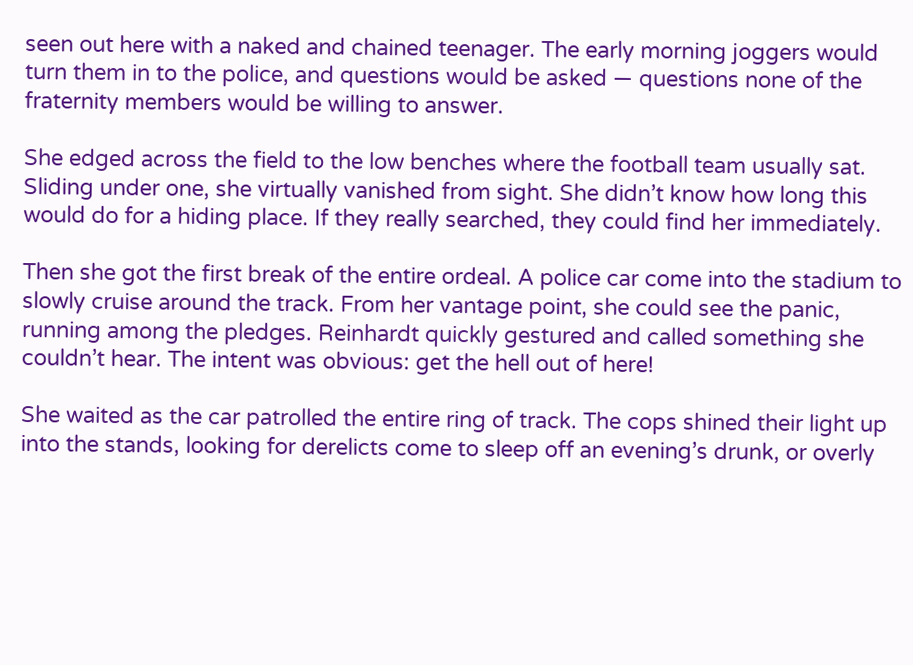seen out here with a naked and chained teenager. The early morning joggers would turn them in to the police, and questions would be asked — questions none of the fraternity members would be willing to answer.

She edged across the field to the low benches where the football team usually sat. Sliding under one, she virtually vanished from sight. She didn’t know how long this would do for a hiding place. If they really searched, they could find her immediately.

Then she got the first break of the entire ordeal. A police car come into the stadium to slowly cruise around the track. From her vantage point, she could see the panic, running among the pledges. Reinhardt quickly gestured and called something she couldn’t hear. The intent was obvious: get the hell out of here!

She waited as the car patrolled the entire ring of track. The cops shined their light up into the stands, looking for derelicts come to sleep off an evening’s drunk, or overly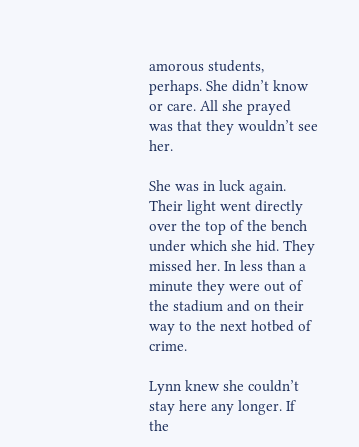amorous students, perhaps. She didn’t know or care. All she prayed was that they wouldn’t see her.

She was in luck again. Their light went directly over the top of the bench under which she hid. They missed her. In less than a minute they were out of the stadium and on their way to the next hotbed of crime.

Lynn knew she couldn’t stay here any longer. If the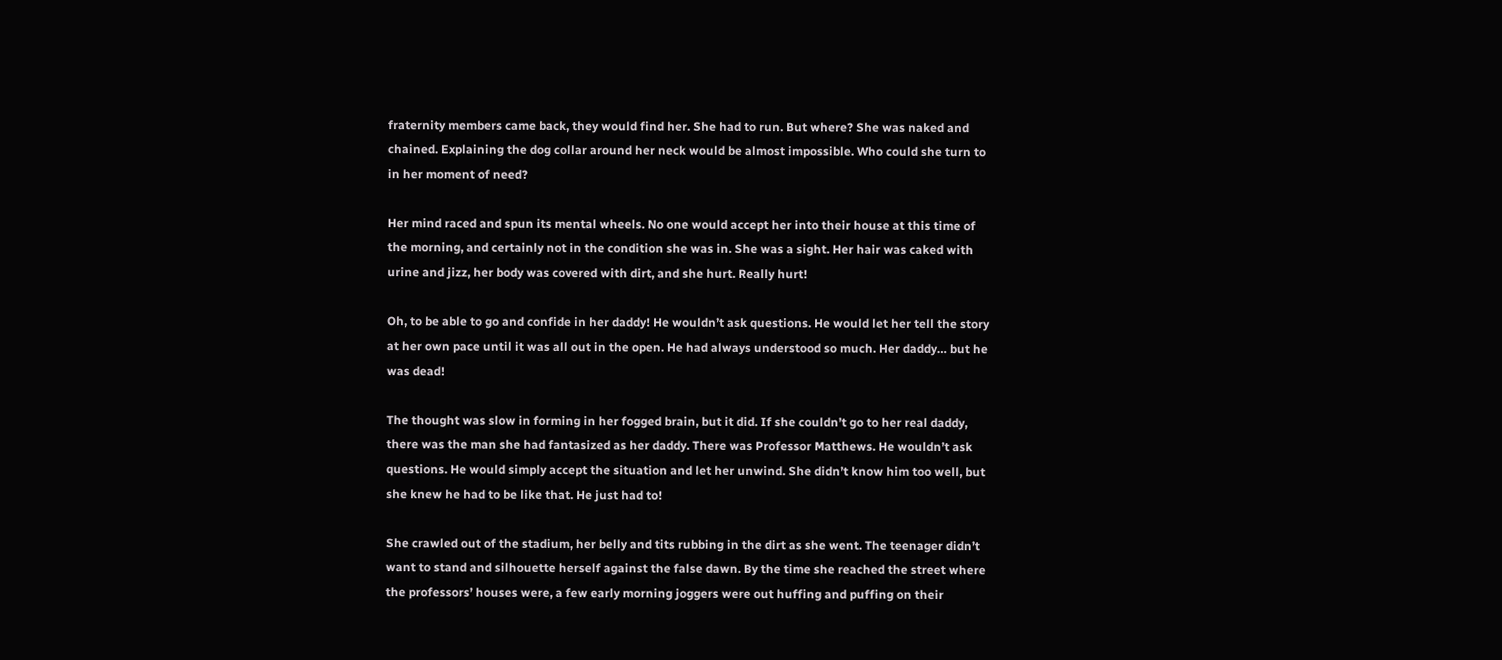fraternity members came back, they would find her. She had to run. But where? She was naked and chained. Explaining the dog collar around her neck would be almost impossible. Who could she turn to in her moment of need?

Her mind raced and spun its mental wheels. No one would accept her into their house at this time of the morning, and certainly not in the condition she was in. She was a sight. Her hair was caked with urine and jizz, her body was covered with dirt, and she hurt. Really hurt!

Oh, to be able to go and confide in her daddy! He wouldn’t ask questions. He would let her tell the story at her own pace until it was all out in the open. He had always understood so much. Her daddy… but he was dead!

The thought was slow in forming in her fogged brain, but it did. If she couldn’t go to her real daddy, there was the man she had fantasized as her daddy. There was Professor Matthews. He wouldn’t ask questions. He would simply accept the situation and let her unwind. She didn’t know him too well, but she knew he had to be like that. He just had to!

She crawled out of the stadium, her belly and tits rubbing in the dirt as she went. The teenager didn’t want to stand and silhouette herself against the false dawn. By the time she reached the street where the professors’ houses were, a few early morning joggers were out huffing and puffing on their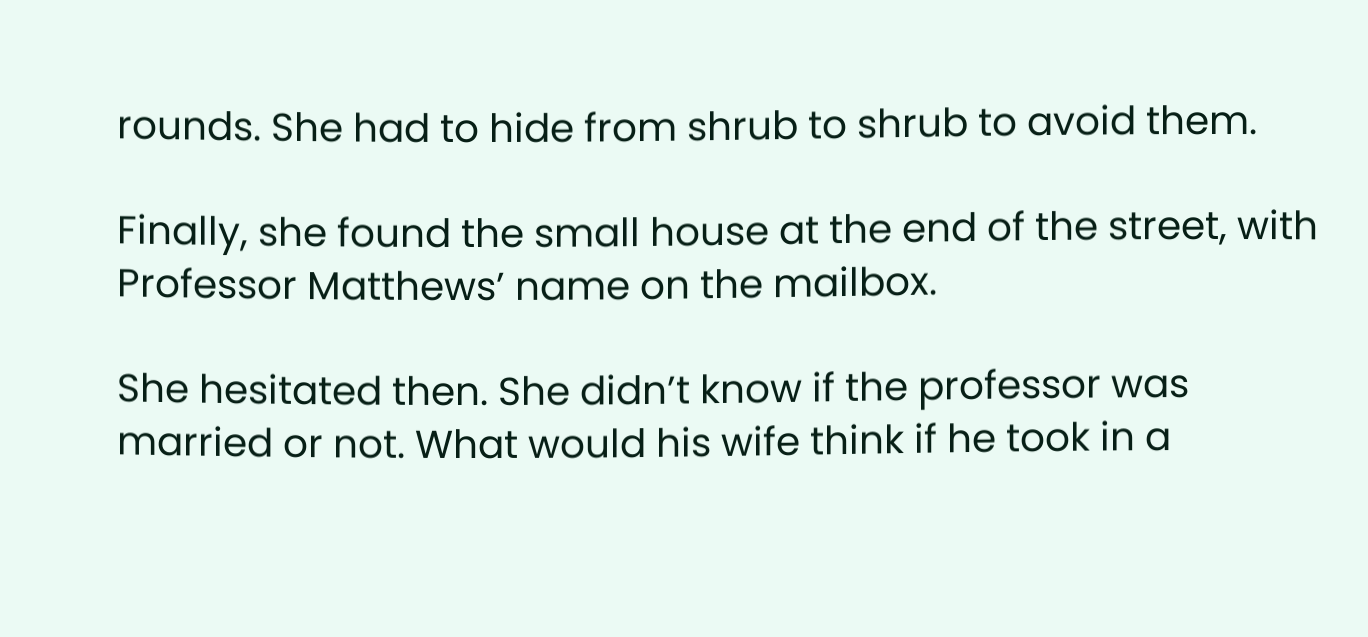rounds. She had to hide from shrub to shrub to avoid them.

Finally, she found the small house at the end of the street, with Professor Matthews’ name on the mailbox.

She hesitated then. She didn’t know if the professor was married or not. What would his wife think if he took in a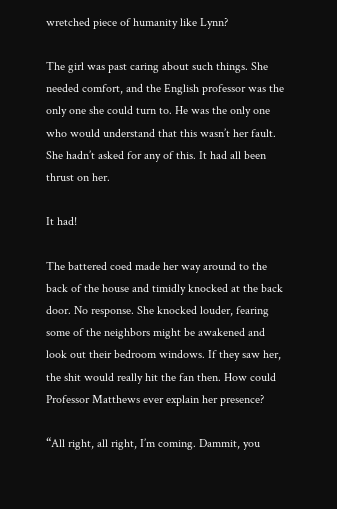wretched piece of humanity like Lynn?

The girl was past caring about such things. She needed comfort, and the English professor was the only one she could turn to. He was the only one who would understand that this wasn’t her fault. She hadn’t asked for any of this. It had all been thrust on her.

It had!

The battered coed made her way around to the back of the house and timidly knocked at the back door. No response. She knocked louder, fearing some of the neighbors might be awakened and look out their bedroom windows. If they saw her, the shit would really hit the fan then. How could Professor Matthews ever explain her presence?

“All right, all right, I’m coming. Dammit, you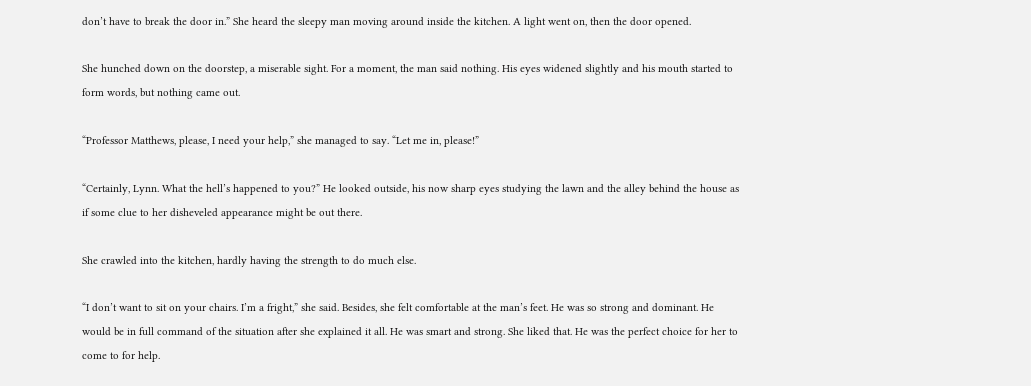don’t have to break the door in.” She heard the sleepy man moving around inside the kitchen. A light went on, then the door opened.

She hunched down on the doorstep, a miserable sight. For a moment, the man said nothing. His eyes widened slightly and his mouth started to form words, but nothing came out.

“Professor Matthews, please, I need your help,” she managed to say. “Let me in, please!”

“Certainly, Lynn. What the hell’s happened to you?” He looked outside, his now sharp eyes studying the lawn and the alley behind the house as if some clue to her disheveled appearance might be out there.

She crawled into the kitchen, hardly having the strength to do much else.

“I don’t want to sit on your chairs. I’m a fright,” she said. Besides, she felt comfortable at the man’s feet. He was so strong and dominant. He would be in full command of the situation after she explained it all. He was smart and strong. She liked that. He was the perfect choice for her to come to for help.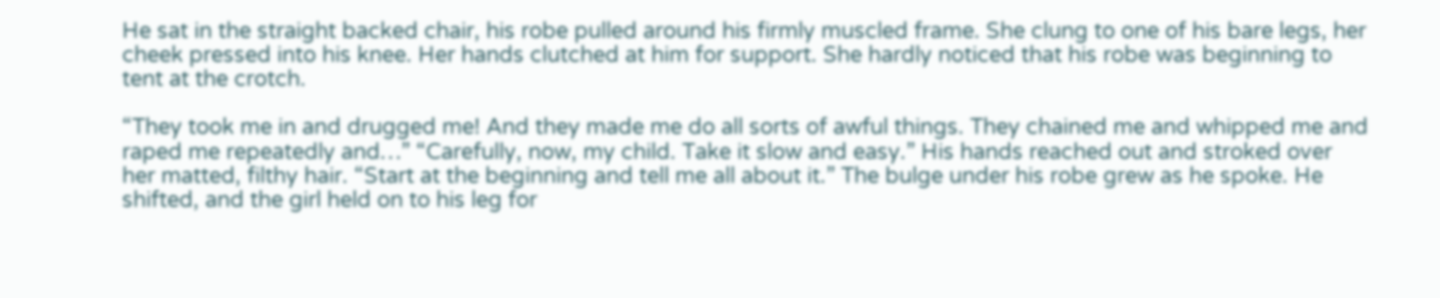He sat in the straight backed chair, his robe pulled around his firmly muscled frame. She clung to one of his bare legs, her cheek pressed into his knee. Her hands clutched at him for support. She hardly noticed that his robe was beginning to tent at the crotch.

“They took me in and drugged me! And they made me do all sorts of awful things. They chained me and whipped me and raped me repeatedly and…” “Carefully, now, my child. Take it slow and easy.” His hands reached out and stroked over her matted, filthy hair. “Start at the beginning and tell me all about it.” The bulge under his robe grew as he spoke. He shifted, and the girl held on to his leg for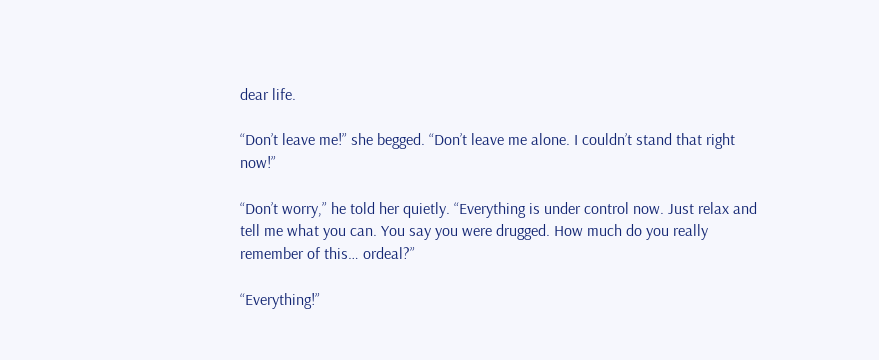dear life.

“Don’t leave me!” she begged. “Don’t leave me alone. I couldn’t stand that right now!”

“Don’t worry,” he told her quietly. “Everything is under control now. Just relax and tell me what you can. You say you were drugged. How much do you really remember of this… ordeal?”

“Everything!”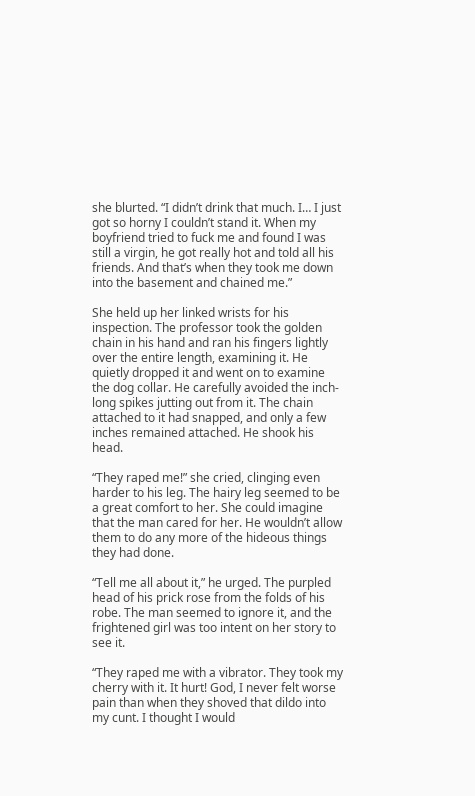she blurted. “I didn’t drink that much. I… I just got so horny I couldn’t stand it. When my boyfriend tried to fuck me and found I was still a virgin, he got really hot and told all his friends. And that’s when they took me down into the basement and chained me.”

She held up her linked wrists for his inspection. The professor took the golden chain in his hand and ran his fingers lightly over the entire length, examining it. He quietly dropped it and went on to examine the dog collar. He carefully avoided the inch-long spikes jutting out from it. The chain attached to it had snapped, and only a few inches remained attached. He shook his head.

“They raped me!” she cried, clinging even harder to his leg. The hairy leg seemed to be a great comfort to her. She could imagine that the man cared for her. He wouldn’t allow them to do any more of the hideous things they had done.

“Tell me all about it,” he urged. The purpled head of his prick rose from the folds of his robe. The man seemed to ignore it, and the frightened girl was too intent on her story to see it.

“They raped me with a vibrator. They took my cherry with it. It hurt! God, I never felt worse pain than when they shoved that dildo into my cunt. I thought I would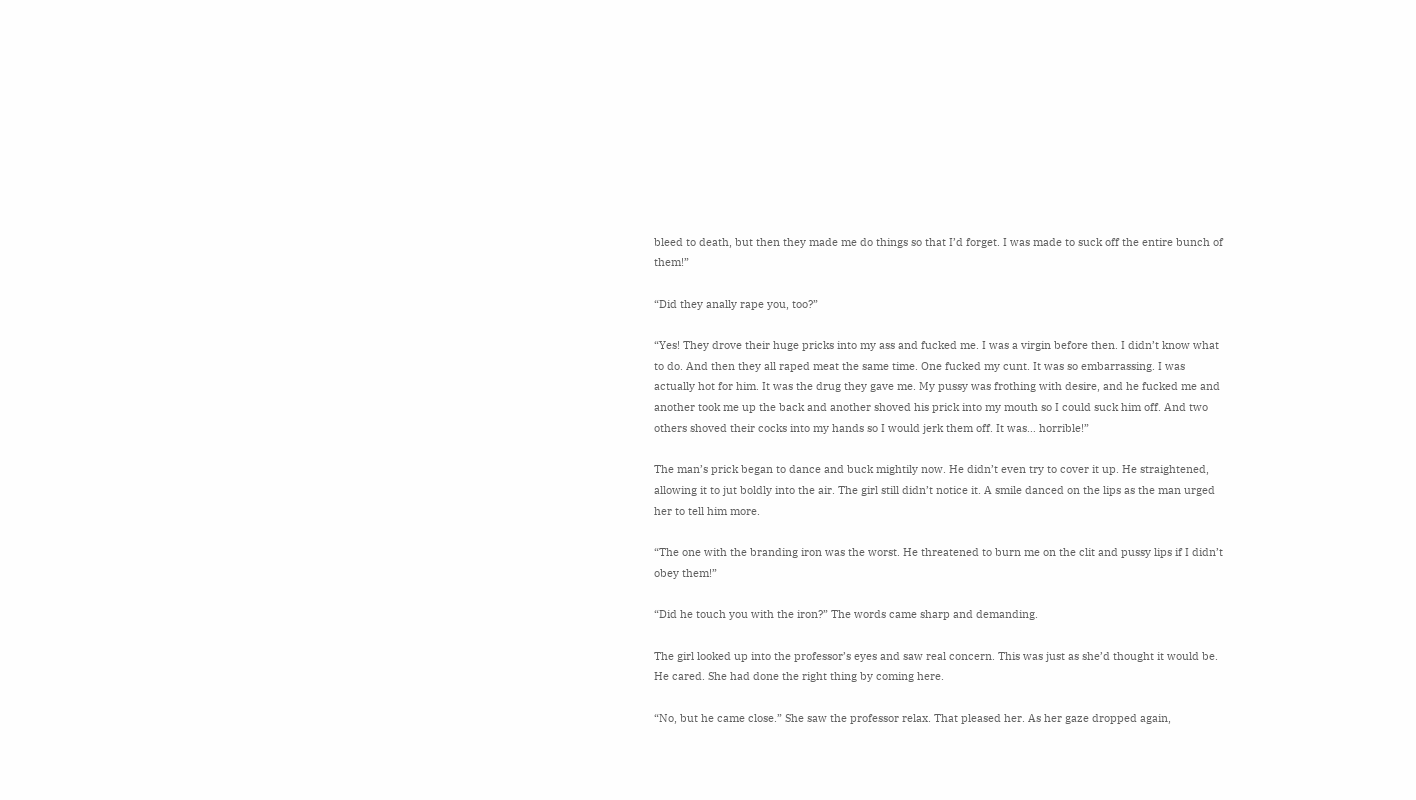bleed to death, but then they made me do things so that I’d forget. I was made to suck off the entire bunch of them!”

“Did they anally rape you, too?”

“Yes! They drove their huge pricks into my ass and fucked me. I was a virgin before then. I didn’t know what to do. And then they all raped meat the same time. One fucked my cunt. It was so embarrassing. I was actually hot for him. It was the drug they gave me. My pussy was frothing with desire, and he fucked me and another took me up the back and another shoved his prick into my mouth so I could suck him off. And two others shoved their cocks into my hands so I would jerk them off. It was… horrible!”

The man’s prick began to dance and buck mightily now. He didn’t even try to cover it up. He straightened, allowing it to jut boldly into the air. The girl still didn’t notice it. A smile danced on the lips as the man urged her to tell him more.

“The one with the branding iron was the worst. He threatened to burn me on the clit and pussy lips if I didn’t obey them!”

“Did he touch you with the iron?” The words came sharp and demanding.

The girl looked up into the professor’s eyes and saw real concern. This was just as she’d thought it would be. He cared. She had done the right thing by coming here.

“No, but he came close.” She saw the professor relax. That pleased her. As her gaze dropped again,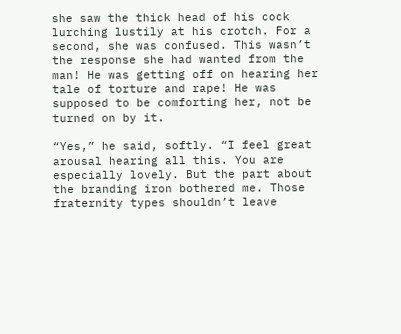she saw the thick head of his cock lurching lustily at his crotch. For a second, she was confused. This wasn’t the response she had wanted from the man! He was getting off on hearing her tale of torture and rape! He was supposed to be comforting her, not be turned on by it.

“Yes,” he said, softly. “I feel great arousal hearing all this. You are especially lovely. But the part about the branding iron bothered me. Those fraternity types shouldn’t leave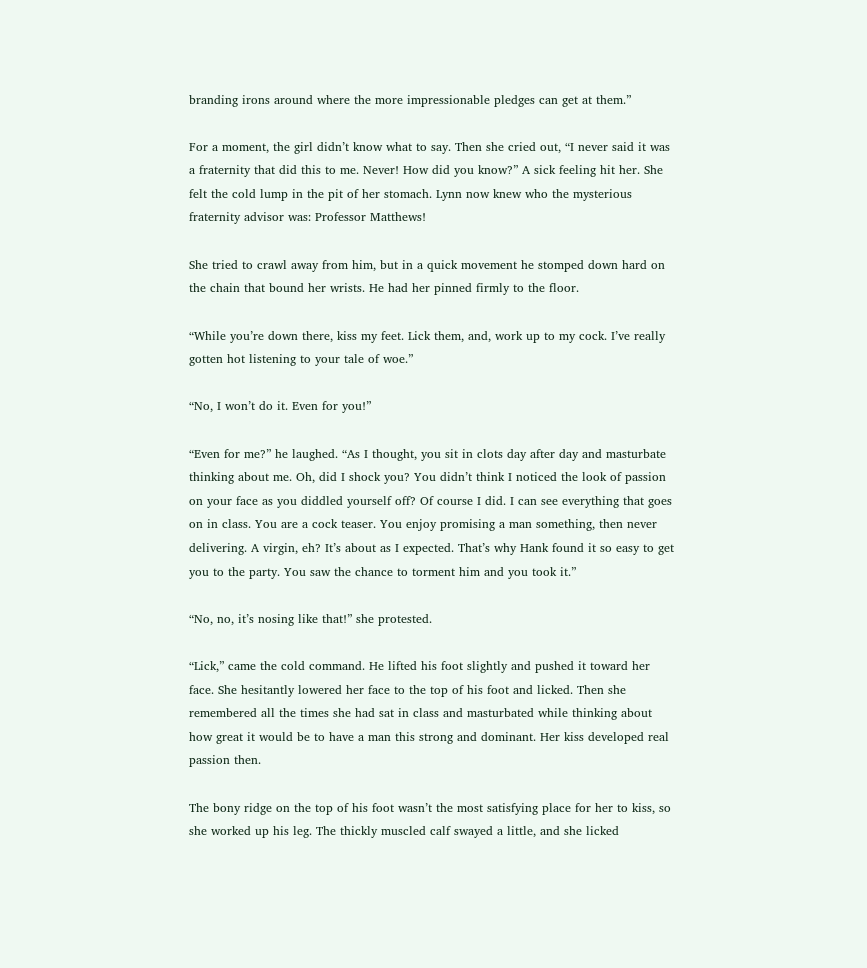branding irons around where the more impressionable pledges can get at them.”

For a moment, the girl didn’t know what to say. Then she cried out, “I never said it was a fraternity that did this to me. Never! How did you know?” A sick feeling hit her. She felt the cold lump in the pit of her stomach. Lynn now knew who the mysterious fraternity advisor was: Professor Matthews!

She tried to crawl away from him, but in a quick movement he stomped down hard on the chain that bound her wrists. He had her pinned firmly to the floor.

“While you’re down there, kiss my feet. Lick them, and, work up to my cock. I’ve really gotten hot listening to your tale of woe.”

“No, I won’t do it. Even for you!”

“Even for me?” he laughed. “As I thought, you sit in clots day after day and masturbate thinking about me. Oh, did I shock you? You didn’t think I noticed the look of passion on your face as you diddled yourself off? Of course I did. I can see everything that goes on in class. You are a cock teaser. You enjoy promising a man something, then never delivering. A virgin, eh? It’s about as I expected. That’s why Hank found it so easy to get you to the party. You saw the chance to torment him and you took it.”

“No, no, it’s nosing like that!” she protested.

“Lick,” came the cold command. He lifted his foot slightly and pushed it toward her face. She hesitantly lowered her face to the top of his foot and licked. Then she remembered all the times she had sat in class and masturbated while thinking about how great it would be to have a man this strong and dominant. Her kiss developed real passion then.

The bony ridge on the top of his foot wasn’t the most satisfying place for her to kiss, so she worked up his leg. The thickly muscled calf swayed a little, and she licked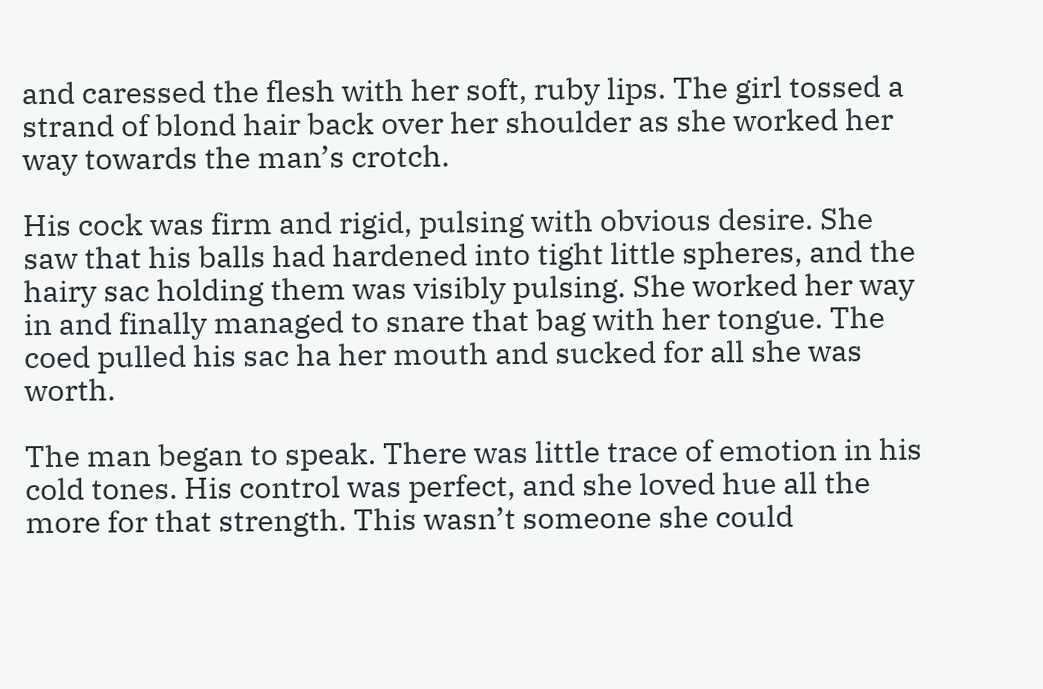and caressed the flesh with her soft, ruby lips. The girl tossed a strand of blond hair back over her shoulder as she worked her way towards the man’s crotch.

His cock was firm and rigid, pulsing with obvious desire. She saw that his balls had hardened into tight little spheres, and the hairy sac holding them was visibly pulsing. She worked her way in and finally managed to snare that bag with her tongue. The coed pulled his sac ha her mouth and sucked for all she was worth.

The man began to speak. There was little trace of emotion in his cold tones. His control was perfect, and she loved hue all the more for that strength. This wasn’t someone she could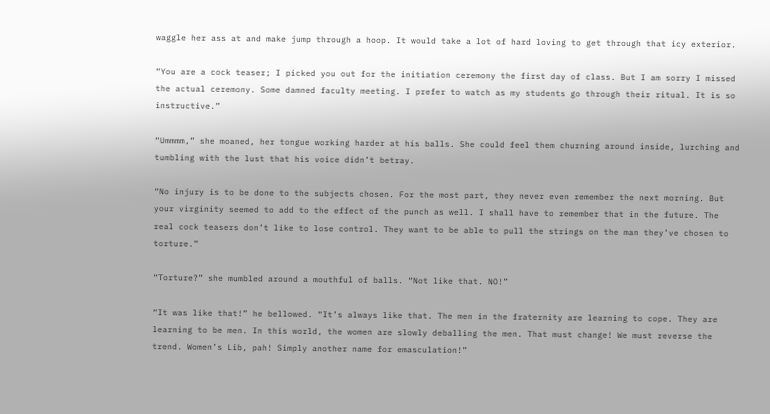waggle her ass at and make jump through a hoop. It would take a lot of hard loving to get through that icy exterior.

“You are a cock teaser; I picked you out for the initiation ceremony the first day of class. But I am sorry I missed the actual ceremony. Some damned faculty meeting. I prefer to watch as my students go through their ritual. It is so instructive.”

“Ummmm,” she moaned, her tongue working harder at his balls. She could feel them churning around inside, lurching and tumbling with the lust that his voice didn’t betray.

“No injury is to be done to the subjects chosen. For the most part, they never even remember the next morning. But your virginity seemed to add to the effect of the punch as well. I shall have to remember that in the future. The real cock teasers don’t like to lose control. They want to be able to pull the strings on the man they’ve chosen to torture.”

“Torture?” she mumbled around a mouthful of balls. “Not like that. NO!”

“It was like that!” he bellowed. “It’s always like that. The men in the fraternity are learning to cope. They are learning to be men. In this world, the women are slowly deballing the men. That must change! We must reverse the trend. Women’s Lib, pah! Simply another name for emasculation!”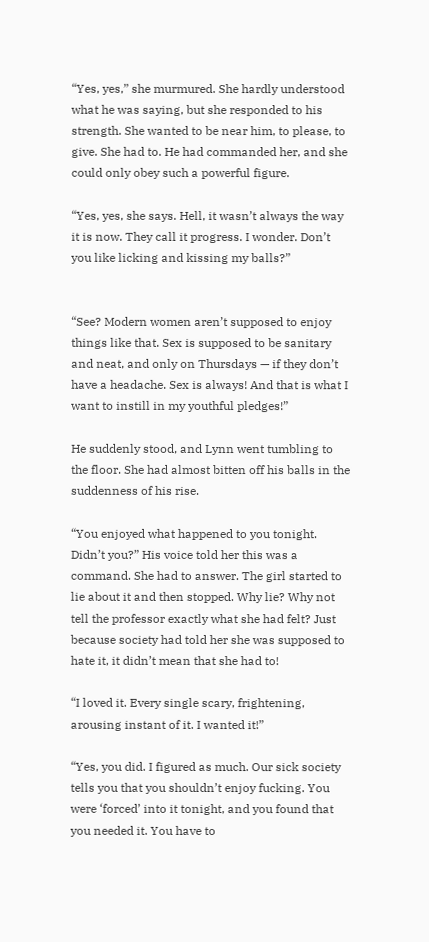“Yes, yes,” she murmured. She hardly understood what he was saying, but she responded to his strength. She wanted to be near him, to please, to give. She had to. He had commanded her, and she could only obey such a powerful figure.

“Yes, yes, she says. Hell, it wasn’t always the way it is now. They call it progress. I wonder. Don’t you like licking and kissing my balls?”


“See? Modern women aren’t supposed to enjoy things like that. Sex is supposed to be sanitary and neat, and only on Thursdays — if they don’t have a headache. Sex is always! And that is what I want to instill in my youthful pledges!”

He suddenly stood, and Lynn went tumbling to the floor. She had almost bitten off his balls in the suddenness of his rise.

“You enjoyed what happened to you tonight. Didn’t you?” His voice told her this was a command. She had to answer. The girl started to lie about it and then stopped. Why lie? Why not tell the professor exactly what she had felt? Just because society had told her she was supposed to hate it, it didn’t mean that she had to!

“I loved it. Every single scary, frightening, arousing instant of it. I wanted it!”

“Yes, you did. I figured as much. Our sick society tells you that you shouldn’t enjoy fucking. You were ‘forced’ into it tonight, and you found that you needed it. You have to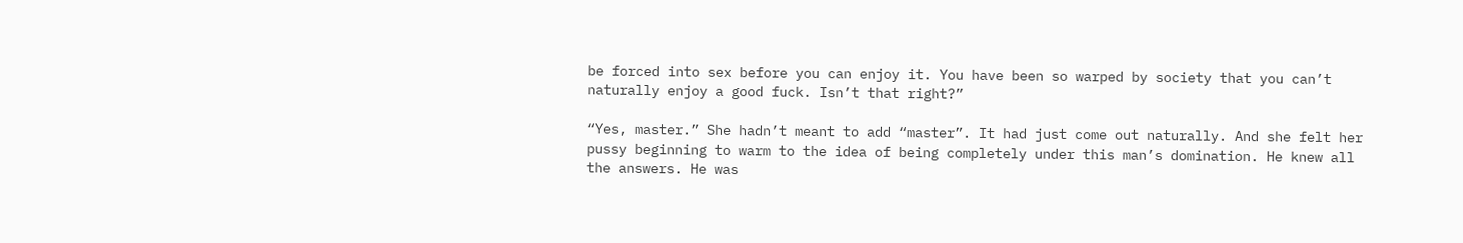be forced into sex before you can enjoy it. You have been so warped by society that you can’t naturally enjoy a good fuck. Isn’t that right?”

“Yes, master.” She hadn’t meant to add “master”. It had just come out naturally. And she felt her pussy beginning to warm to the idea of being completely under this man’s domination. He knew all the answers. He was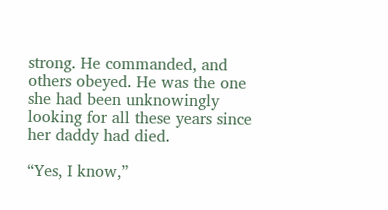strong. He commanded, and others obeyed. He was the one she had been unknowingly looking for all these years since her daddy had died.

“Yes, I know,”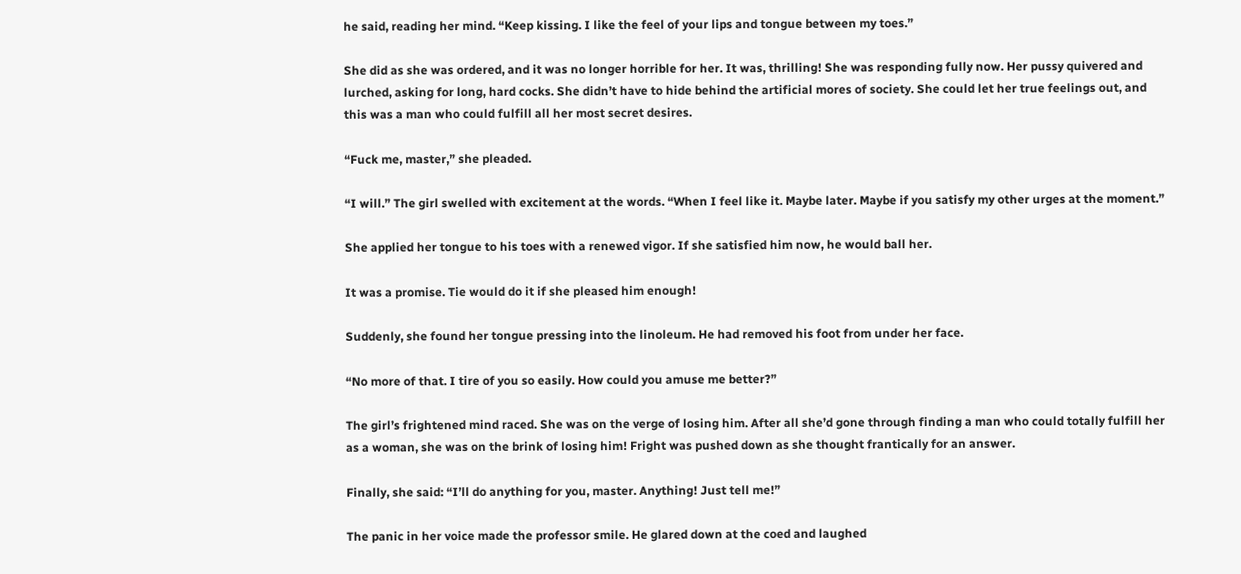he said, reading her mind. “Keep kissing. I like the feel of your lips and tongue between my toes.”

She did as she was ordered, and it was no longer horrible for her. It was, thrilling! She was responding fully now. Her pussy quivered and lurched, asking for long, hard cocks. She didn’t have to hide behind the artificial mores of society. She could let her true feelings out, and this was a man who could fulfill all her most secret desires.

“Fuck me, master,” she pleaded.

“I will.” The girl swelled with excitement at the words. “When I feel like it. Maybe later. Maybe if you satisfy my other urges at the moment.”

She applied her tongue to his toes with a renewed vigor. If she satisfied him now, he would ball her.

It was a promise. Tie would do it if she pleased him enough!

Suddenly, she found her tongue pressing into the linoleum. He had removed his foot from under her face.

“No more of that. I tire of you so easily. How could you amuse me better?”

The girl’s frightened mind raced. She was on the verge of losing him. After all she’d gone through finding a man who could totally fulfill her as a woman, she was on the brink of losing him! Fright was pushed down as she thought frantically for an answer.

Finally, she said: “I’ll do anything for you, master. Anything! Just tell me!”

The panic in her voice made the professor smile. He glared down at the coed and laughed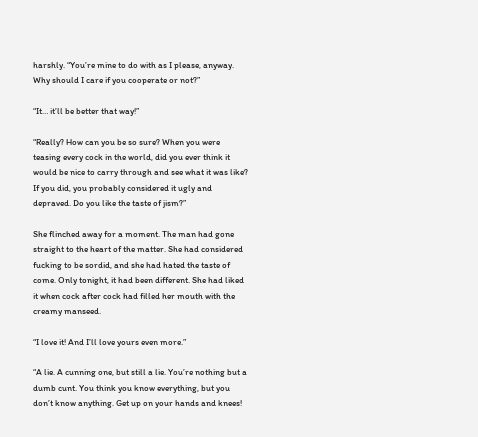harshly. “You’re mine to do with as I please, anyway. Why should I care if you cooperate or not?”

“It… it’ll be better that way!”

“Really? How can you be so sure? When you were teasing every cock in the world, did you ever think it would be nice to carry through and see what it was like? If you did, you probably considered it ugly and depraved. Do you like the taste of jism?”

She flinched away for a moment. The man had gone straight to the heart of the matter. She had considered fucking to be sordid, and she had hated the taste of come. Only tonight, it had been different. She had liked it when cock after cock had filled her mouth with the creamy manseed.

“I love it! And I’ll love yours even more.”

“A lie. A cunning one, but still a lie. You’re nothing but a dumb cunt. You think you know everything, but you don’t know anything. Get up on your hands and knees!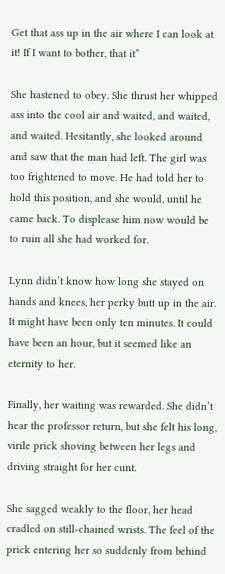Get that ass up in the air where I can look at it! If I want to bother, that it”

She hastened to obey. She thrust her whipped ass into the cool air and waited, and waited, and waited. Hesitantly, she looked around and saw that the man had left. The girl was too frightened to move. He had told her to hold this position, and she would, until he came back. To displease him now would be to ruin all she had worked for.

Lynn didn’t know how long she stayed on hands and knees, her perky butt up in the air. It might have been only ten minutes. It could have been an hour, but it seemed like an eternity to her.

Finally, her waiting was rewarded. She didn’t hear the professor return, but she felt his long, virile prick shoving between her legs and driving straight for her cunt.

She sagged weakly to the floor, her head cradled on still-chained wrists. The feel of the prick entering her so suddenly from behind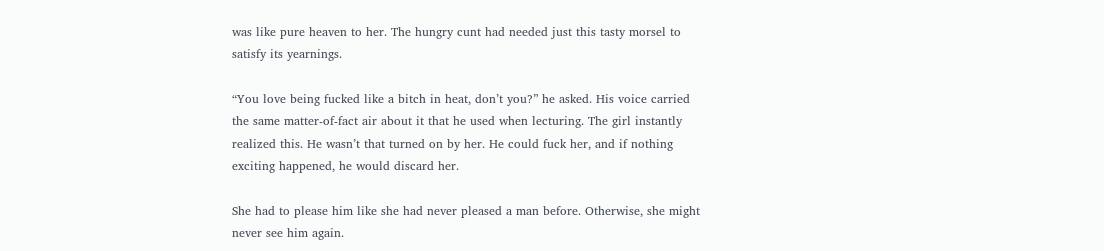was like pure heaven to her. The hungry cunt had needed just this tasty morsel to satisfy its yearnings.

“You love being fucked like a bitch in heat, don’t you?” he asked. His voice carried the same matter-of-fact air about it that he used when lecturing. The girl instantly realized this. He wasn’t that turned on by her. He could fuck her, and if nothing exciting happened, he would discard her.

She had to please him like she had never pleased a man before. Otherwise, she might never see him again.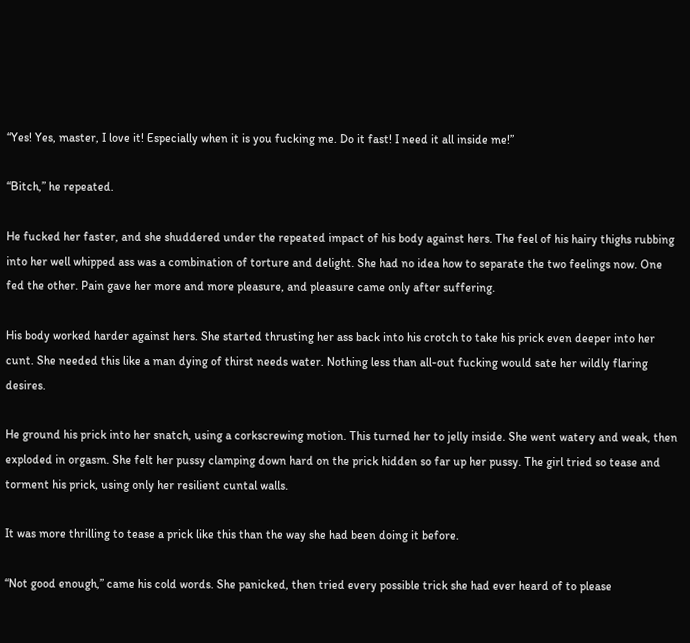“Yes! Yes, master, I love it! Especially when it is you fucking me. Do it fast! I need it all inside me!”

“Bitch,” he repeated.

He fucked her faster, and she shuddered under the repeated impact of his body against hers. The feel of his hairy thighs rubbing into her well whipped ass was a combination of torture and delight. She had no idea how to separate the two feelings now. One fed the other. Pain gave her more and more pleasure, and pleasure came only after suffering.

His body worked harder against hers. She started thrusting her ass back into his crotch to take his prick even deeper into her cunt. She needed this like a man dying of thirst needs water. Nothing less than all-out fucking would sate her wildly flaring desires.

He ground his prick into her snatch, using a corkscrewing motion. This turned her to jelly inside. She went watery and weak, then exploded in orgasm. She felt her pussy clamping down hard on the prick hidden so far up her pussy. The girl tried so tease and torment his prick, using only her resilient cuntal walls.

It was more thrilling to tease a prick like this than the way she had been doing it before.

“Not good enough,” came his cold words. She panicked, then tried every possible trick she had ever heard of to please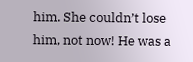him. She couldn’t lose him, not now! He was a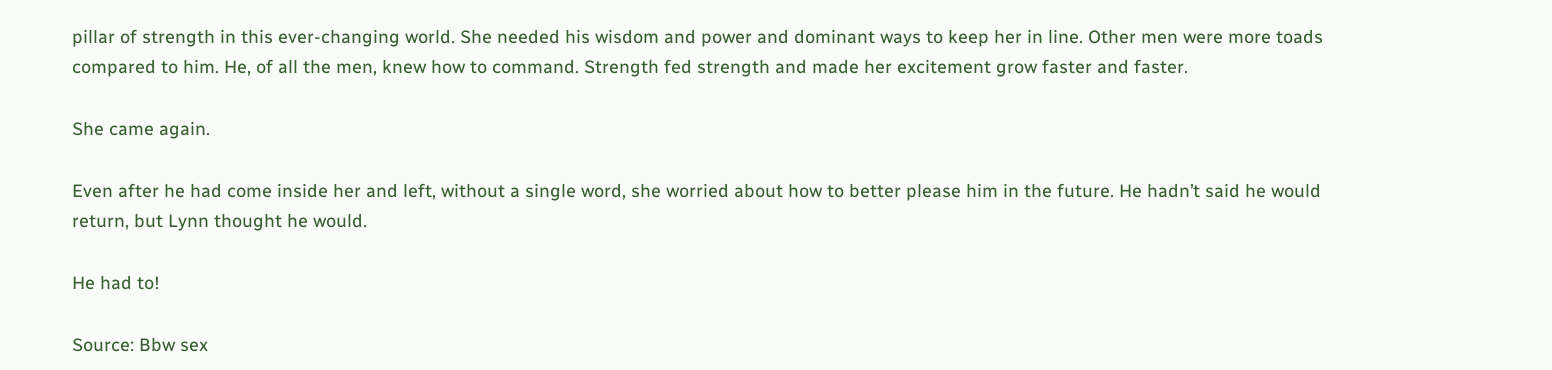pillar of strength in this ever-changing world. She needed his wisdom and power and dominant ways to keep her in line. Other men were more toads compared to him. He, of all the men, knew how to command. Strength fed strength and made her excitement grow faster and faster.

She came again.

Even after he had come inside her and left, without a single word, she worried about how to better please him in the future. He hadn’t said he would return, but Lynn thought he would.

He had to!

Source: Bbw sex